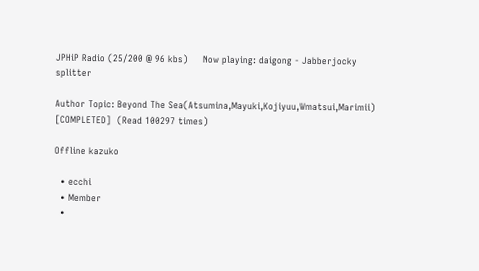JPHiP Radio (25/200 @ 96 kbs)     Now playing: daigong - Jabberjocky splitter

Author Topic: Beyond The Sea(Atsumina,Mayuki,Kojiyuu,Wmatsui,Marimii) [COMPLETED]  (Read 100297 times)

Offline kazuko

  • ecchi
  • Member
  •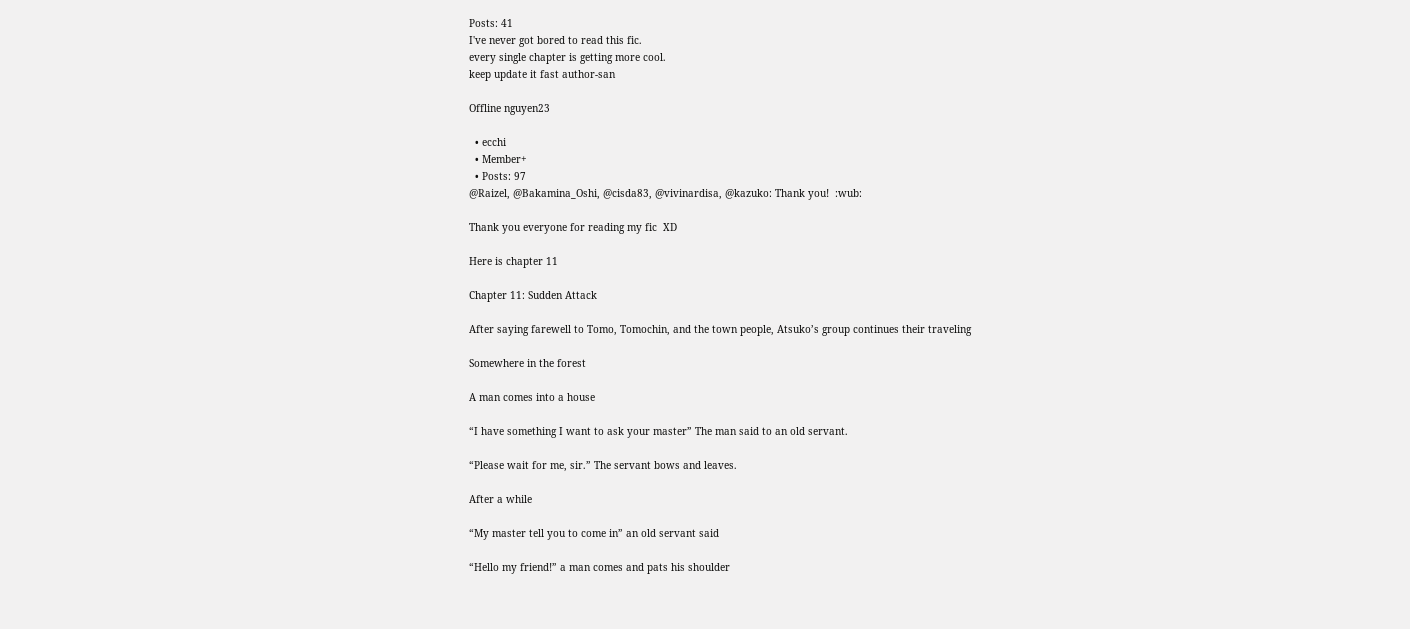Posts: 41
I've never got bored to read this fic.
every single chapter is getting more cool.
keep update it fast author-san

Offline nguyen23

  • ecchi
  • Member+
  • Posts: 97
@Raizel, @Bakamina_Oshi, @cisda83, @vivinardisa, @kazuko: Thank you!  :wub:

Thank you everyone for reading my fic  XD

Here is chapter 11

Chapter 11: Sudden Attack

After saying farewell to Tomo, Tomochin, and the town people, Atsuko’s group continues their traveling

Somewhere in the forest

A man comes into a house

“I have something I want to ask your master” The man said to an old servant.

“Please wait for me, sir.” The servant bows and leaves.

After a while

“My master tell you to come in” an old servant said

“Hello my friend!” a man comes and pats his shoulder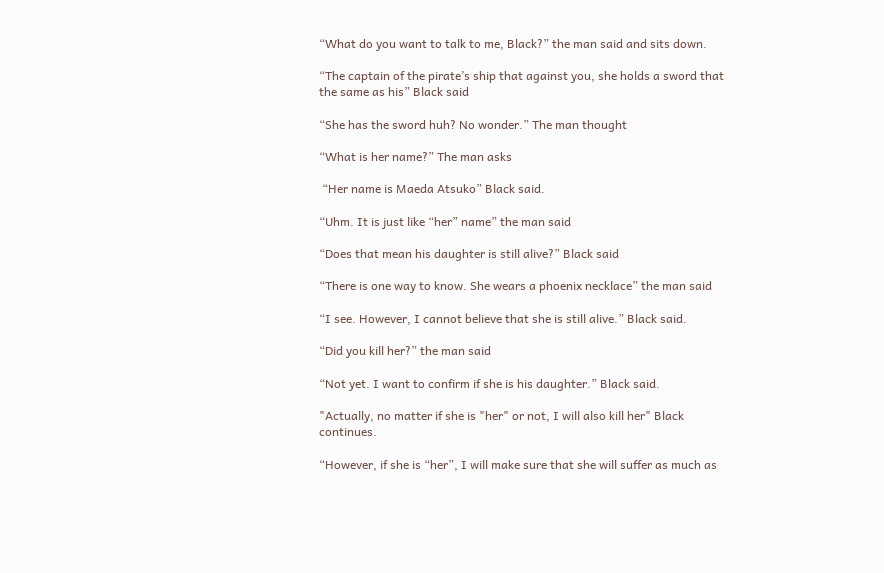“What do you want to talk to me, Black?” the man said and sits down.

“The captain of the pirate’s ship that against you, she holds a sword that the same as his” Black said

“She has the sword huh? No wonder.” The man thought

“What is her name?” The man asks

 “Her name is Maeda Atsuko” Black said.

“Uhm. It is just like “her” name” the man said

“Does that mean his daughter is still alive?” Black said

“There is one way to know. She wears a phoenix necklace” the man said

“I see. However, I cannot believe that she is still alive.” Black said.

“Did you kill her?” the man said

“Not yet. I want to confirm if she is his daughter.” Black said.

"Actually, no matter if she is "her" or not, I will also kill her" Black continues.

“However, if she is “her”, I will make sure that she will suffer as much as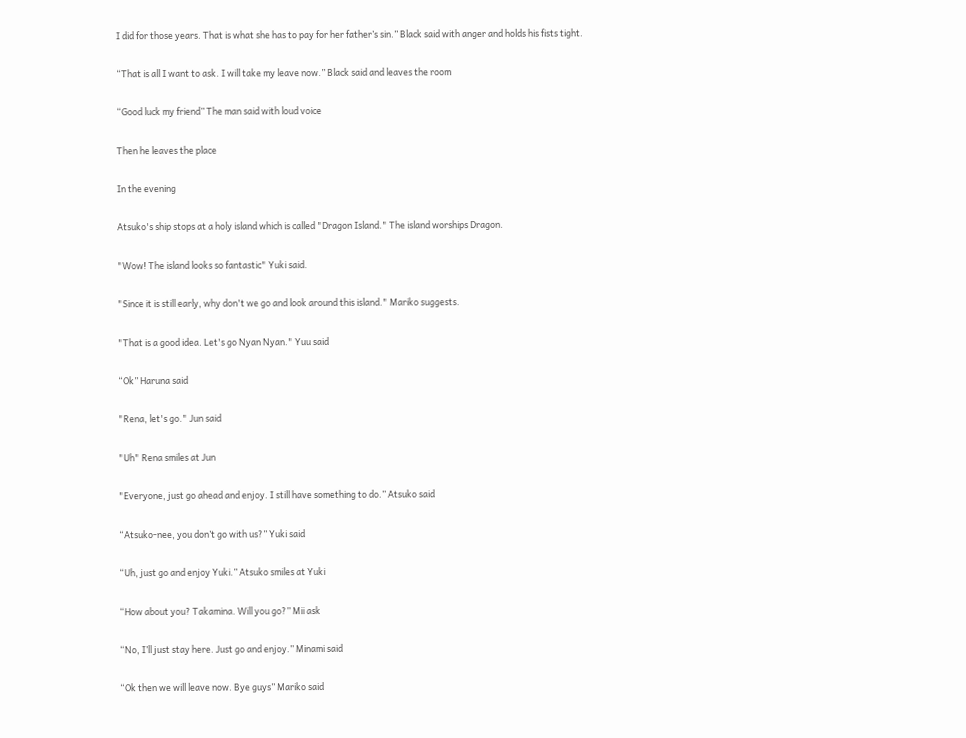I did for those years. That is what she has to pay for her father’s sin.” Black said with anger and holds his fists tight.

“That is all I want to ask. I will take my leave now.” Black said and leaves the room

“Good luck my friend” The man said with loud voice

Then he leaves the place

In the evening

Atsuko's ship stops at a holy island which is called "Dragon Island." The island worships Dragon.

"Wow! The island looks so fantastic" Yuki said.

"Since it is still early, why don't we go and look around this island." Mariko suggests.

"That is a good idea. Let's go Nyan Nyan." Yuu said

“Ok” Haruna said

"Rena, let's go." Jun said

"Uh" Rena smiles at Jun

"Everyone, just go ahead and enjoy. I still have something to do.” Atsuko said

“Atsuko-nee, you don’t go with us?” Yuki said

“Uh, just go and enjoy Yuki.” Atsuko smiles at Yuki

“How about you? Takamina. Will you go?” Mii ask

“No, I’ll just stay here. Just go and enjoy.” Minami said

“Ok then we will leave now. Bye guys” Mariko said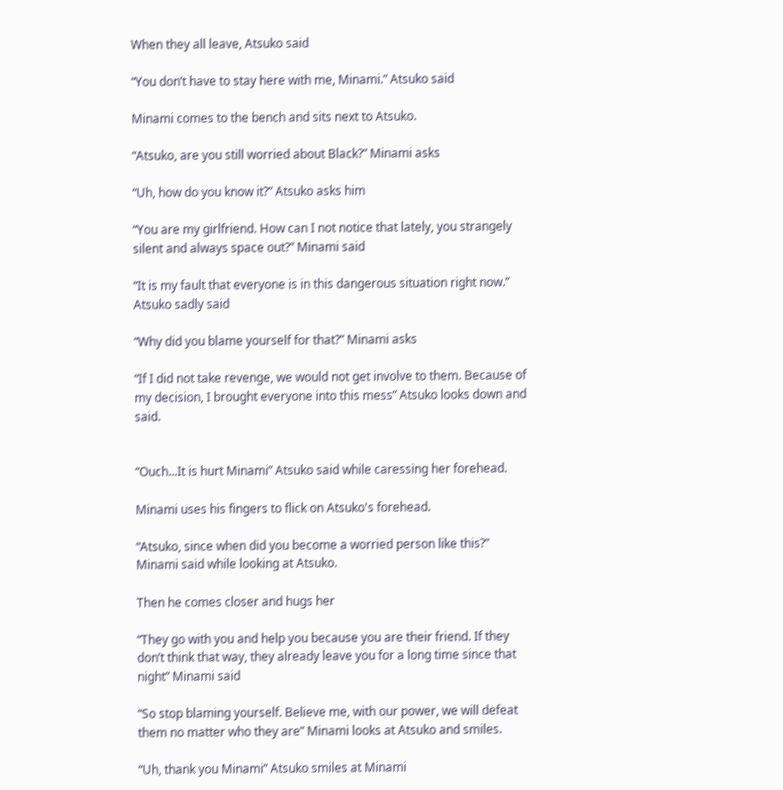When they all leave, Atsuko said

“You don’t have to stay here with me, Minami.” Atsuko said

Minami comes to the bench and sits next to Atsuko.

“Atsuko, are you still worried about Black?” Minami asks

“Uh, how do you know it?” Atsuko asks him

“You are my girlfriend. How can I not notice that lately, you strangely silent and always space out?” Minami said

“It is my fault that everyone is in this dangerous situation right now.” Atsuko sadly said

“Why did you blame yourself for that?” Minami asks

“If I did not take revenge, we would not get involve to them. Because of my decision, I brought everyone into this mess” Atsuko looks down and said.


“Ouch...It is hurt Minami” Atsuko said while caressing her forehead.

Minami uses his fingers to flick on Atsuko's forehead.

“Atsuko, since when did you become a worried person like this?” Minami said while looking at Atsuko.

Then he comes closer and hugs her

“They go with you and help you because you are their friend. If they don’t think that way, they already leave you for a long time since that night” Minami said

“So stop blaming yourself. Believe me, with our power, we will defeat them no matter who they are” Minami looks at Atsuko and smiles.

“Uh, thank you Minami” Atsuko smiles at Minami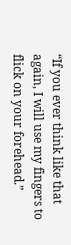“If you ever think like that again, I will use my fingers to flick on your forehead.”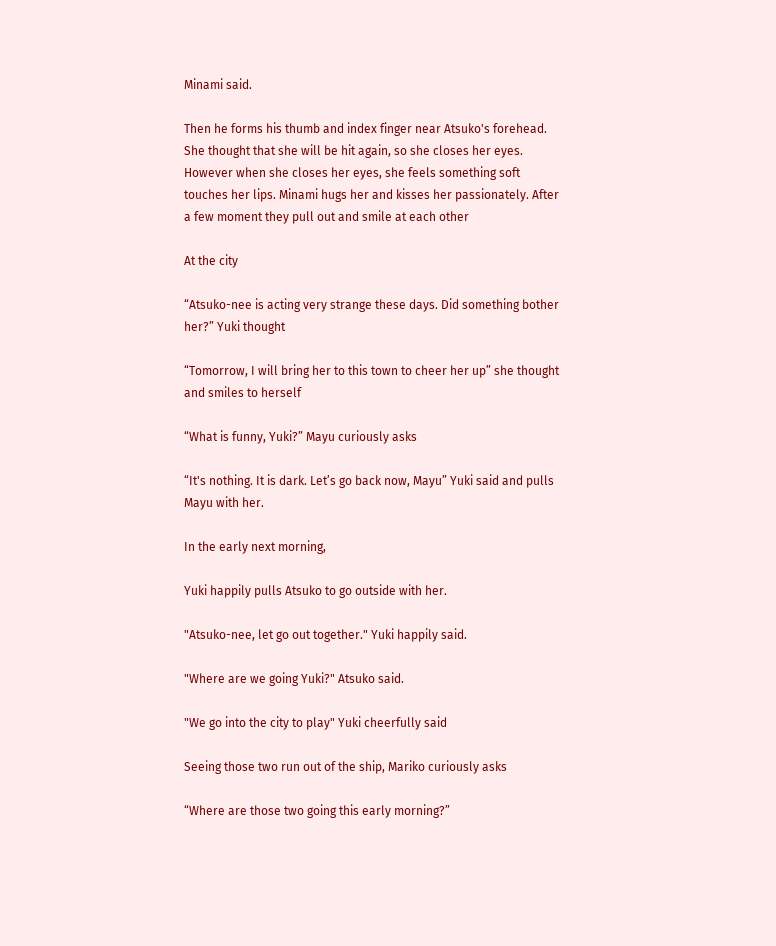Minami said.

Then he forms his thumb and index finger near Atsuko's forehead. She thought that she will be hit again, so she closes her eyes. However when she closes her eyes, she feels something soft touches her lips. Minami hugs her and kisses her passionately. After a few moment they pull out and smile at each other

At the city

“Atsuko-nee is acting very strange these days. Did something bother her?” Yuki thought

“Tomorrow, I will bring her to this town to cheer her up” she thought and smiles to herself

“What is funny, Yuki?” Mayu curiously asks

“It's nothing. It is dark. Let’s go back now, Mayu” Yuki said and pulls Mayu with her.

In the early next morning,

Yuki happily pulls Atsuko to go outside with her.

"Atsuko-nee, let go out together." Yuki happily said.

"Where are we going Yuki?" Atsuko said.

"We go into the city to play" Yuki cheerfully said

Seeing those two run out of the ship, Mariko curiously asks

“Where are those two going this early morning?”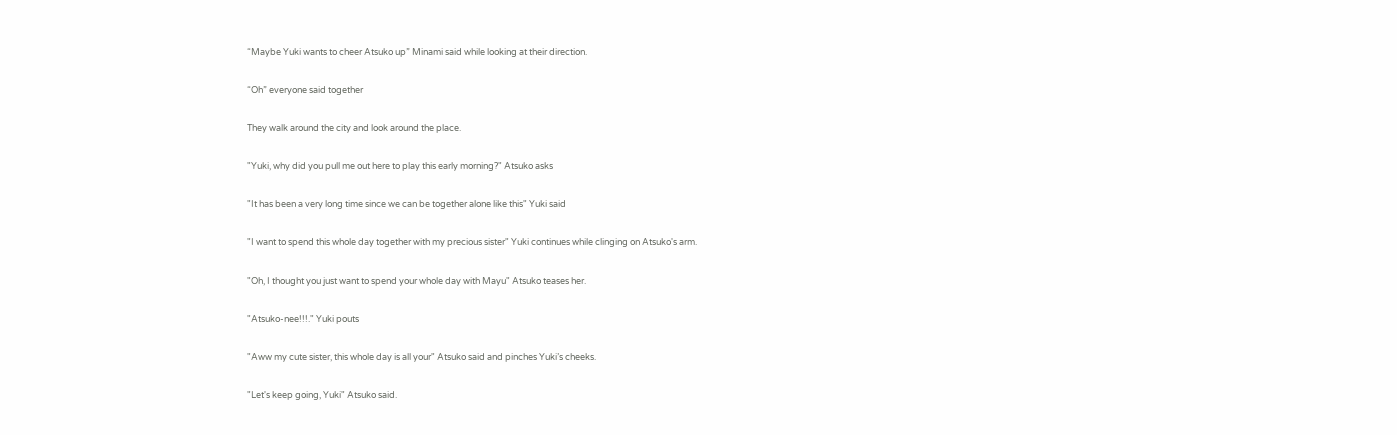“Maybe Yuki wants to cheer Atsuko up” Minami said while looking at their direction.

“Oh” everyone said together

They walk around the city and look around the place.

"Yuki, why did you pull me out here to play this early morning?" Atsuko asks

"It has been a very long time since we can be together alone like this" Yuki said

"I want to spend this whole day together with my precious sister" Yuki continues while clinging on Atsuko's arm.

"Oh, I thought you just want to spend your whole day with Mayu" Atsuko teases her.

"Atsuko-nee!!!." Yuki pouts

"Aww my cute sister, this whole day is all your" Atsuko said and pinches Yuki’s cheeks.

"Let's keep going, Yuki" Atsuko said.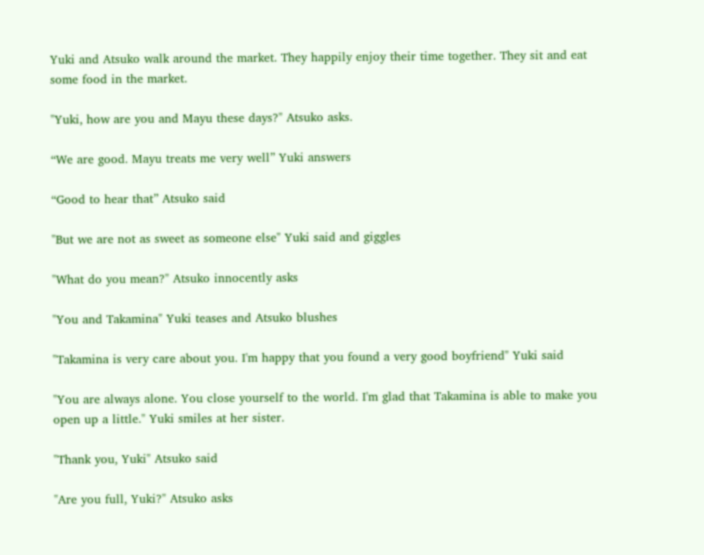Yuki and Atsuko walk around the market. They happily enjoy their time together. They sit and eat some food in the market.

"Yuki, how are you and Mayu these days?" Atsuko asks.

“We are good. Mayu treats me very well” Yuki answers

“Good to hear that” Atsuko said

"But we are not as sweet as someone else" Yuki said and giggles

"What do you mean?" Atsuko innocently asks

"You and Takamina" Yuki teases and Atsuko blushes

"Takamina is very care about you. I'm happy that you found a very good boyfriend" Yuki said

"You are always alone. You close yourself to the world. I'm glad that Takamina is able to make you open up a little." Yuki smiles at her sister.

"Thank you, Yuki" Atsuko said

"Are you full, Yuki?" Atsuko asks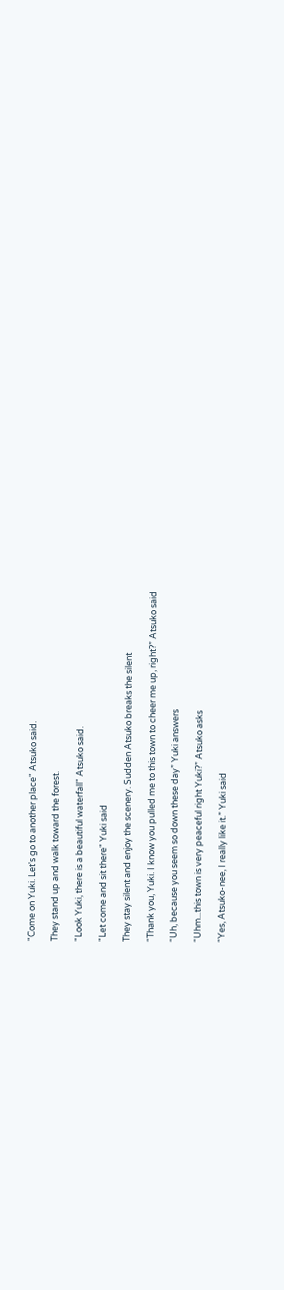"Come on Yuki. Let's go to another place" Atsuko said.

They stand up and walk toward the forest.

"Look Yuki, there is a beautiful waterfall" Atsuko said.

"Let come and sit there" Yuki said

They stay silent and enjoy the scenery. Sudden Atsuko breaks the silent

“Thank you, Yuki. I know you pulled me to this town to cheer me up, right?” Atsuko said

“Uh, because you seem so down these day” Yuki answers

“Uhm...this town is very peaceful right Yuki?” Atsuko asks

“Yes, Atsuko-nee, I really like it.” Yuki said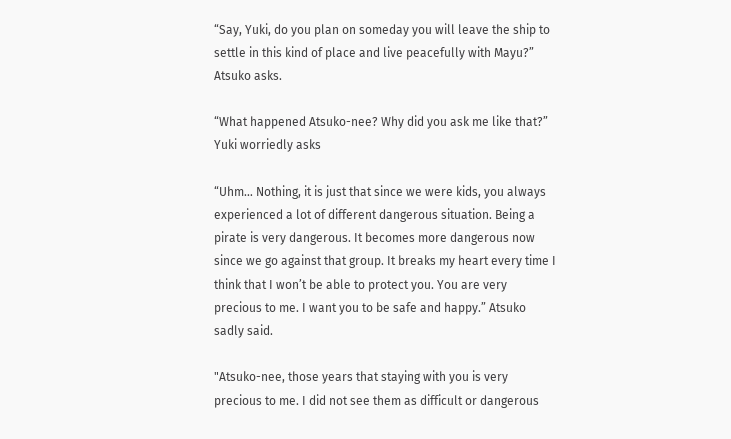“Say, Yuki, do you plan on someday you will leave the ship to settle in this kind of place and live peacefully with Mayu?” Atsuko asks.

“What happened Atsuko-nee? Why did you ask me like that?” Yuki worriedly asks

“Uhm… Nothing, it is just that since we were kids, you always experienced a lot of different dangerous situation. Being a pirate is very dangerous. It becomes more dangerous now since we go against that group. It breaks my heart every time I think that I won’t be able to protect you. You are very precious to me. I want you to be safe and happy.” Atsuko sadly said.

"Atsuko-nee, those years that staying with you is very precious to me. I did not see them as difficult or dangerous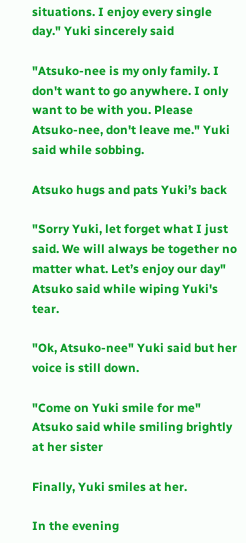situations. I enjoy every single day." Yuki sincerely said

"Atsuko-nee is my only family. I don't want to go anywhere. I only want to be with you. Please Atsuko-nee, don't leave me." Yuki said while sobbing.

Atsuko hugs and pats Yuki’s back

"Sorry Yuki, let forget what I just said. We will always be together no matter what. Let’s enjoy our day" Atsuko said while wiping Yuki's tear.

"Ok, Atsuko-nee" Yuki said but her voice is still down.

"Come on Yuki smile for me" Atsuko said while smiling brightly at her sister

Finally, Yuki smiles at her.

In the evening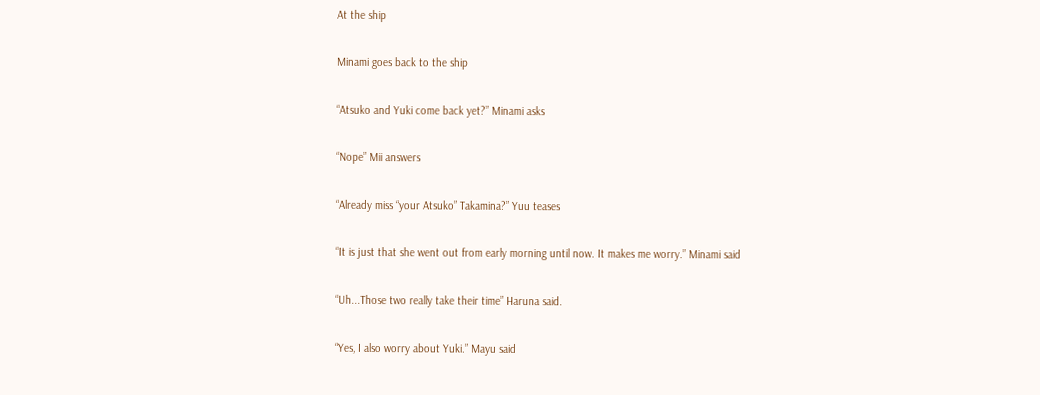At the ship

Minami goes back to the ship

“Atsuko and Yuki come back yet?” Minami asks

“Nope” Mii answers

“Already miss “your Atsuko” Takamina?” Yuu teases

“It is just that she went out from early morning until now. It makes me worry.” Minami said

“Uh...Those two really take their time” Haruna said.

“Yes, I also worry about Yuki.” Mayu said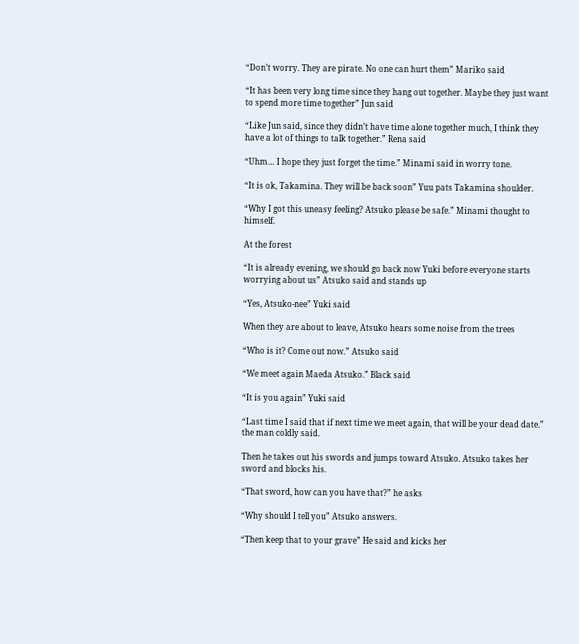“Don’t worry. They are pirate. No one can hurt them” Mariko said

“It has been very long time since they hang out together. Maybe they just want to spend more time together” Jun said

“Like Jun said, since they didn’t have time alone together much, I think they have a lot of things to talk together.” Rena said

“Uhm… I hope they just forget the time.” Minami said in worry tone.

“It is ok, Takamina. They will be back soon” Yuu pats Takamina shoulder.

“Why I got this uneasy feeling? Atsuko please be safe.” Minami thought to himself.

At the forest

“It is already evening, we should go back now Yuki before everyone starts worrying about us” Atsuko said and stands up

“Yes, Atsuko-nee” Yuki said

When they are about to leave, Atsuko hears some noise from the trees

“Who is it? Come out now.” Atsuko said

“We meet again Maeda Atsuko.” Black said

“It is you again” Yuki said

“Last time I said that if next time we meet again, that will be your dead date.” the man coldly said.

Then he takes out his swords and jumps toward Atsuko. Atsuko takes her sword and blocks his.

“That sword, how can you have that?” he asks

“Why should I tell you” Atsuko answers.

“Then keep that to your grave” He said and kicks her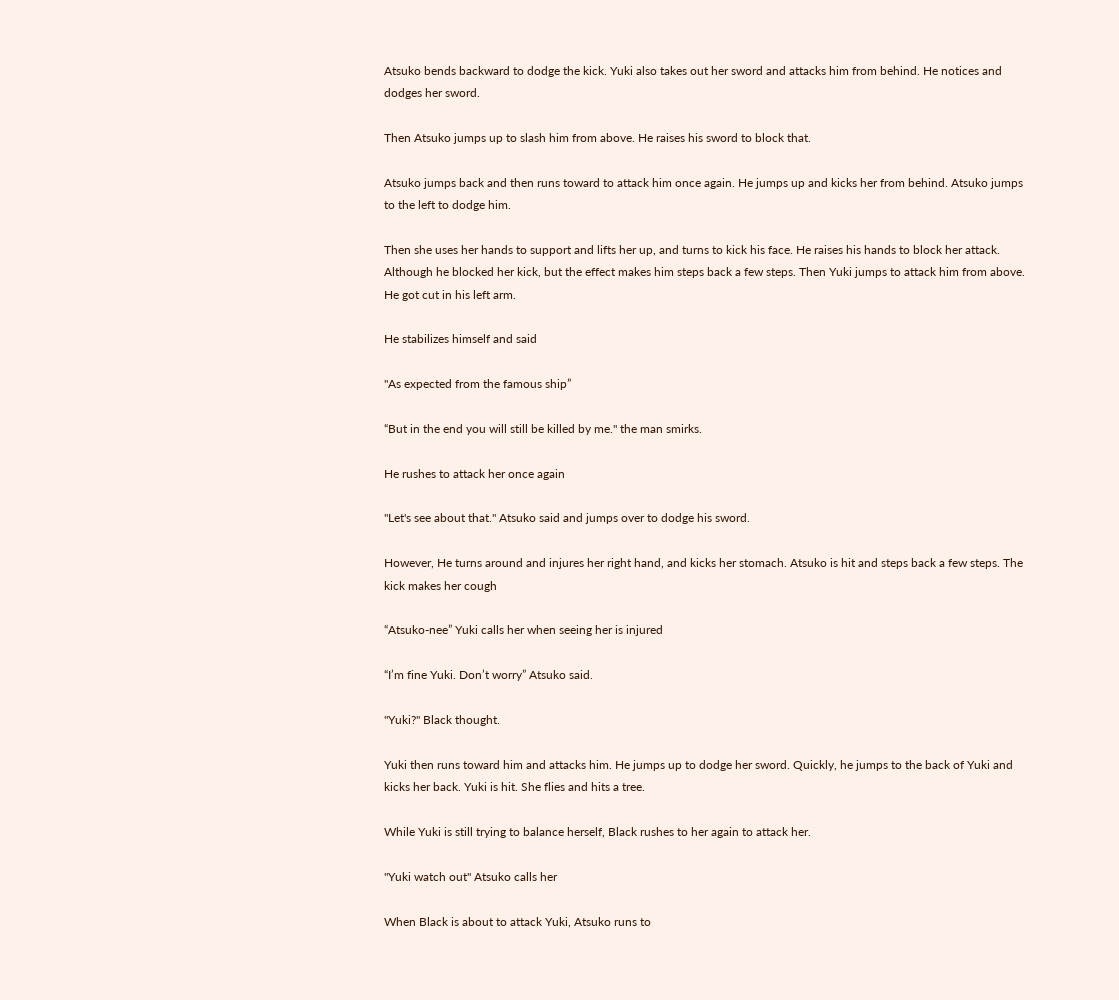Atsuko bends backward to dodge the kick. Yuki also takes out her sword and attacks him from behind. He notices and dodges her sword.

Then Atsuko jumps up to slash him from above. He raises his sword to block that.

Atsuko jumps back and then runs toward to attack him once again. He jumps up and kicks her from behind. Atsuko jumps to the left to dodge him.

Then she uses her hands to support and lifts her up, and turns to kick his face. He raises his hands to block her attack. Although he blocked her kick, but the effect makes him steps back a few steps. Then Yuki jumps to attack him from above. He got cut in his left arm.

He stabilizes himself and said

"As expected from the famous ship”

“But in the end you will still be killed by me." the man smirks.

He rushes to attack her once again

"Let's see about that." Atsuko said and jumps over to dodge his sword.

However, He turns around and injures her right hand, and kicks her stomach. Atsuko is hit and steps back a few steps. The kick makes her cough

“Atsuko-nee” Yuki calls her when seeing her is injured

“I’m fine Yuki. Don’t worry” Atsuko said.

"Yuki?" Black thought.

Yuki then runs toward him and attacks him. He jumps up to dodge her sword. Quickly, he jumps to the back of Yuki and kicks her back. Yuki is hit. She flies and hits a tree.

While Yuki is still trying to balance herself, Black rushes to her again to attack her.

"Yuki watch out" Atsuko calls her

When Black is about to attack Yuki, Atsuko runs to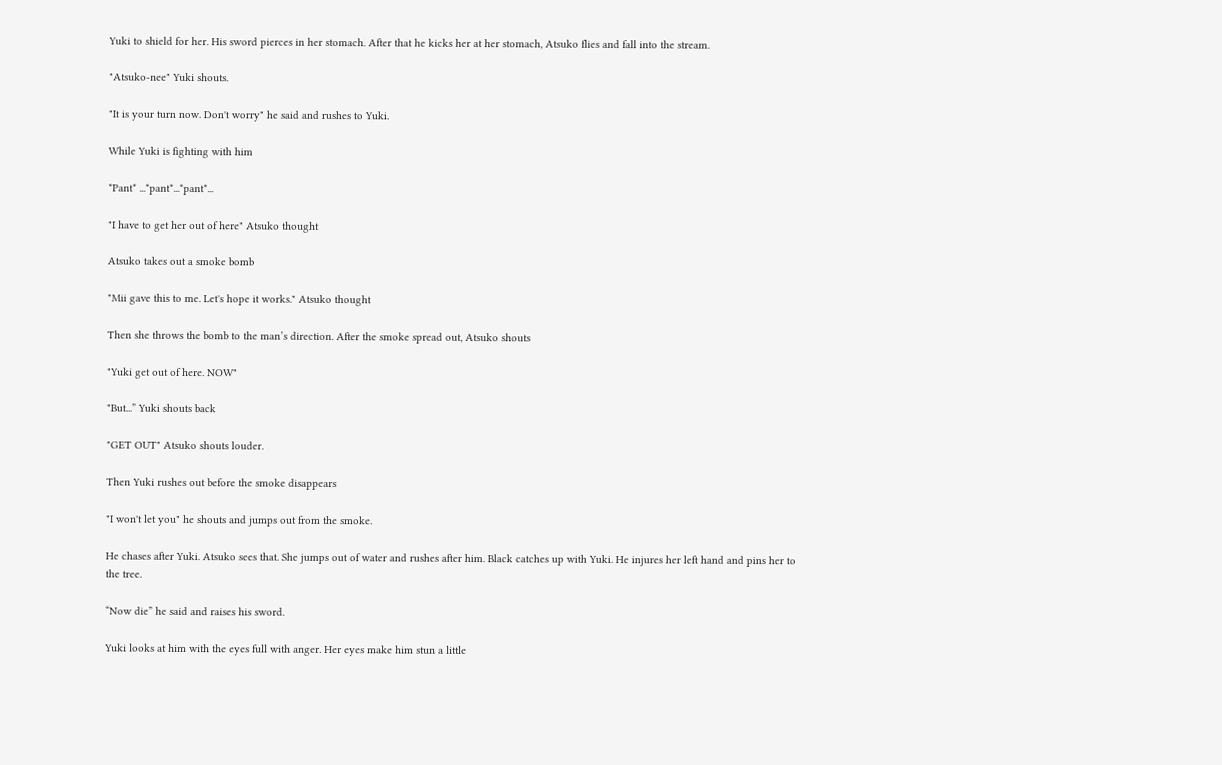Yuki to shield for her. His sword pierces in her stomach. After that he kicks her at her stomach, Atsuko flies and fall into the stream.

"Atsuko-nee" Yuki shouts.

"It is your turn now. Don't worry" he said and rushes to Yuki.

While Yuki is fighting with him

*Pant* ...*pant*...*pant*...

"I have to get her out of here" Atsuko thought

Atsuko takes out a smoke bomb

"Mii gave this to me. Let's hope it works." Atsuko thought

Then she throws the bomb to the man’s direction. After the smoke spread out, Atsuko shouts

"Yuki get out of here. NOW"

"But...” Yuki shouts back

"GET OUT" Atsuko shouts louder.

Then Yuki rushes out before the smoke disappears

"I won't let you" he shouts and jumps out from the smoke.

He chases after Yuki. Atsuko sees that. She jumps out of water and rushes after him. Black catches up with Yuki. He injures her left hand and pins her to the tree.

“Now die” he said and raises his sword.

Yuki looks at him with the eyes full with anger. Her eyes make him stun a little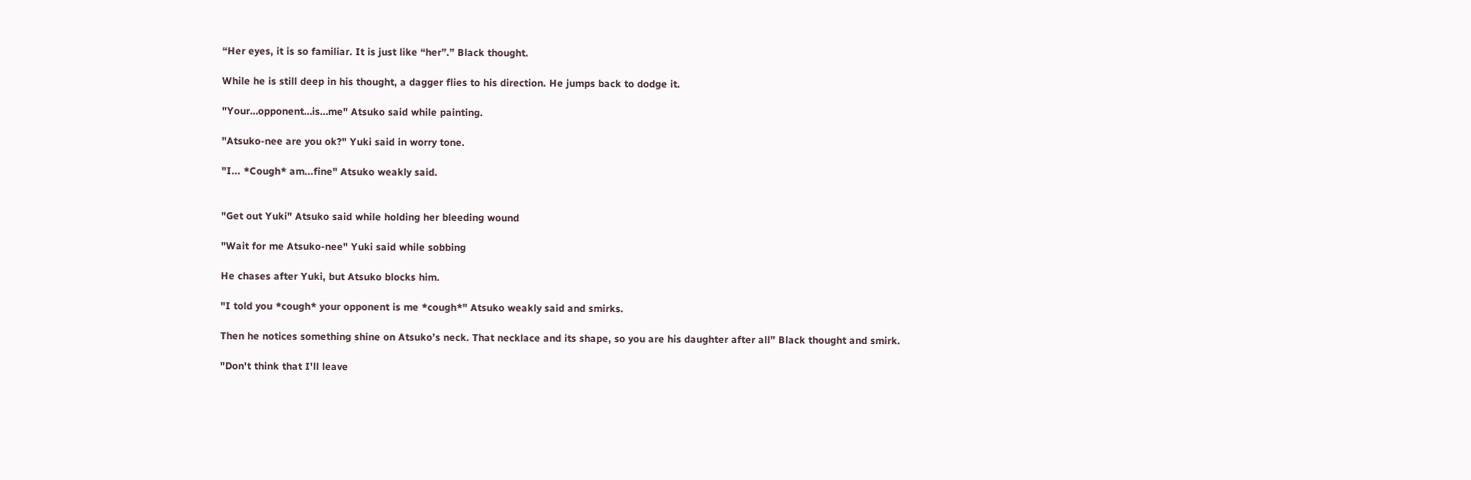“Her eyes, it is so familiar. It is just like “her”.” Black thought.

While he is still deep in his thought, a dagger flies to his direction. He jumps back to dodge it.

"Your…opponent…is…me" Atsuko said while painting.

"Atsuko-nee are you ok?" Yuki said in worry tone.

"I... *Cough* am...fine" Atsuko weakly said.


"Get out Yuki" Atsuko said while holding her bleeding wound

"Wait for me Atsuko-nee" Yuki said while sobbing

He chases after Yuki, but Atsuko blocks him.

"I told you *cough* your opponent is me *cough*" Atsuko weakly said and smirks.

Then he notices something shine on Atsuko’s neck. That necklace and its shape, so you are his daughter after all” Black thought and smirk.

"Don't think that I'll leave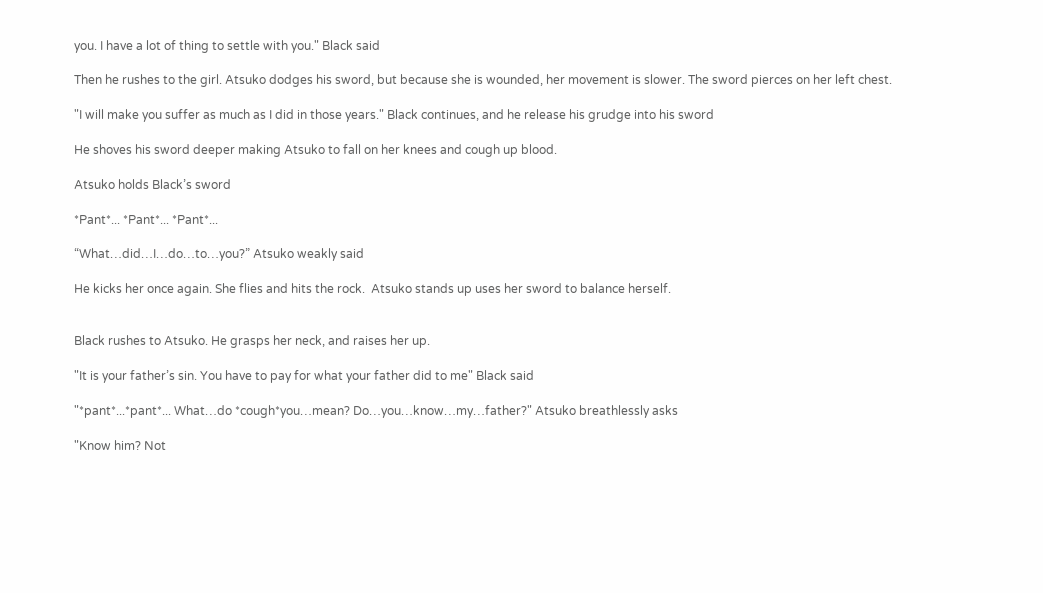you. I have a lot of thing to settle with you." Black said

Then he rushes to the girl. Atsuko dodges his sword, but because she is wounded, her movement is slower. The sword pierces on her left chest.

"I will make you suffer as much as I did in those years." Black continues, and he release his grudge into his sword

He shoves his sword deeper making Atsuko to fall on her knees and cough up blood.

Atsuko holds Black’s sword

*Pant*... *Pant*... *Pant*...

“What…did…I…do…to…you?” Atsuko weakly said

He kicks her once again. She flies and hits the rock.  Atsuko stands up uses her sword to balance herself.


Black rushes to Atsuko. He grasps her neck, and raises her up.

"It is your father’s sin. You have to pay for what your father did to me" Black said

"*pant*...*pant*... What…do *cough*you…mean? Do…you…know…my…father?" Atsuko breathlessly asks

"Know him? Not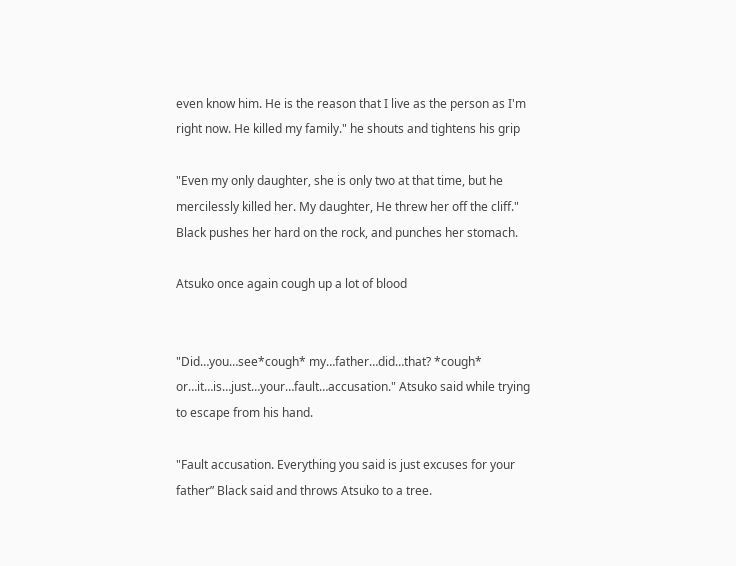even know him. He is the reason that I live as the person as I'm right now. He killed my family." he shouts and tightens his grip

"Even my only daughter, she is only two at that time, but he mercilessly killed her. My daughter, He threw her off the cliff." Black pushes her hard on the rock, and punches her stomach.

Atsuko once again cough up a lot of blood


"Did…you…see*cough* my…father…did…that? *cough* or…it…is…just…your…fault…accusation." Atsuko said while trying to escape from his hand.

"Fault accusation. Everything you said is just excuses for your father” Black said and throws Atsuko to a tree.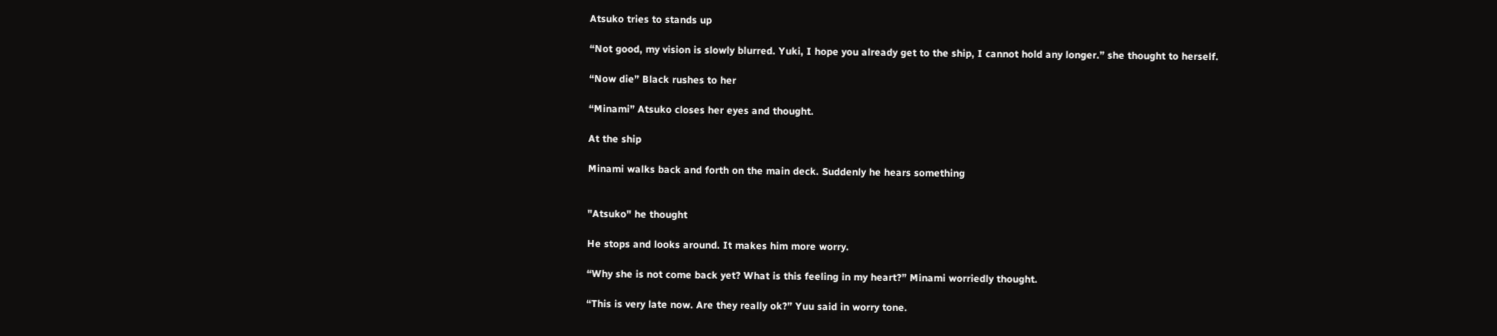Atsuko tries to stands up

“Not good, my vision is slowly blurred. Yuki, I hope you already get to the ship, I cannot hold any longer.” she thought to herself.

“Now die” Black rushes to her

“Minami” Atsuko closes her eyes and thought.

At the ship

Minami walks back and forth on the main deck. Suddenly he hears something


"Atsuko" he thought

He stops and looks around. It makes him more worry.

“Why she is not come back yet? What is this feeling in my heart?” Minami worriedly thought.

“This is very late now. Are they really ok?” Yuu said in worry tone.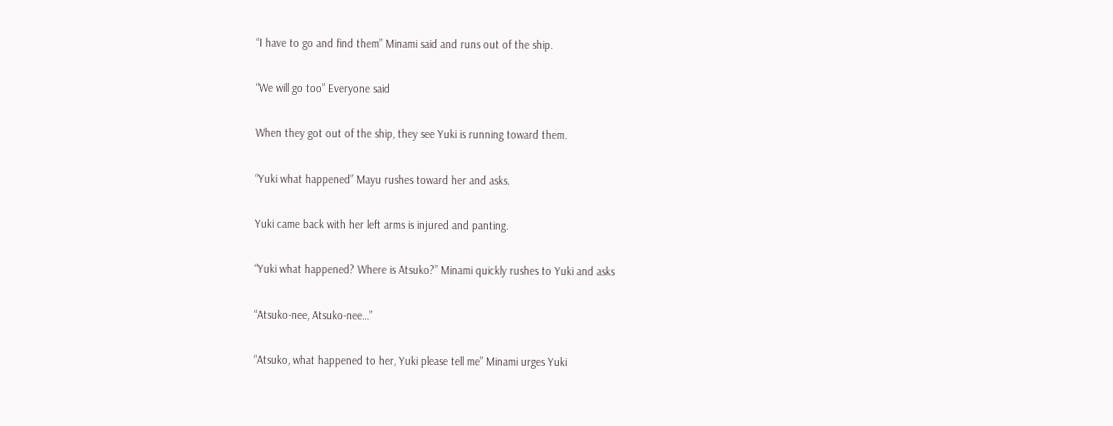“I have to go and find them” Minami said and runs out of the ship.

“We will go too” Everyone said

When they got out of the ship, they see Yuki is running toward them.

“Yuki what happened” Mayu rushes toward her and asks.

Yuki came back with her left arms is injured and panting.

“Yuki what happened? Where is Atsuko?” Minami quickly rushes to Yuki and asks

“Atsuko-nee, Atsuko-nee…”

“Atsuko, what happened to her, Yuki please tell me” Minami urges Yuki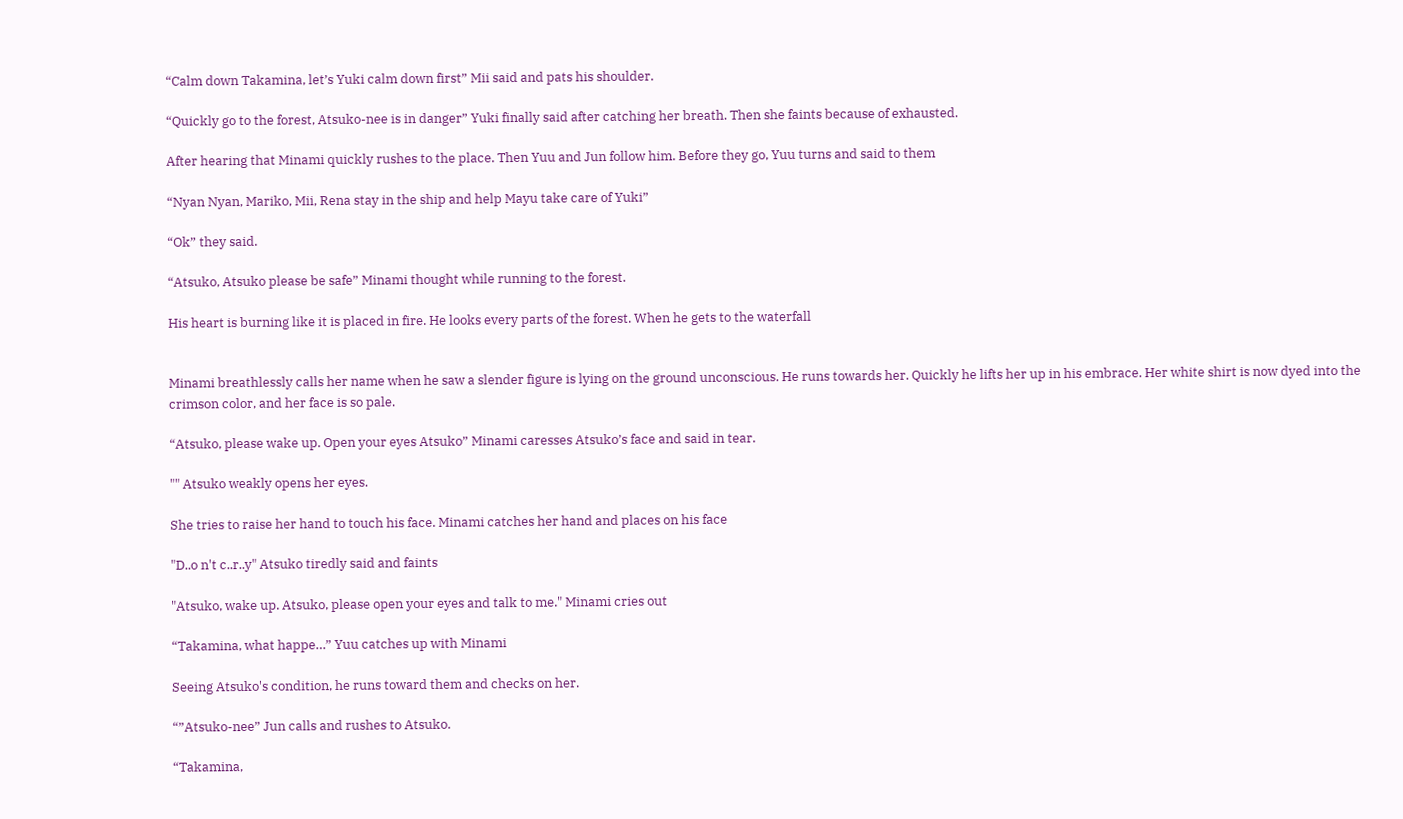“Calm down Takamina, let’s Yuki calm down first” Mii said and pats his shoulder.

“Quickly go to the forest, Atsuko-nee is in danger” Yuki finally said after catching her breath. Then she faints because of exhausted.

After hearing that Minami quickly rushes to the place. Then Yuu and Jun follow him. Before they go, Yuu turns and said to them

“Nyan Nyan, Mariko, Mii, Rena stay in the ship and help Mayu take care of Yuki”

“Ok” they said.

“Atsuko, Atsuko please be safe” Minami thought while running to the forest.

His heart is burning like it is placed in fire. He looks every parts of the forest. When he gets to the waterfall


Minami breathlessly calls her name when he saw a slender figure is lying on the ground unconscious. He runs towards her. Quickly he lifts her up in his embrace. Her white shirt is now dyed into the crimson color, and her face is so pale.

“Atsuko, please wake up. Open your eyes Atsuko” Minami caresses Atsuko’s face and said in tear.

"" Atsuko weakly opens her eyes.

She tries to raise her hand to touch his face. Minami catches her hand and places on his face

"D..o n't c..r..y" Atsuko tiredly said and faints

"Atsuko, wake up. Atsuko, please open your eyes and talk to me." Minami cries out

“Takamina, what happe…” Yuu catches up with Minami

Seeing Atsuko's condition, he runs toward them and checks on her.

“”Atsuko-nee” Jun calls and rushes to Atsuko.

“Takamina,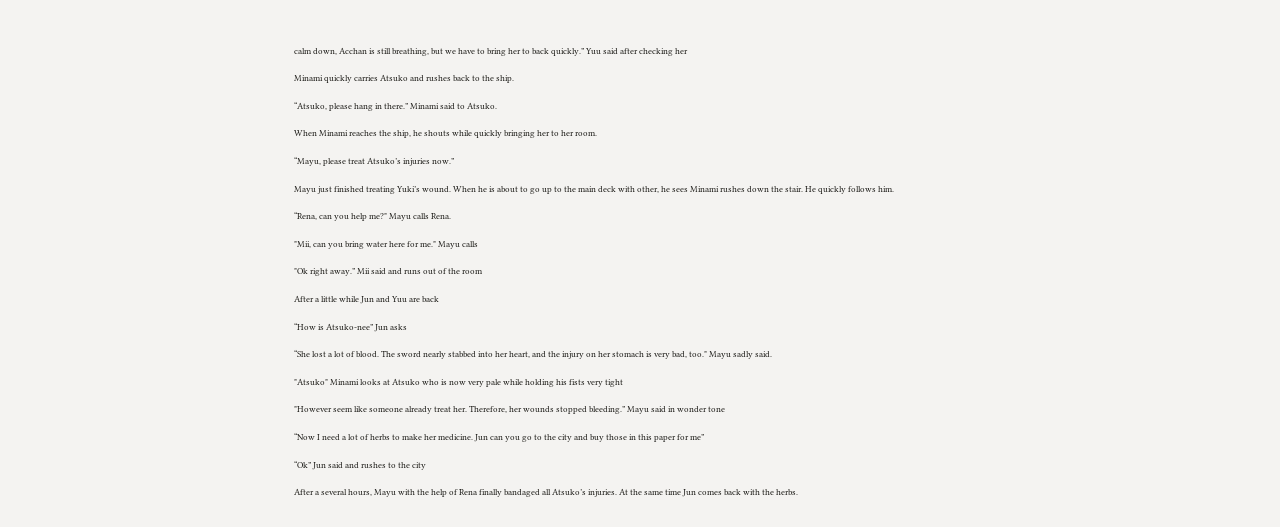calm down, Acchan is still breathing, but we have to bring her to back quickly.” Yuu said after checking her

Minami quickly carries Atsuko and rushes back to the ship.

“Atsuko, please hang in there.” Minami said to Atsuko.

When Minami reaches the ship, he shouts while quickly bringing her to her room.

“Mayu, please treat Atsuko’s injuries now.”

Mayu just finished treating Yuki’s wound. When he is about to go up to the main deck with other, he sees Minami rushes down the stair. He quickly follows him.

“Rena, can you help me?" Mayu calls Rena.

"Mii, can you bring water here for me." Mayu calls

"Ok right away.” Mii said and runs out of the room

After a little while Jun and Yuu are back

“How is Atsuko-nee” Jun asks

“She lost a lot of blood. The sword nearly stabbed into her heart, and the injury on her stomach is very bad, too." Mayu sadly said.

"Atsuko" Minami looks at Atsuko who is now very pale while holding his fists very tight

"However seem like someone already treat her. Therefore, her wounds stopped bleeding.” Mayu said in wonder tone

“Now I need a lot of herbs to make her medicine. Jun can you go to the city and buy those in this paper for me”

“Ok” Jun said and rushes to the city

After a several hours, Mayu with the help of Rena finally bandaged all Atsuko’s injuries. At the same time Jun comes back with the herbs.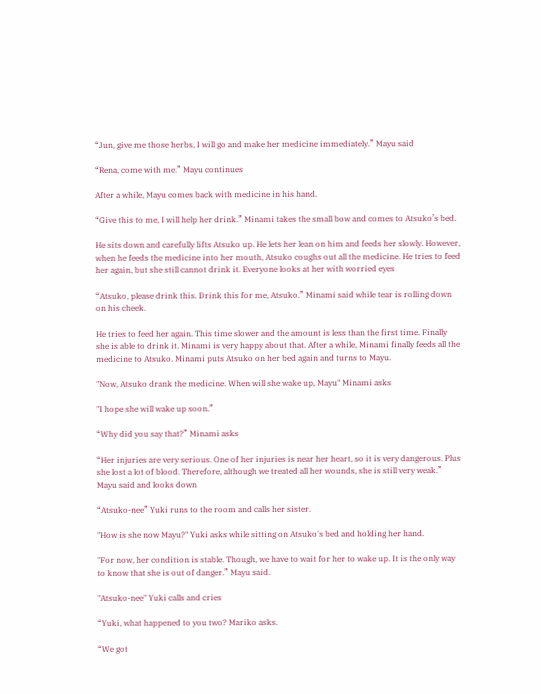“Jun, give me those herbs, I will go and make her medicine immediately.” Mayu said

“Rena, come with me.” Mayu continues

After a while, Mayu comes back with medicine in his hand.

“Give this to me, I will help her drink.” Minami takes the small bow and comes to Atsuko’s bed.

He sits down and carefully lifts Atsuko up. He lets her lean on him and feeds her slowly. However, when he feeds the medicine into her mouth, Atsuko coughs out all the medicine. He tries to feed her again, but she still cannot drink it. Everyone looks at her with worried eyes

“Atsuko, please drink this. Drink this for me, Atsuko.” Minami said while tear is rolling down on his cheek.

He tries to feed her again. This time slower and the amount is less than the first time. Finally she is able to drink it. Minami is very happy about that. After a while, Minami finally feeds all the medicine to Atsuko. Minami puts Atsuko on her bed again and turns to Mayu.

"Now, Atsuko drank the medicine. When will she wake up, Mayu" Minami asks

"I hope she will wake up soon.”

“Why did you say that?” Minami asks

“Her injuries are very serious. One of her injuries is near her heart, so it is very dangerous. Plus she lost a lot of blood. Therefore, although we treated all her wounds, she is still very weak.” Mayu said and looks down

“Atsuko-nee” Yuki runs to the room and calls her sister.

"How is she now Mayu?" Yuki asks while sitting on Atsuko's bed and holding her hand.

"For now, her condition is stable. Though, we have to wait for her to wake up. It is the only way to know that she is out of danger.” Mayu said.

"Atsuko-nee" Yuki calls and cries

“Yuki, what happened to you two? Mariko asks.

“We got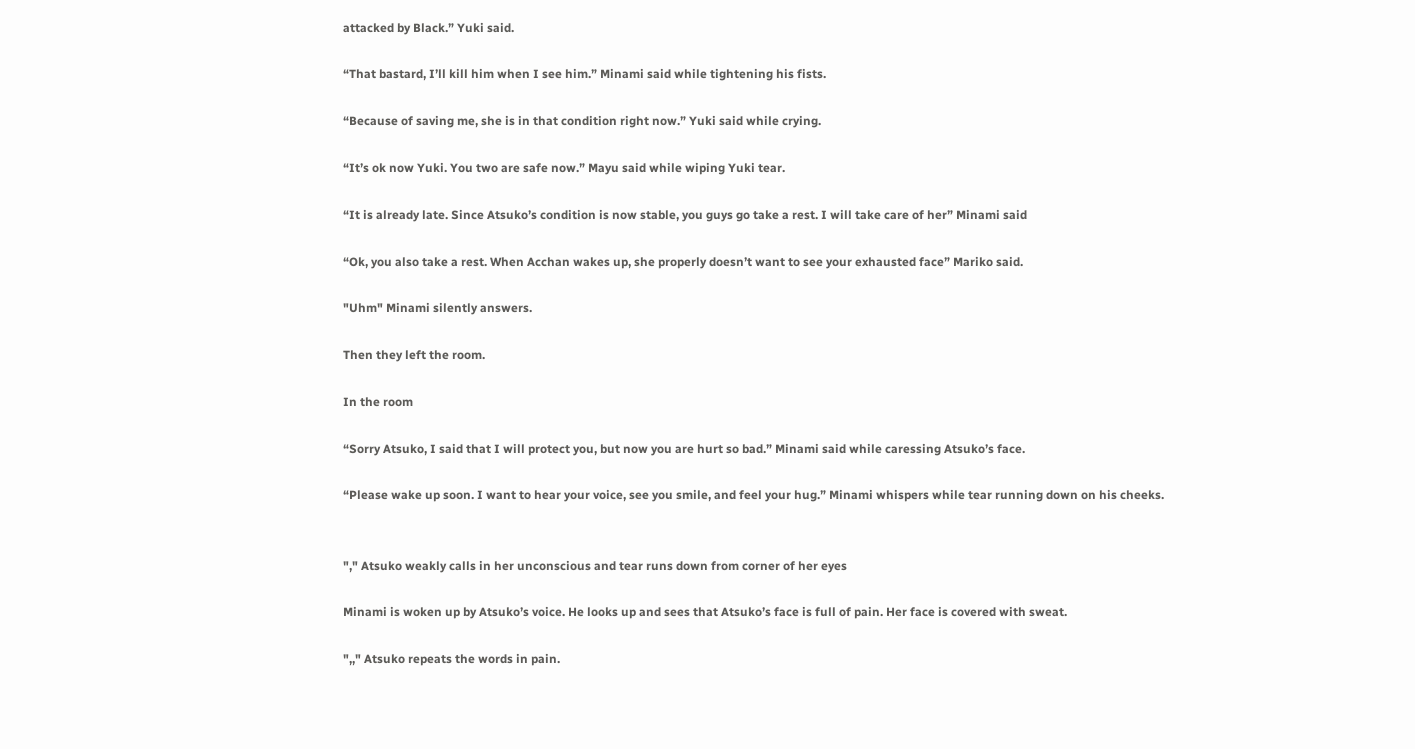attacked by Black.” Yuki said.

“That bastard, I’ll kill him when I see him.” Minami said while tightening his fists.

“Because of saving me, she is in that condition right now.” Yuki said while crying.

“It’s ok now Yuki. You two are safe now.” Mayu said while wiping Yuki tear.

“It is already late. Since Atsuko’s condition is now stable, you guys go take a rest. I will take care of her” Minami said

“Ok, you also take a rest. When Acchan wakes up, she properly doesn’t want to see your exhausted face” Mariko said.

"Uhm" Minami silently answers.

Then they left the room.

In the room

“Sorry Atsuko, I said that I will protect you, but now you are hurt so bad.” Minami said while caressing Atsuko’s face.

“Please wake up soon. I want to hear your voice, see you smile, and feel your hug.” Minami whispers while tear running down on his cheeks.


"," Atsuko weakly calls in her unconscious and tear runs down from corner of her eyes

Minami is woken up by Atsuko’s voice. He looks up and sees that Atsuko’s face is full of pain. Her face is covered with sweat.

",," Atsuko repeats the words in pain.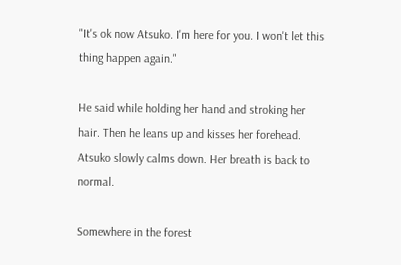"It's ok now Atsuko. I'm here for you. I won't let this thing happen again."

He said while holding her hand and stroking her hair. Then he leans up and kisses her forehead. Atsuko slowly calms down. Her breath is back to normal.

Somewhere in the forest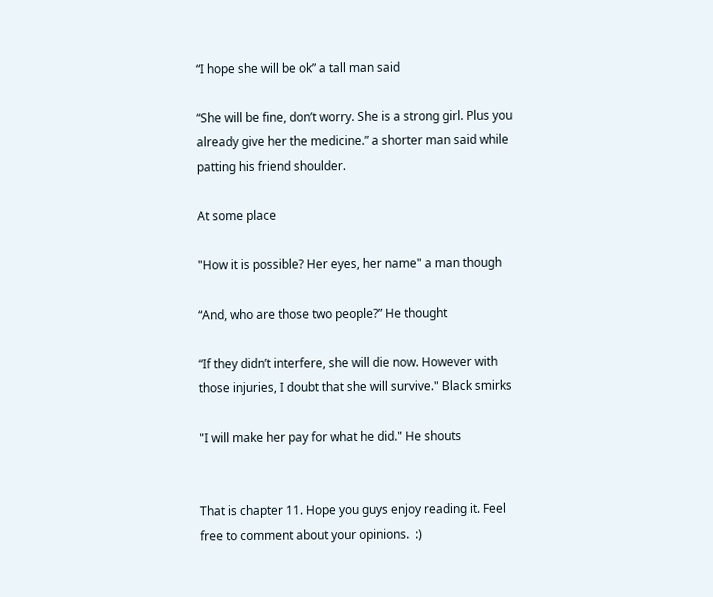“I hope she will be ok” a tall man said

“She will be fine, don’t worry. She is a strong girl. Plus you already give her the medicine.” a shorter man said while patting his friend shoulder.

At some place

"How it is possible? Her eyes, her name" a man though

“And, who are those two people?” He thought

“If they didn’t interfere, she will die now. However with those injuries, I doubt that she will survive." Black smirks

"I will make her pay for what he did." He shouts


That is chapter 11. Hope you guys enjoy reading it. Feel free to comment about your opinions.  :)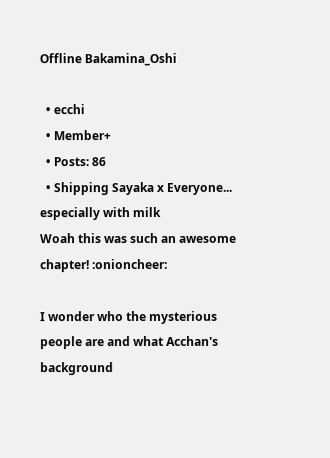Offline Bakamina_Oshi

  • ecchi
  • Member+
  • Posts: 86
  • Shipping Sayaka x Everyone... especially with milk
Woah this was such an awesome chapter! :onioncheer:

I wonder who the mysterious people are and what Acchan's background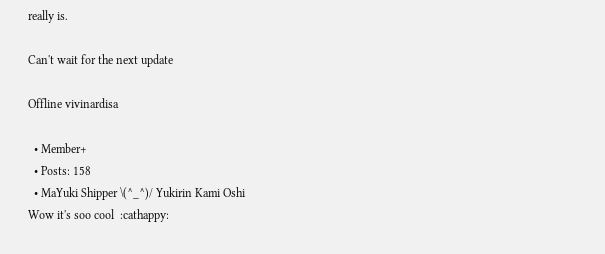really is.

Can't wait for the next update

Offline vivinardisa

  • Member+
  • Posts: 158
  • MaYuki Shipper \(^_^)/ Yukirin Kami Oshi
Wow it's soo cool  :cathappy: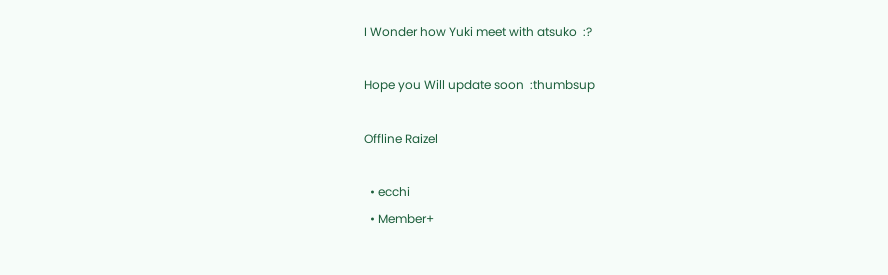I Wonder how Yuki meet with atsuko  :?

Hope you Will update soon  :thumbsup

Offline Raizel

  • ecchi
  • Member+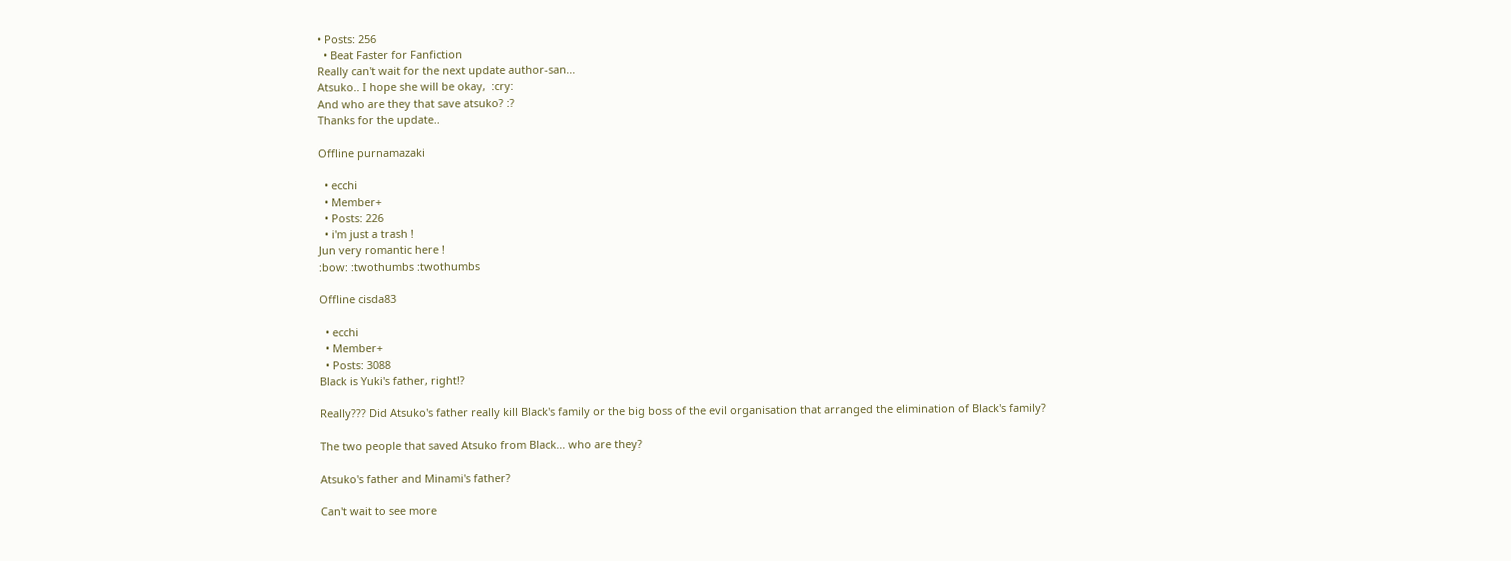• Posts: 256
  • Beat Faster for Fanfiction
Really can't wait for the next update author-san...
Atsuko.. I hope she will be okay,  :cry:
And who are they that save atsuko? :?
Thanks for the update..

Offline purnamazaki

  • ecchi
  • Member+
  • Posts: 226
  • i'm just a trash !
Jun very romantic here !
:bow: :twothumbs :twothumbs

Offline cisda83

  • ecchi
  • Member+
  • Posts: 3088
Black is Yuki's father, right!?

Really??? Did Atsuko's father really kill Black's family or the big boss of the evil organisation that arranged the elimination of Black's family?

The two people that saved Atsuko from Black... who are they?

Atsuko's father and Minami's father?

Can't wait to see more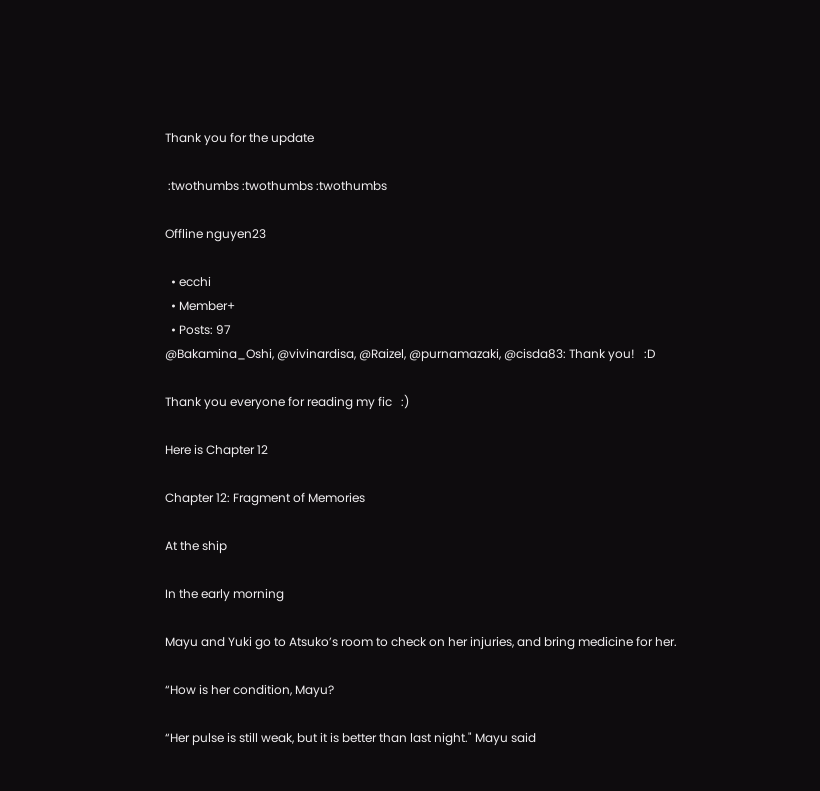Thank you for the update

 :twothumbs :twothumbs :twothumbs

Offline nguyen23

  • ecchi
  • Member+
  • Posts: 97
@Bakamina_Oshi, @vivinardisa, @Raizel, @purnamazaki, @cisda83: Thank you!   :D

Thank you everyone for reading my fic   :)

Here is Chapter 12

Chapter 12: Fragment of Memories

At the ship

In the early morning

Mayu and Yuki go to Atsuko’s room to check on her injuries, and bring medicine for her.

“How is her condition, Mayu?

“Her pulse is still weak, but it is better than last night." Mayu said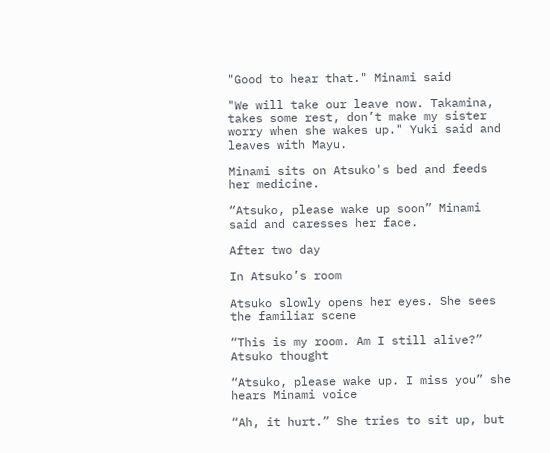"Good to hear that." Minami said

"We will take our leave now. Takamina, takes some rest, don’t make my sister worry when she wakes up." Yuki said and leaves with Mayu.

Minami sits on Atsuko's bed and feeds her medicine.

“Atsuko, please wake up soon” Minami said and caresses her face.

After two day

In Atsuko’s room

Atsuko slowly opens her eyes. She sees the familiar scene

“This is my room. Am I still alive?” Atsuko thought

“Atsuko, please wake up. I miss you” she hears Minami voice

“Ah, it hurt.” She tries to sit up, but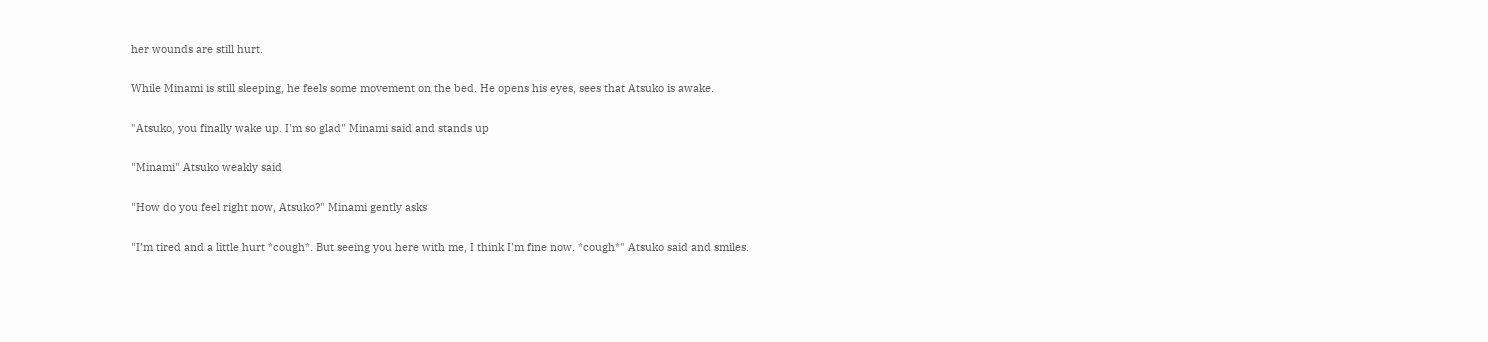her wounds are still hurt.

While Minami is still sleeping, he feels some movement on the bed. He opens his eyes, sees that Atsuko is awake.

"Atsuko, you finally wake up. I'm so glad" Minami said and stands up

"Minami" Atsuko weakly said

"How do you feel right now, Atsuko?" Minami gently asks

"I’m tired and a little hurt *cough*. But seeing you here with me, I think I'm fine now. *cough*" Atsuko said and smiles.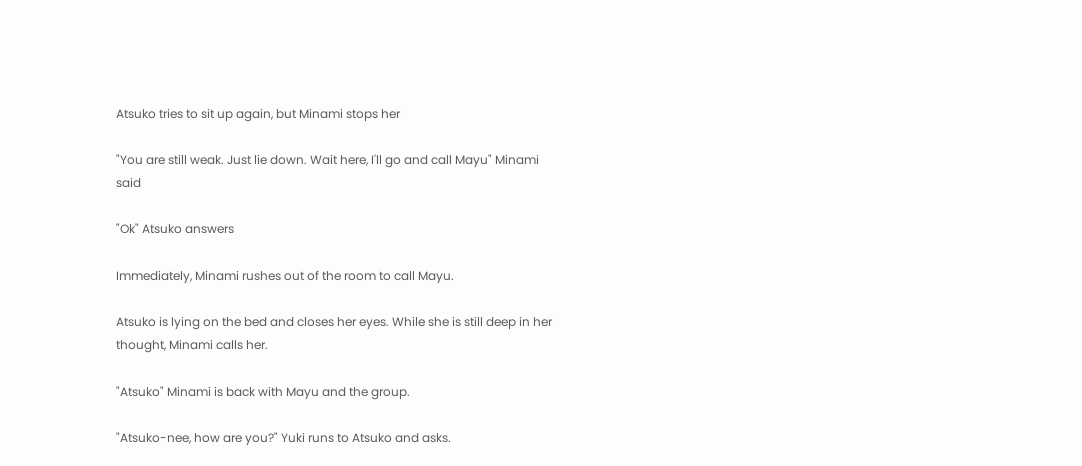Atsuko tries to sit up again, but Minami stops her

"You are still weak. Just lie down. Wait here, I'll go and call Mayu" Minami said

"Ok" Atsuko answers

Immediately, Minami rushes out of the room to call Mayu.

Atsuko is lying on the bed and closes her eyes. While she is still deep in her thought, Minami calls her.

"Atsuko" Minami is back with Mayu and the group.

"Atsuko-nee, how are you?" Yuki runs to Atsuko and asks.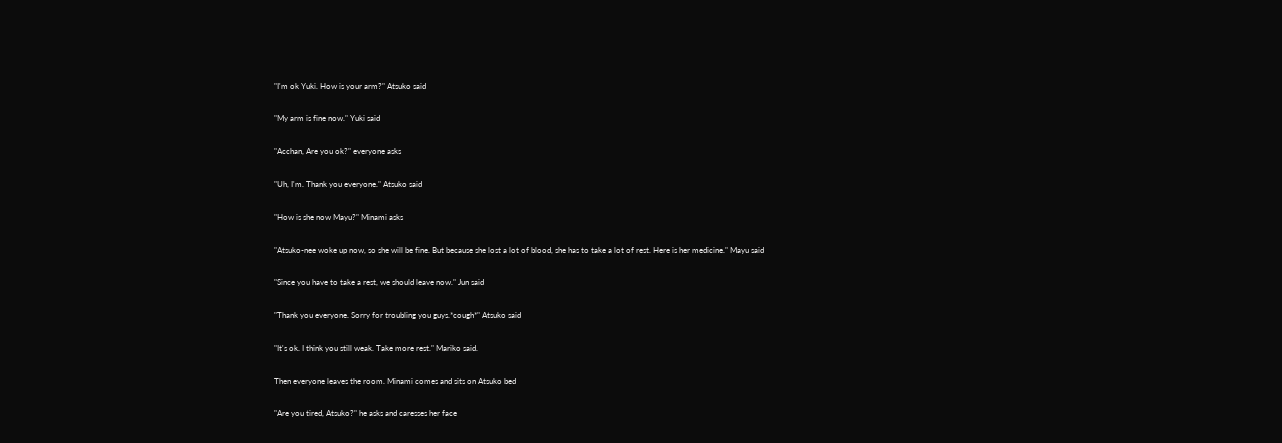"I'm ok Yuki. How is your arm?" Atsuko said

"My arm is fine now." Yuki said

"Acchan, Are you ok?" everyone asks

"Uh, I'm. Thank you everyone." Atsuko said

"How is she now Mayu?" Minami asks

"Atsuko-nee woke up now, so she will be fine. But because she lost a lot of blood, she has to take a lot of rest. Here is her medicine." Mayu said

"Since you have to take a rest, we should leave now." Jun said

"Thank you everyone. Sorry for troubling you guys.*cough*" Atsuko said

"It's ok. I think you still weak. Take more rest." Mariko said.

Then everyone leaves the room. Minami comes and sits on Atsuko bed

"Are you tired, Atsuko?" he asks and caresses her face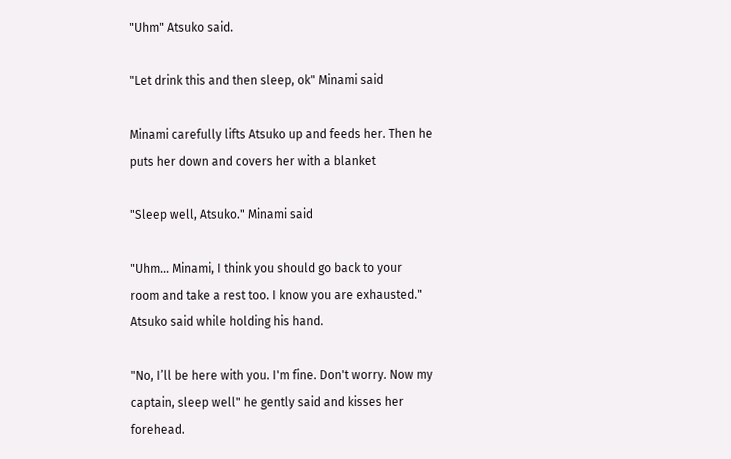"Uhm" Atsuko said.

"Let drink this and then sleep, ok" Minami said

Minami carefully lifts Atsuko up and feeds her. Then he puts her down and covers her with a blanket

"Sleep well, Atsuko." Minami said

"Uhm... Minami, I think you should go back to your room and take a rest too. I know you are exhausted." Atsuko said while holding his hand.

"No, I’ll be here with you. I'm fine. Don't worry. Now my captain, sleep well" he gently said and kisses her forehead.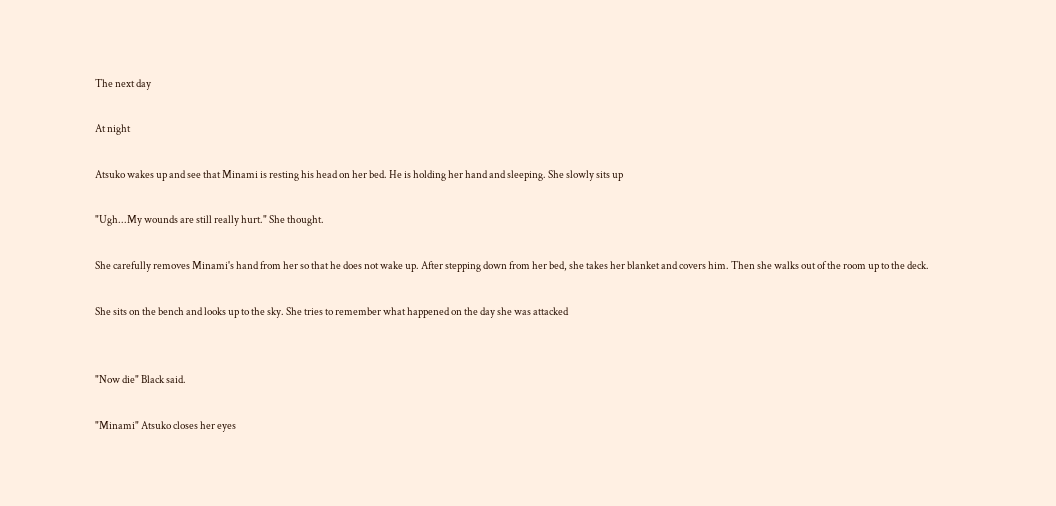The next day

At night

Atsuko wakes up and see that Minami is resting his head on her bed. He is holding her hand and sleeping. She slowly sits up

"Ugh...My wounds are still really hurt." She thought.

She carefully removes Minami's hand from her so that he does not wake up. After stepping down from her bed, she takes her blanket and covers him. Then she walks out of the room up to the deck.

She sits on the bench and looks up to the sky. She tries to remember what happened on the day she was attacked


"Now die" Black said.

"Minami" Atsuko closes her eyes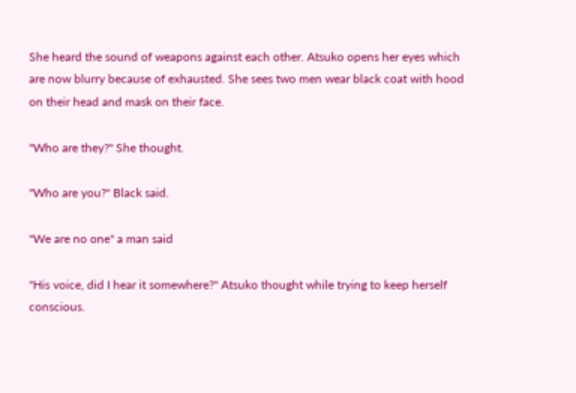She heard the sound of weapons against each other. Atsuko opens her eyes which are now blurry because of exhausted. She sees two men wear black coat with hood on their head and mask on their face.

"Who are they?" She thought.

"Who are you?" Black said.

"We are no one" a man said

"His voice, did I hear it somewhere?" Atsuko thought while trying to keep herself conscious.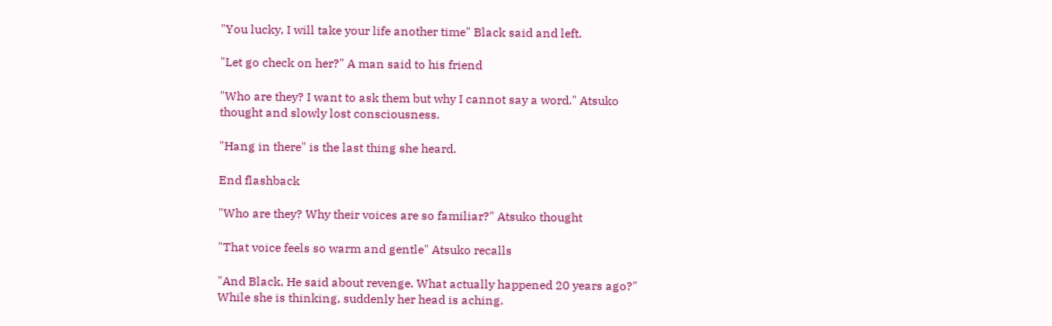"You lucky, I will take your life another time" Black said and left.

"Let go check on her?" A man said to his friend

"Who are they? I want to ask them but why I cannot say a word." Atsuko thought and slowly lost consciousness.

"Hang in there" is the last thing she heard.

End flashback

"Who are they? Why their voices are so familiar?" Atsuko thought

"That voice feels so warm and gentle" Atsuko recalls

"And Black, He said about revenge. What actually happened 20 years ago?" While she is thinking, suddenly her head is aching.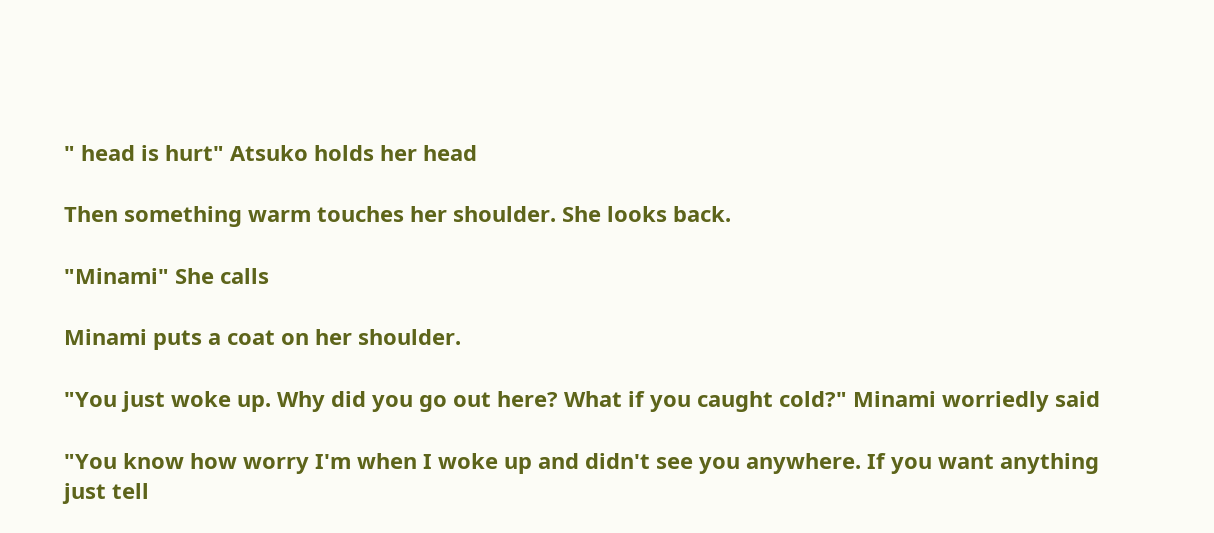" head is hurt" Atsuko holds her head

Then something warm touches her shoulder. She looks back.

"Minami" She calls

Minami puts a coat on her shoulder.

"You just woke up. Why did you go out here? What if you caught cold?" Minami worriedly said

"You know how worry I'm when I woke up and didn't see you anywhere. If you want anything just tell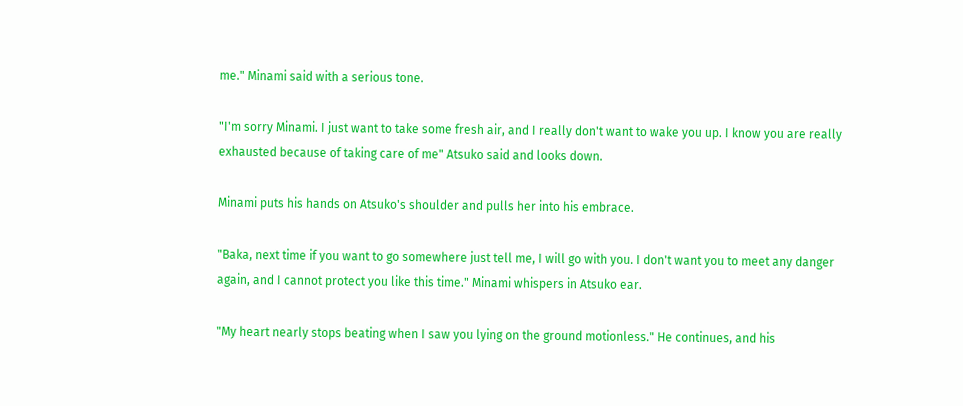me." Minami said with a serious tone.

"I'm sorry Minami. I just want to take some fresh air, and I really don't want to wake you up. I know you are really exhausted because of taking care of me" Atsuko said and looks down.

Minami puts his hands on Atsuko's shoulder and pulls her into his embrace.

"Baka, next time if you want to go somewhere just tell me, I will go with you. I don't want you to meet any danger again, and I cannot protect you like this time." Minami whispers in Atsuko ear.

"My heart nearly stops beating when I saw you lying on the ground motionless." He continues, and his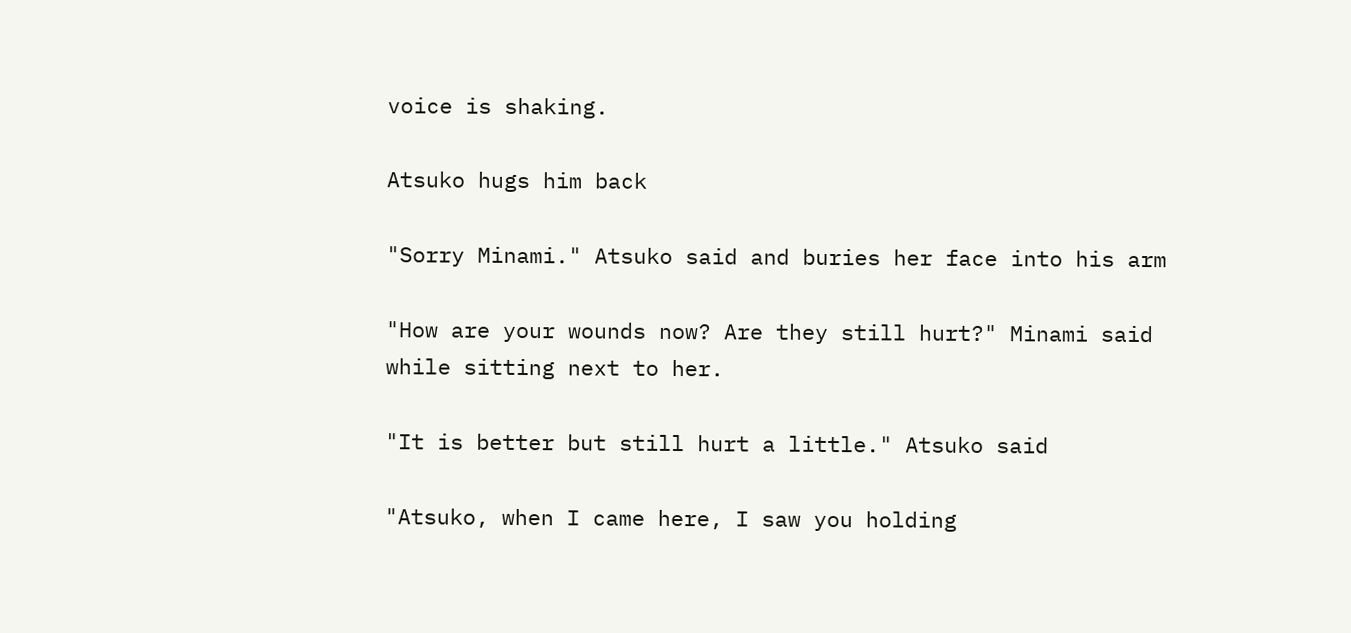voice is shaking.

Atsuko hugs him back

"Sorry Minami." Atsuko said and buries her face into his arm

"How are your wounds now? Are they still hurt?" Minami said while sitting next to her.

"It is better but still hurt a little." Atsuko said

"Atsuko, when I came here, I saw you holding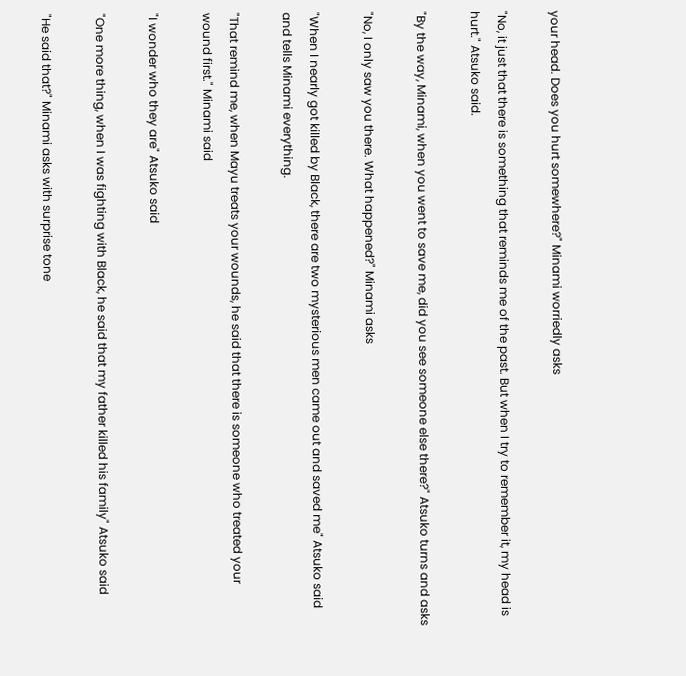your head. Does you hurt somewhere?" Minami worriedly asks

"No, it just that there is something that reminds me of the past. But when I try to remember it, my head is hurt." Atsuko said.

"By the way, Minami, when you went to save me, did you see someone else there?" Atsuko turns and asks

"No, I only saw you there. What happened?" Minami asks

"When I nearly got killed by Black, there are two mysterious men came out and saved me" Atsuko said and tells Minami everything.

"That remind me, when Mayu treats your wounds, he said that there is someone who treated your wound first." Minami said

"I wonder who they are" Atsuko said

"One more thing, when I was fighting with Black, he said that my father killed his family" Atsuko said

"He said that?" Minami asks with surprise tone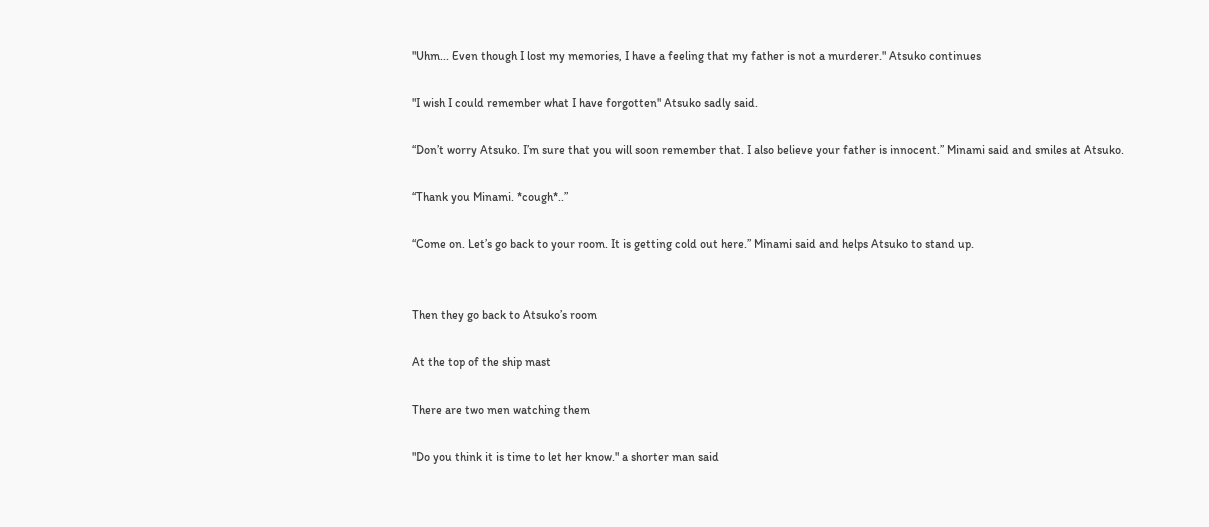"Uhm... Even though I lost my memories, I have a feeling that my father is not a murderer." Atsuko continues

"I wish I could remember what I have forgotten" Atsuko sadly said.

“Don’t worry Atsuko. I’m sure that you will soon remember that. I also believe your father is innocent.” Minami said and smiles at Atsuko.

“Thank you Minami. *cough*..”

“Come on. Let’s go back to your room. It is getting cold out here.” Minami said and helps Atsuko to stand up.


Then they go back to Atsuko’s room

At the top of the ship mast

There are two men watching them

"Do you think it is time to let her know." a shorter man said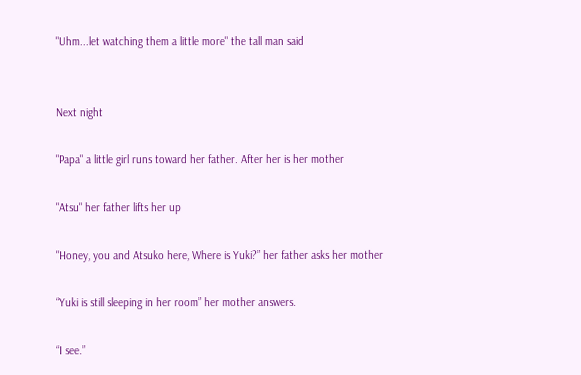"Uhm...let watching them a little more" the tall man said


Next night

"Papa" a little girl runs toward her father. After her is her mother

"Atsu" her father lifts her up

"Honey, you and Atsuko here, Where is Yuki?” her father asks her mother

“Yuki is still sleeping in her room” her mother answers.

“I see.”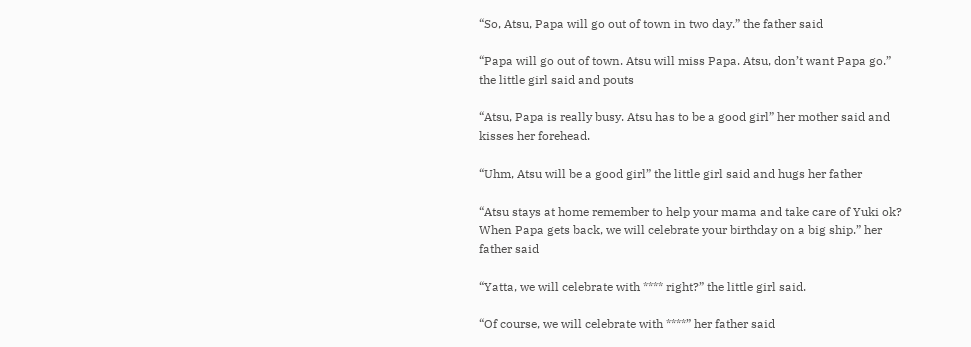“So, Atsu, Papa will go out of town in two day.” the father said

“Papa will go out of town. Atsu will miss Papa. Atsu, don’t want Papa go.” the little girl said and pouts

“Atsu, Papa is really busy. Atsu has to be a good girl” her mother said and kisses her forehead.

“Uhm, Atsu will be a good girl” the little girl said and hugs her father

“Atsu stays at home remember to help your mama and take care of Yuki ok? When Papa gets back, we will celebrate your birthday on a big ship.” her father said

“Yatta, we will celebrate with **** right?” the little girl said.

“Of course, we will celebrate with ****” her father said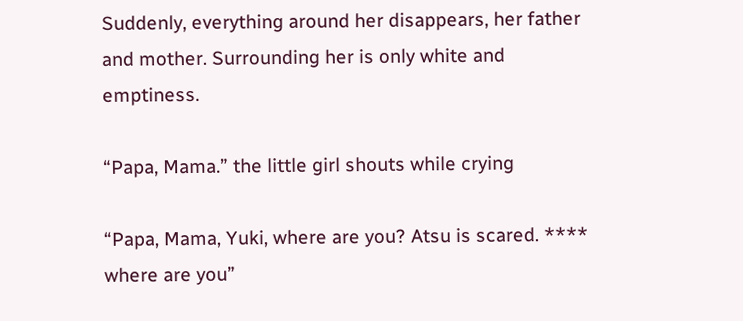Suddenly, everything around her disappears, her father and mother. Surrounding her is only white and emptiness.

“Papa, Mama.” the little girl shouts while crying

“Papa, Mama, Yuki, where are you? Atsu is scared. **** where are you”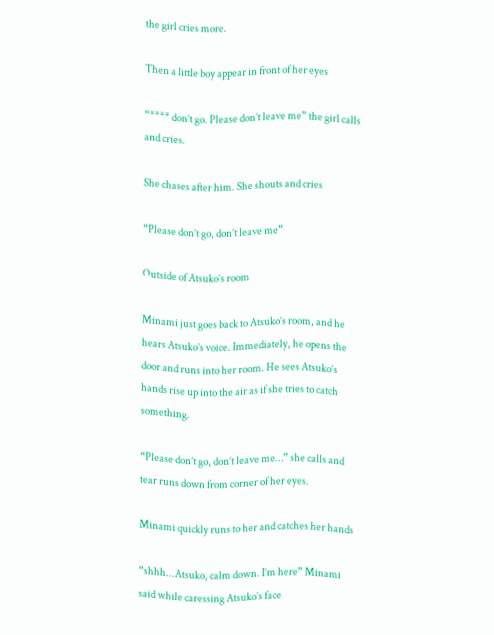the girl cries more.

Then a little boy appear in front of her eyes

“**** don’t go. Please don’t leave me” the girl calls and cries.

She chases after him. She shouts and cries

“Please don’t go, don’t leave me”

Outside of Atsuko’s room

Minami just goes back to Atsuko’s room, and he hears Atsuko’s voice. Immediately, he opens the door and runs into her room. He sees Atsuko’s hands rise up into the air as if she tries to catch something.

“Please don’t go, don’t leave me…” she calls and tear runs down from corner of her eyes.

Minami quickly runs to her and catches her hands

“shhh...Atsuko, calm down. I’m here” Minami said while caressing Atsuko’s face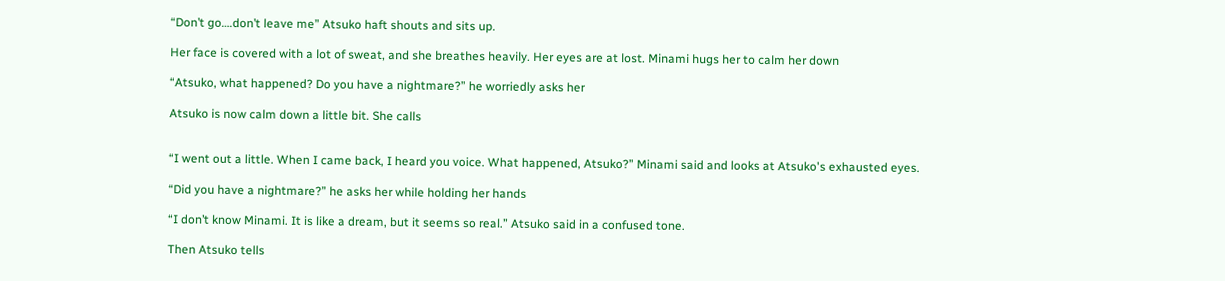“Don’t go….don’t leave me” Atsuko haft shouts and sits up.

Her face is covered with a lot of sweat, and she breathes heavily. Her eyes are at lost. Minami hugs her to calm her down

“Atsuko, what happened? Do you have a nightmare?” he worriedly asks her

Atsuko is now calm down a little bit. She calls


“I went out a little. When I came back, I heard you voice. What happened, Atsuko?” Minami said and looks at Atsuko's exhausted eyes.

“Did you have a nightmare?” he asks her while holding her hands

“I don’t know Minami. It is like a dream, but it seems so real.” Atsuko said in a confused tone.

Then Atsuko tells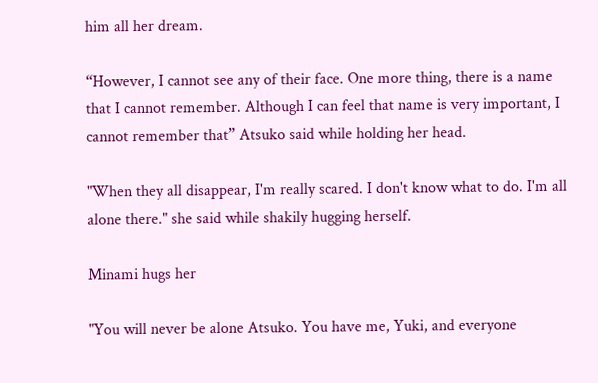him all her dream.

“However, I cannot see any of their face. One more thing, there is a name that I cannot remember. Although I can feel that name is very important, I cannot remember that” Atsuko said while holding her head.

"When they all disappear, I'm really scared. I don't know what to do. I'm all alone there." she said while shakily hugging herself.

Minami hugs her

"You will never be alone Atsuko. You have me, Yuki, and everyone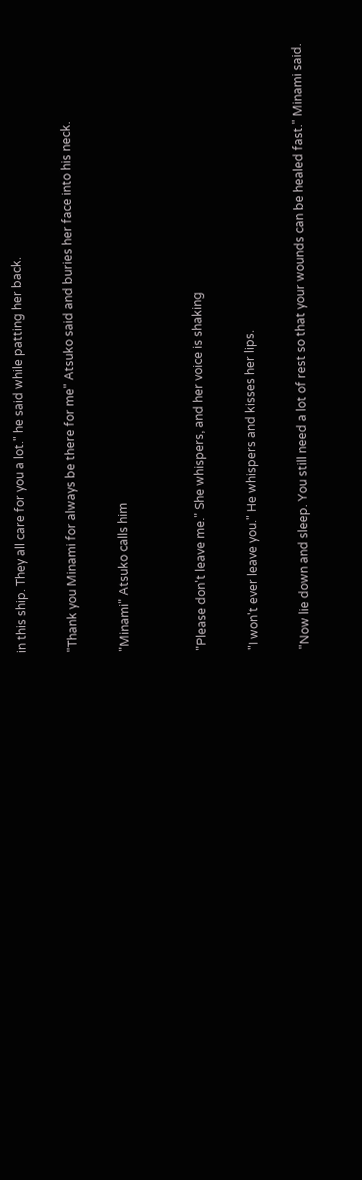in this ship. They all care for you a lot." he said while patting her back.

"Thank you Minami for always be there for me" Atsuko said and buries her face into his neck.

"Minami" Atsuko calls him


"Please don't leave me." She whispers, and her voice is shaking

"I won't ever leave you." He whispers and kisses her lips.

"Now lie down and sleep. You still need a lot of rest so that your wounds can be healed fast." Minami said.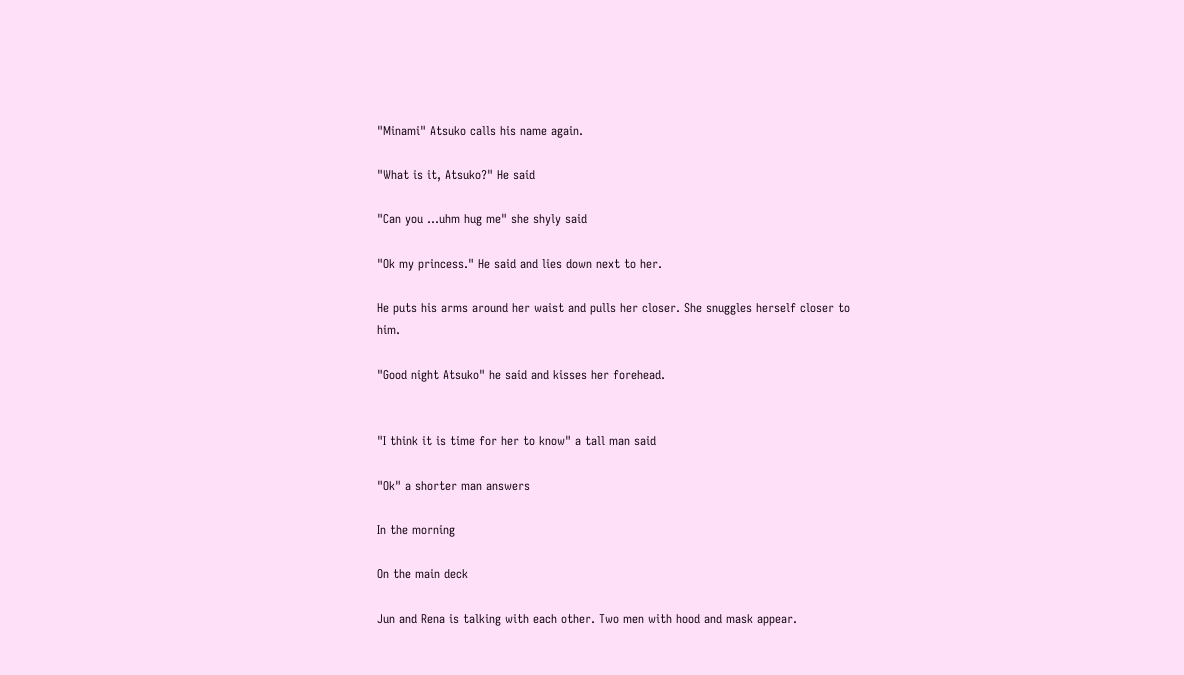"Minami" Atsuko calls his name again.

"What is it, Atsuko?" He said

"Can you ...uhm hug me" she shyly said

"Ok my princess." He said and lies down next to her.

He puts his arms around her waist and pulls her closer. She snuggles herself closer to him.

"Good night Atsuko" he said and kisses her forehead.


"I think it is time for her to know" a tall man said

"Ok" a shorter man answers

In the morning

On the main deck

Jun and Rena is talking with each other. Two men with hood and mask appear.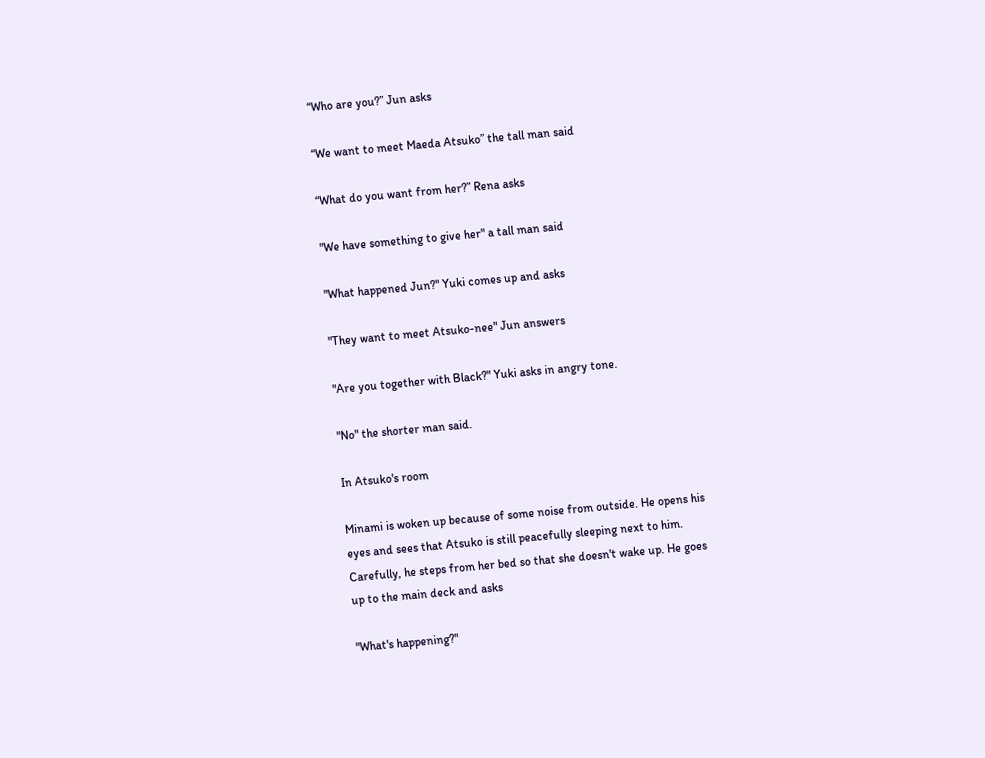“Who are you?” Jun asks

“We want to meet Maeda Atsuko” the tall man said

“What do you want from her?” Rena asks

"We have something to give her" a tall man said

"What happened Jun?" Yuki comes up and asks

"They want to meet Atsuko-nee" Jun answers

"Are you together with Black?" Yuki asks in angry tone.

"No" the shorter man said.

In Atsuko's room

Minami is woken up because of some noise from outside. He opens his eyes and sees that Atsuko is still peacefully sleeping next to him. Carefully, he steps from her bed so that she doesn't wake up. He goes up to the main deck and asks

"What's happening?"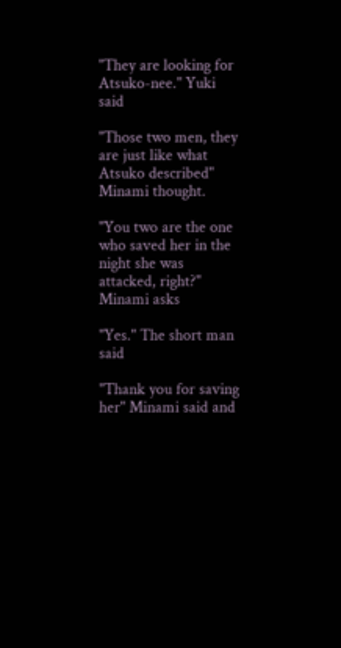"They are looking for Atsuko-nee." Yuki said

"Those two men, they are just like what Atsuko described" Minami thought.

"You two are the one who saved her in the night she was attacked, right?" Minami asks

"Yes." The short man said

"Thank you for saving her" Minami said and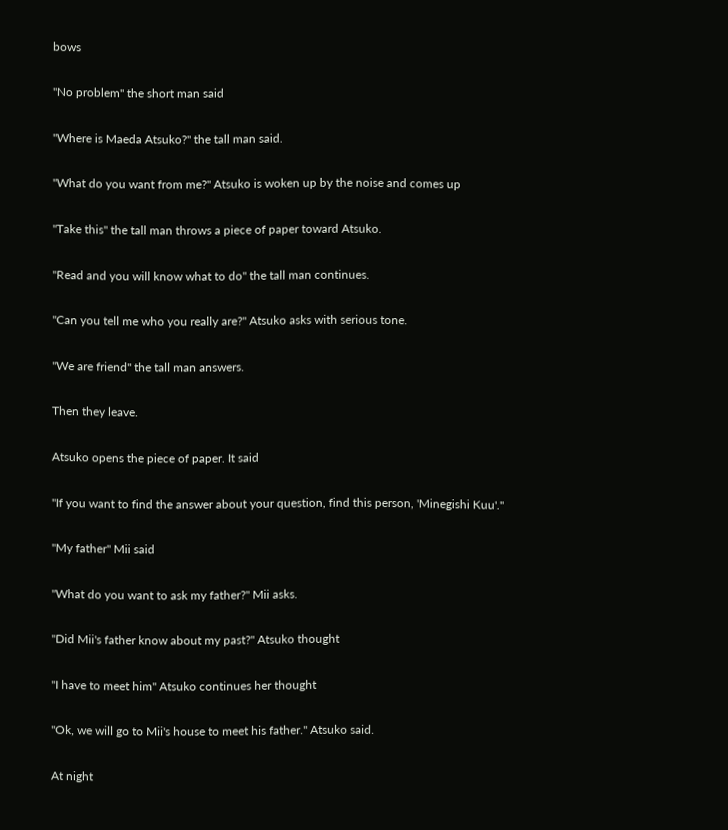bows

"No problem" the short man said

"Where is Maeda Atsuko?" the tall man said.

''What do you want from me?" Atsuko is woken up by the noise and comes up

"Take this" the tall man throws a piece of paper toward Atsuko.

"Read and you will know what to do" the tall man continues.

"Can you tell me who you really are?" Atsuko asks with serious tone.

"We are friend" the tall man answers.

Then they leave.

Atsuko opens the piece of paper. It said

"If you want to find the answer about your question, find this person, 'Minegishi Kuu'."

"My father" Mii said

"What do you want to ask my father?" Mii asks.

"Did Mii's father know about my past?" Atsuko thought

"I have to meet him" Atsuko continues her thought

"Ok, we will go to Mii's house to meet his father." Atsuko said.

At night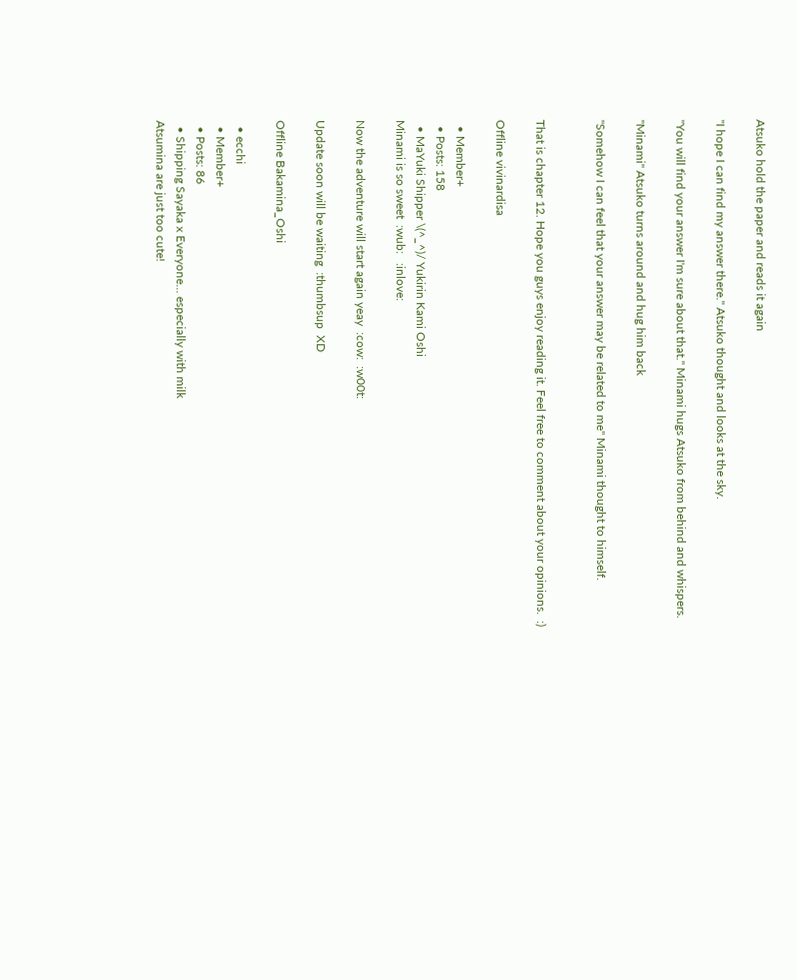Atsuko hold the paper and reads it again

"I hope I can find my answer there." Atsuko thought and looks at the sky.

"You will find your answer I'm sure about that." Minami hugs Atsuko from behind and whispers.

"Minami" Atsuko turns around and hug him back

"Somehow I can feel that your answer may be related to me" Minami thought to himself.


That is chapter 12. Hope you guys enjoy reading it. Feel free to comment about your opinions.  :)

Offline vivinardisa

  • Member+
  • Posts: 158
  • MaYuki Shipper \(^_^)/ Yukirin Kami Oshi
Minami is so sweet  :wub:   :inlove:

Now the adventure will start again yeay  :cow:  :w00t:

Update soon will be waiting  :thumbsup  XD

Offline Bakamina_Oshi

  • ecchi
  • Member+
  • Posts: 86
  • Shipping Sayaka x Everyone... especially with milk
Atsumina are just too cute!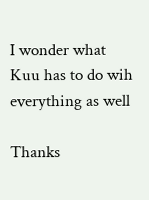I wonder what Kuu has to do wih everything as well

Thanks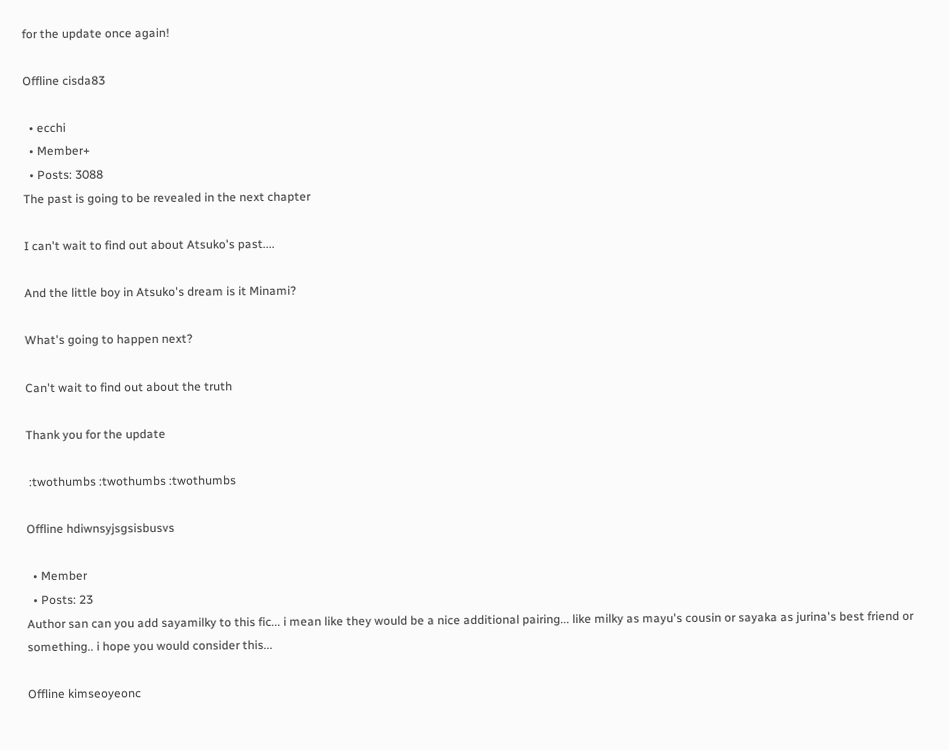for the update once again!

Offline cisda83

  • ecchi
  • Member+
  • Posts: 3088
The past is going to be revealed in the next chapter

I can't wait to find out about Atsuko's past....

And the little boy in Atsuko's dream is it Minami?

What's going to happen next?

Can't wait to find out about the truth

Thank you for the update

 :twothumbs :twothumbs :twothumbs

Offline hdiwnsyjsgsisbusvs

  • Member
  • Posts: 23
Author san can you add sayamilky to this fic... i mean like they would be a nice additional pairing... like milky as mayu's cousin or sayaka as jurina's best friend or something.. i hope you would consider this...

Offline kimseoyeonc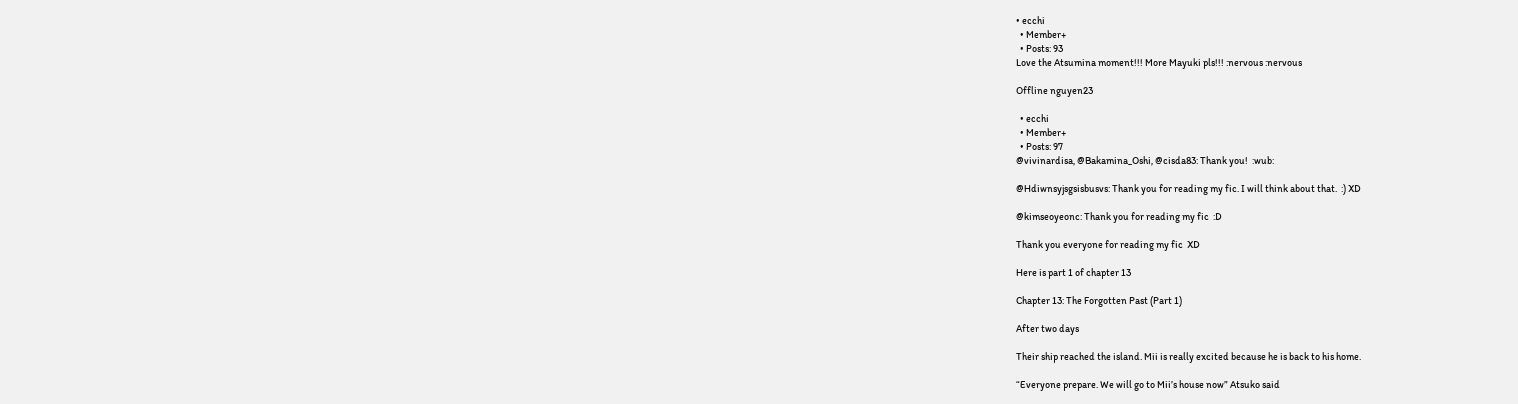• ecchi
  • Member+
  • Posts: 93
Love the Atsumina moment!!! More Mayuki pls!!! :nervous :nervous

Offline nguyen23

  • ecchi
  • Member+
  • Posts: 97
@vivinardisa, @Bakamina_Oshi, @cisda83: Thank you!  :wub:

@Hdiwnsyjsgsisbusvs: Thank you for reading my fic. I will think about that.  :) XD

@kimseoyeonc: Thank you for reading my fic  :D

Thank you everyone for reading my fic  XD

Here is part 1 of chapter 13

Chapter 13: The Forgotten Past (Part 1)

After two days

Their ship reached the island. Mii is really excited because he is back to his home.

“Everyone prepare. We will go to Mii’s house now” Atsuko said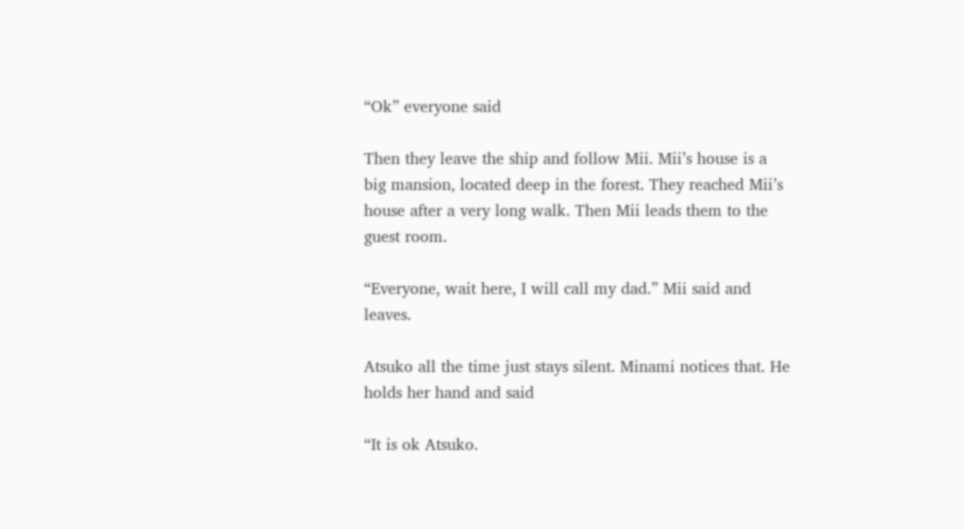“Ok” everyone said

Then they leave the ship and follow Mii. Mii’s house is a big mansion, located deep in the forest. They reached Mii’s house after a very long walk. Then Mii leads them to the guest room.

“Everyone, wait here, I will call my dad.” Mii said and leaves.

Atsuko all the time just stays silent. Minami notices that. He holds her hand and said

“It is ok Atsuko.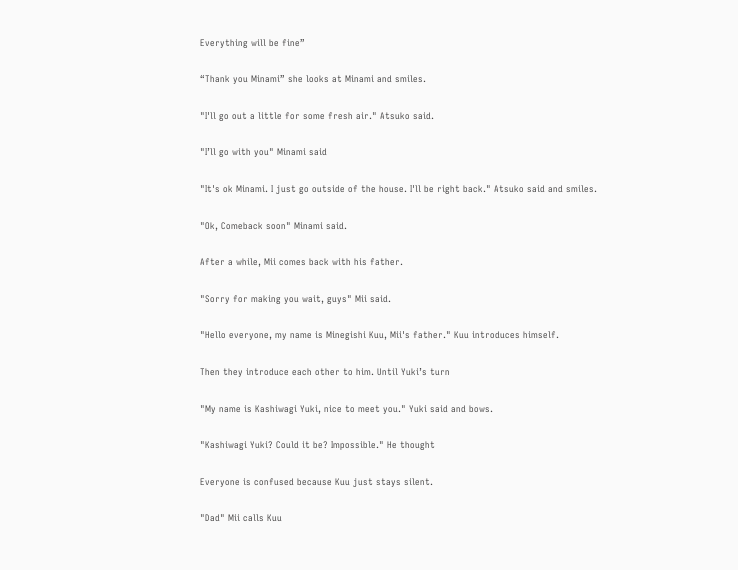Everything will be fine”

“Thank you Minami” she looks at Minami and smiles.

"I'll go out a little for some fresh air." Atsuko said.

"I’ll go with you" Minami said

"It's ok Minami. I just go outside of the house. I'll be right back." Atsuko said and smiles.

"Ok, Comeback soon" Minami said.

After a while, Mii comes back with his father.

"Sorry for making you wait, guys" Mii said.

"Hello everyone, my name is Minegishi Kuu, Mii's father." Kuu introduces himself.

Then they introduce each other to him. Until Yuki’s turn

"My name is Kashiwagi Yuki, nice to meet you." Yuki said and bows.

"Kashiwagi Yuki? Could it be? Impossible." He thought

Everyone is confused because Kuu just stays silent.

"Dad" Mii calls Kuu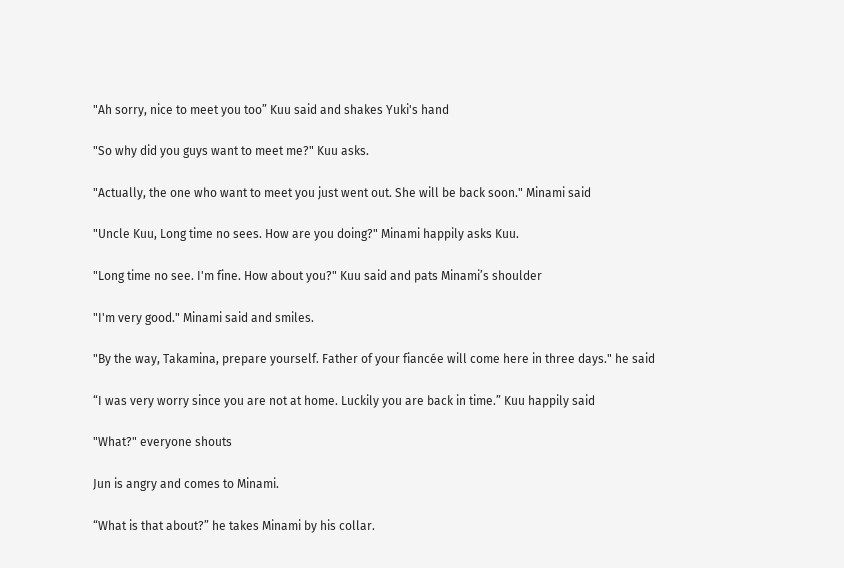"Ah sorry, nice to meet you too” Kuu said and shakes Yuki's hand

"So why did you guys want to meet me?" Kuu asks.

"Actually, the one who want to meet you just went out. She will be back soon." Minami said

"Uncle Kuu, Long time no sees. How are you doing?" Minami happily asks Kuu.

"Long time no see. I'm fine. How about you?" Kuu said and pats Minami’s shoulder

"I'm very good." Minami said and smiles.

"By the way, Takamina, prepare yourself. Father of your fiancée will come here in three days." he said

“I was very worry since you are not at home. Luckily you are back in time.” Kuu happily said

"What?" everyone shouts

Jun is angry and comes to Minami.

“What is that about?” he takes Minami by his collar.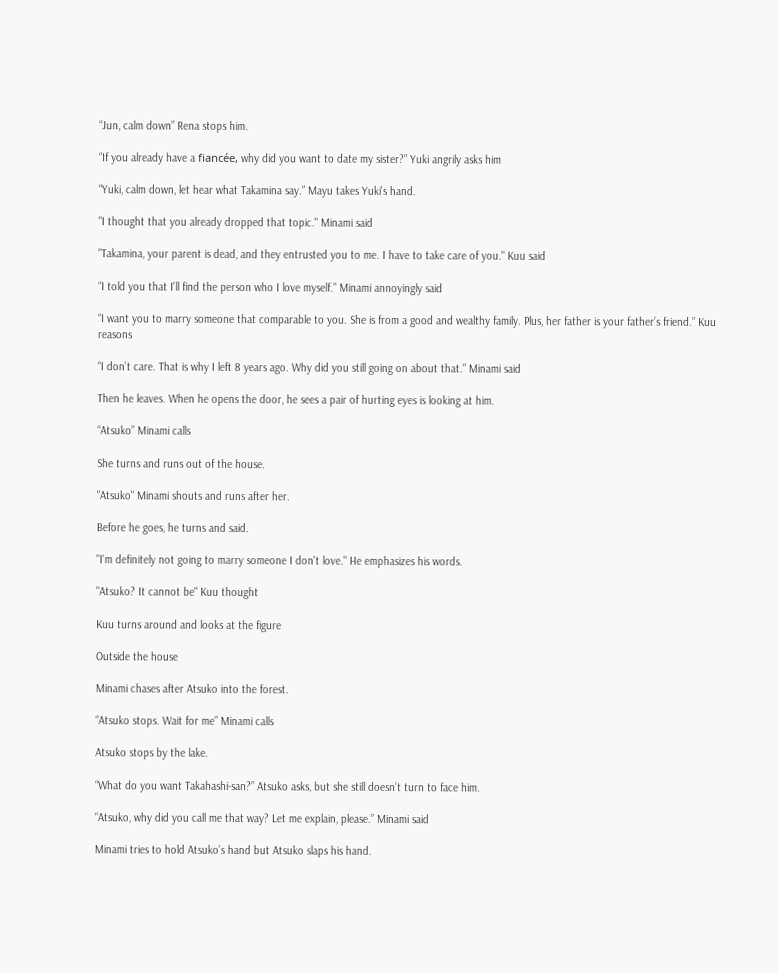“Jun, calm down” Rena stops him.

“If you already have a fiancée, why did you want to date my sister?” Yuki angrily asks him

“Yuki, calm down, let hear what Takamina say.” Mayu takes Yuki’s hand.

"I thought that you already dropped that topic." Minami said

"Takamina, your parent is dead, and they entrusted you to me. I have to take care of you." Kuu said

“I told you that I’ll find the person who I love myself.” Minami annoyingly said

“I want you to marry someone that comparable to you. She is from a good and wealthy family. Plus, her father is your father’s friend.” Kuu reasons

“I don’t care. That is why I left 8 years ago. Why did you still going on about that.” Minami said

Then he leaves. When he opens the door, he sees a pair of hurting eyes is looking at him.

“Atsuko” Minami calls

She turns and runs out of the house.

"Atsuko" Minami shouts and runs after her.

Before he goes, he turns and said.

"I'm definitely not going to marry someone I don't love." He emphasizes his words.

"Atsuko? It cannot be" Kuu thought

Kuu turns around and looks at the figure

Outside the house

Minami chases after Atsuko into the forest.

“Atsuko stops. Wait for me” Minami calls

Atsuko stops by the lake.

“What do you want Takahashi-san?” Atsuko asks, but she still doesn’t turn to face him.

“Atsuko, why did you call me that way? Let me explain, please.” Minami said

Minami tries to hold Atsuko’s hand but Atsuko slaps his hand.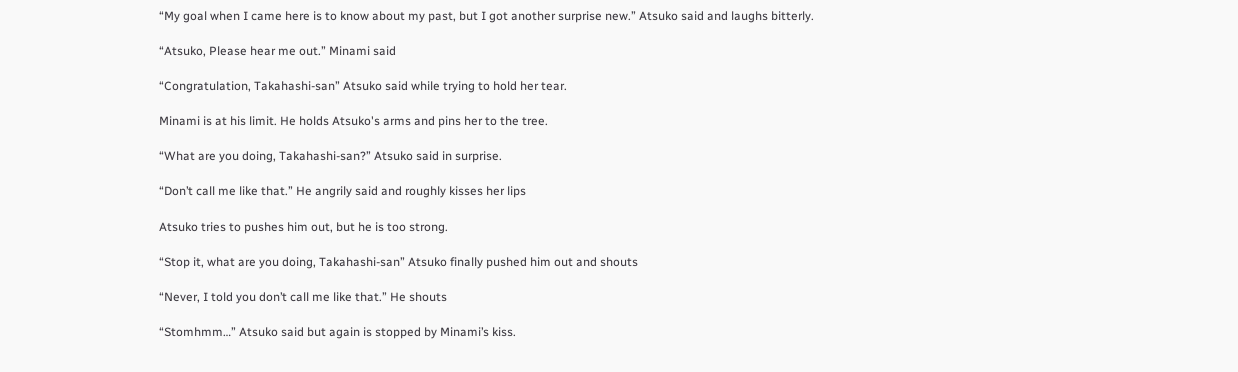“My goal when I came here is to know about my past, but I got another surprise new.” Atsuko said and laughs bitterly.

“Atsuko, Please hear me out.” Minami said

“Congratulation, Takahashi-san” Atsuko said while trying to hold her tear.

Minami is at his limit. He holds Atsuko's arms and pins her to the tree.

“What are you doing, Takahashi-san?” Atsuko said in surprise.

“Don’t call me like that.” He angrily said and roughly kisses her lips

Atsuko tries to pushes him out, but he is too strong.

“Stop it, what are you doing, Takahashi-san” Atsuko finally pushed him out and shouts

“Never, I told you don’t call me like that.” He shouts

“Stomhmm…” Atsuko said but again is stopped by Minami’s kiss.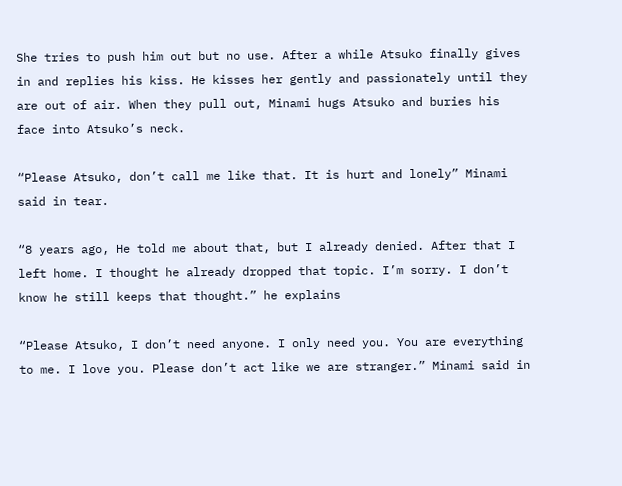She tries to push him out but no use. After a while Atsuko finally gives in and replies his kiss. He kisses her gently and passionately until they are out of air. When they pull out, Minami hugs Atsuko and buries his face into Atsuko’s neck.

“Please Atsuko, don’t call me like that. It is hurt and lonely” Minami said in tear.

“8 years ago, He told me about that, but I already denied. After that I left home. I thought he already dropped that topic. I’m sorry. I don’t know he still keeps that thought.” he explains

“Please Atsuko, I don’t need anyone. I only need you. You are everything to me. I love you. Please don’t act like we are stranger.” Minami said in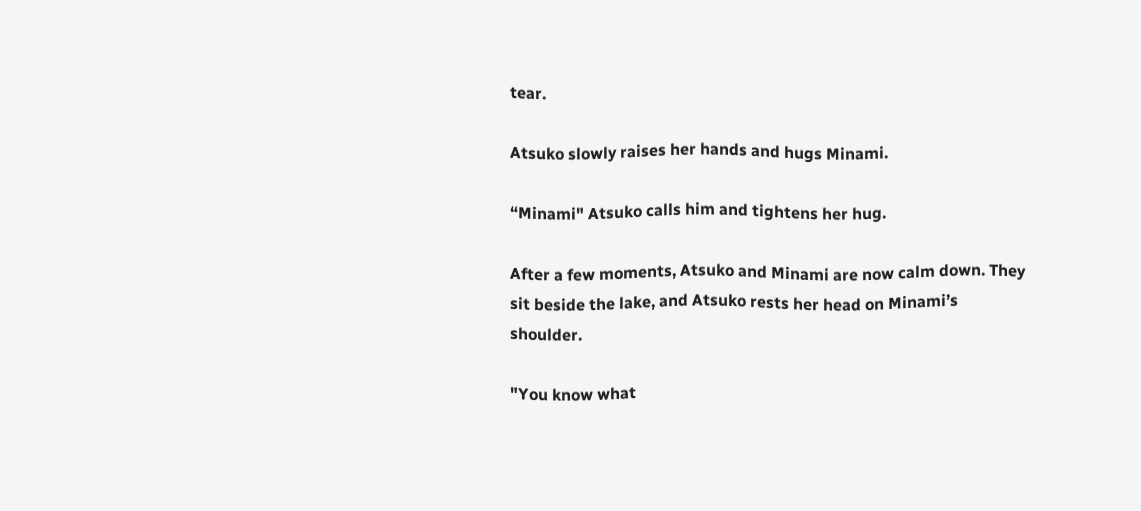tear.

Atsuko slowly raises her hands and hugs Minami.

“Minami" Atsuko calls him and tightens her hug.

After a few moments, Atsuko and Minami are now calm down. They sit beside the lake, and Atsuko rests her head on Minami’s shoulder.

"You know what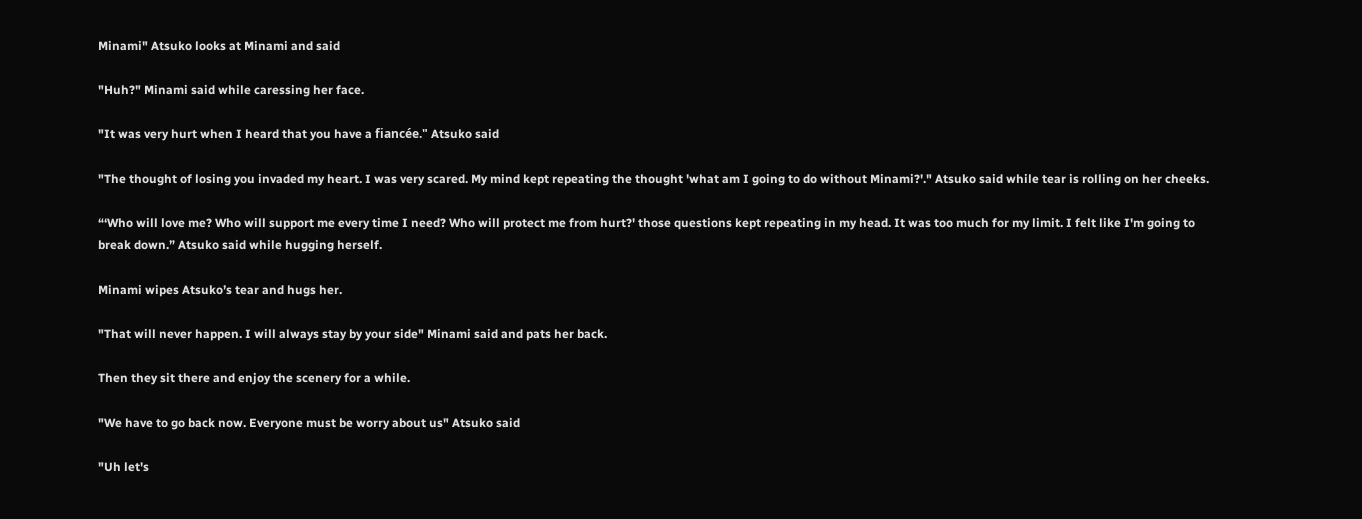Minami" Atsuko looks at Minami and said

"Huh?" Minami said while caressing her face.

"It was very hurt when I heard that you have a fiancée." Atsuko said

"The thought of losing you invaded my heart. I was very scared. My mind kept repeating the thought 'what am I going to do without Minami?'." Atsuko said while tear is rolling on her cheeks.

“‘Who will love me? Who will support me every time I need? Who will protect me from hurt?' those questions kept repeating in my head. It was too much for my limit. I felt like I'm going to break down.” Atsuko said while hugging herself.

Minami wipes Atsuko’s tear and hugs her.

"That will never happen. I will always stay by your side" Minami said and pats her back.

Then they sit there and enjoy the scenery for a while.

"We have to go back now. Everyone must be worry about us" Atsuko said

"Uh let's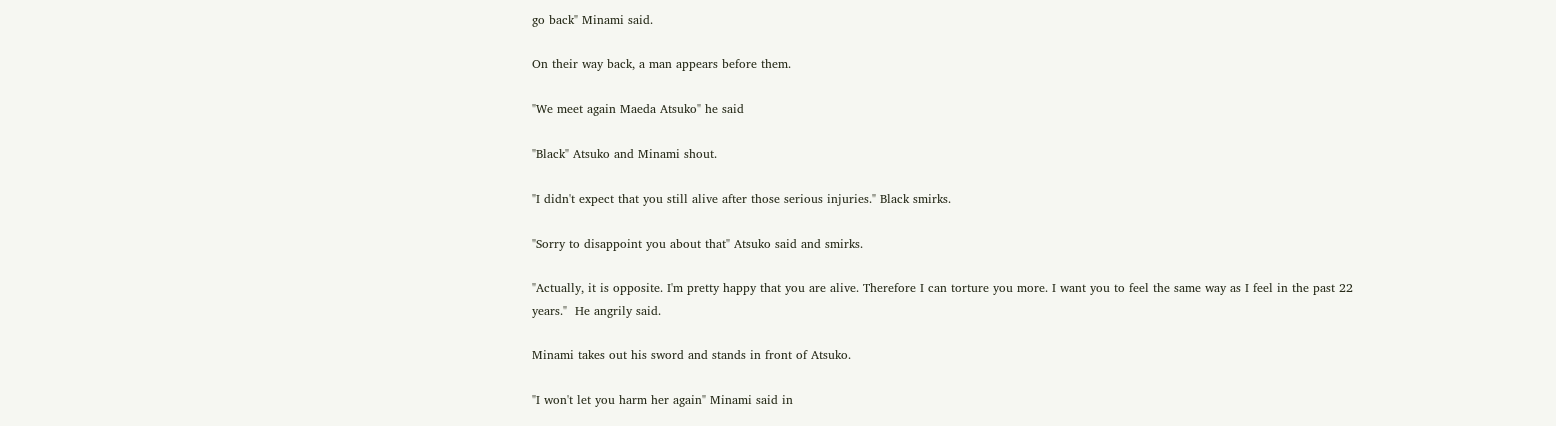go back" Minami said.

On their way back, a man appears before them.

"We meet again Maeda Atsuko" he said

"Black" Atsuko and Minami shout.

"I didn't expect that you still alive after those serious injuries." Black smirks.

"Sorry to disappoint you about that" Atsuko said and smirks.

"Actually, it is opposite. I'm pretty happy that you are alive. Therefore I can torture you more. I want you to feel the same way as I feel in the past 22 years."  He angrily said.

Minami takes out his sword and stands in front of Atsuko.

"I won't let you harm her again" Minami said in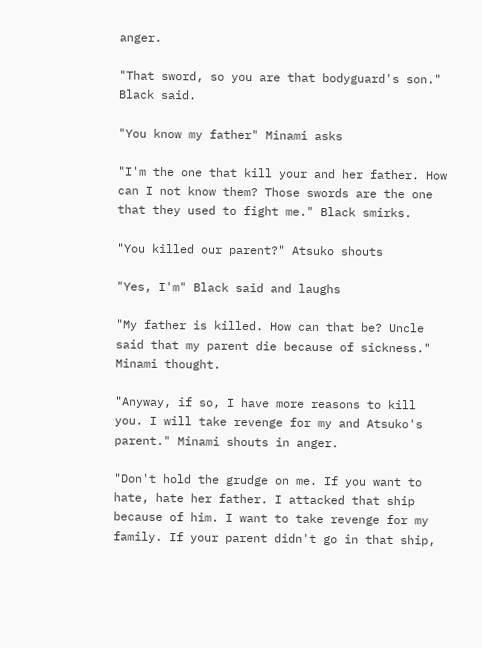anger.

"That sword, so you are that bodyguard's son." Black said.

"You know my father" Minami asks

"I'm the one that kill your and her father. How can I not know them? Those swords are the one that they used to fight me." Black smirks.

"You killed our parent?" Atsuko shouts

"Yes, I'm" Black said and laughs

"My father is killed. How can that be? Uncle said that my parent die because of sickness." Minami thought.

"Anyway, if so, I have more reasons to kill you. I will take revenge for my and Atsuko's parent." Minami shouts in anger.

"Don't hold the grudge on me. If you want to hate, hate her father. I attacked that ship because of him. I want to take revenge for my family. If your parent didn't go in that ship,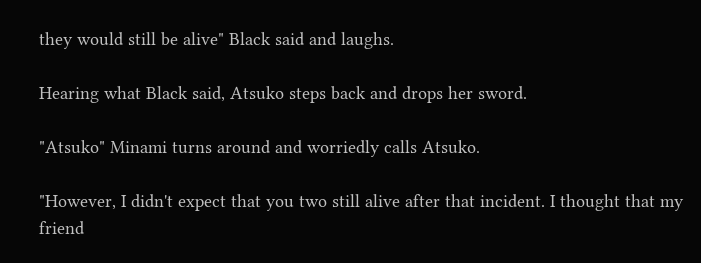they would still be alive" Black said and laughs.

Hearing what Black said, Atsuko steps back and drops her sword.

"Atsuko" Minami turns around and worriedly calls Atsuko.

"However, I didn't expect that you two still alive after that incident. I thought that my friend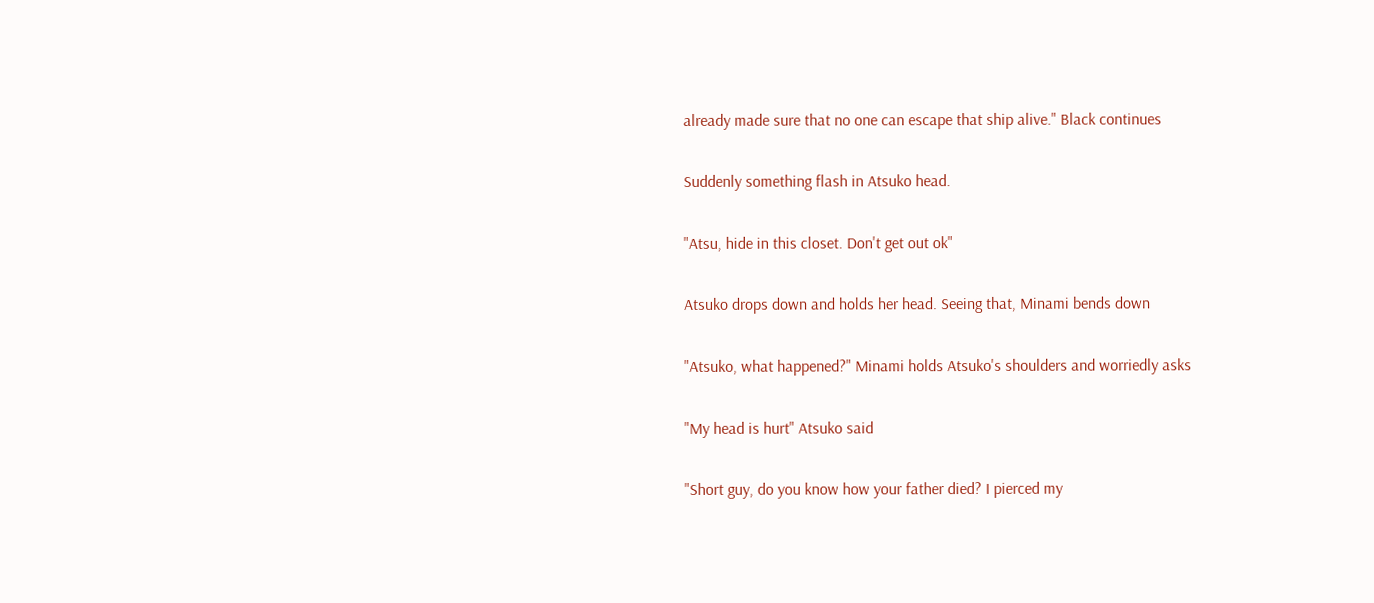already made sure that no one can escape that ship alive." Black continues

Suddenly something flash in Atsuko head.

"Atsu, hide in this closet. Don't get out ok"

Atsuko drops down and holds her head. Seeing that, Minami bends down

"Atsuko, what happened?" Minami holds Atsuko's shoulders and worriedly asks

"My head is hurt" Atsuko said

"Short guy, do you know how your father died? I pierced my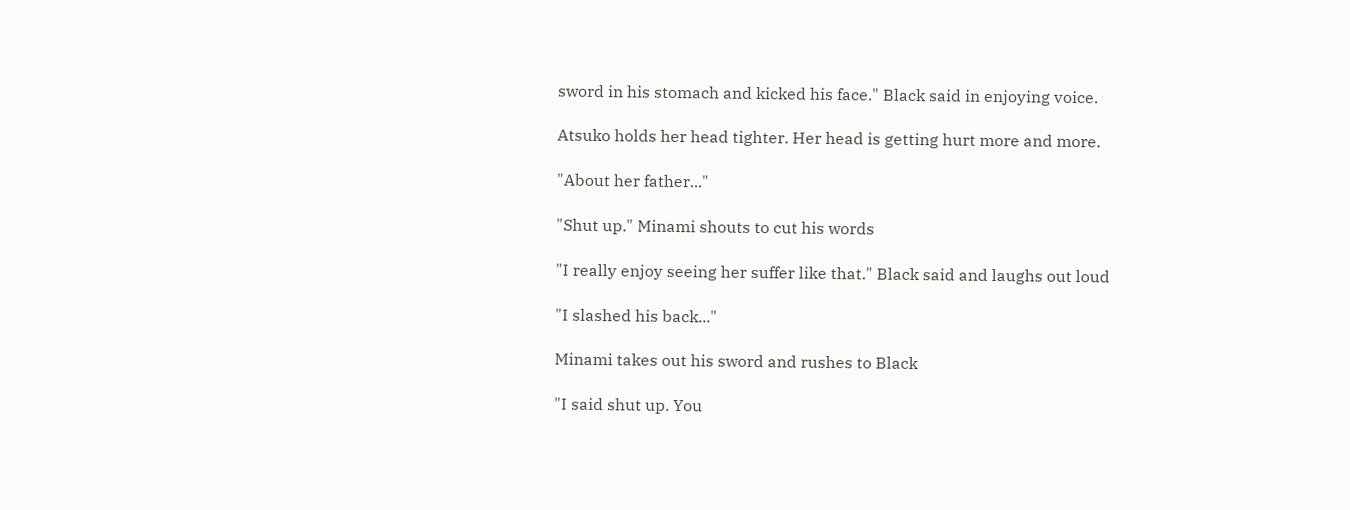sword in his stomach and kicked his face." Black said in enjoying voice.

Atsuko holds her head tighter. Her head is getting hurt more and more.

"About her father..."

"Shut up." Minami shouts to cut his words

"I really enjoy seeing her suffer like that." Black said and laughs out loud

"I slashed his back..."

Minami takes out his sword and rushes to Black

"I said shut up. You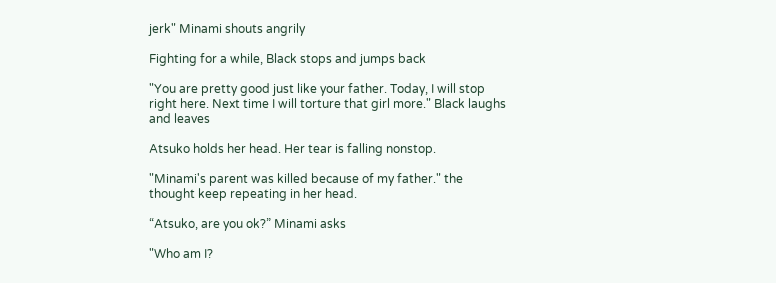jerk" Minami shouts angrily

Fighting for a while, Black stops and jumps back

"You are pretty good just like your father. Today, I will stop right here. Next time I will torture that girl more." Black laughs and leaves

Atsuko holds her head. Her tear is falling nonstop.

"Minami's parent was killed because of my father." the thought keep repeating in her head.

“Atsuko, are you ok?” Minami asks

"Who am I?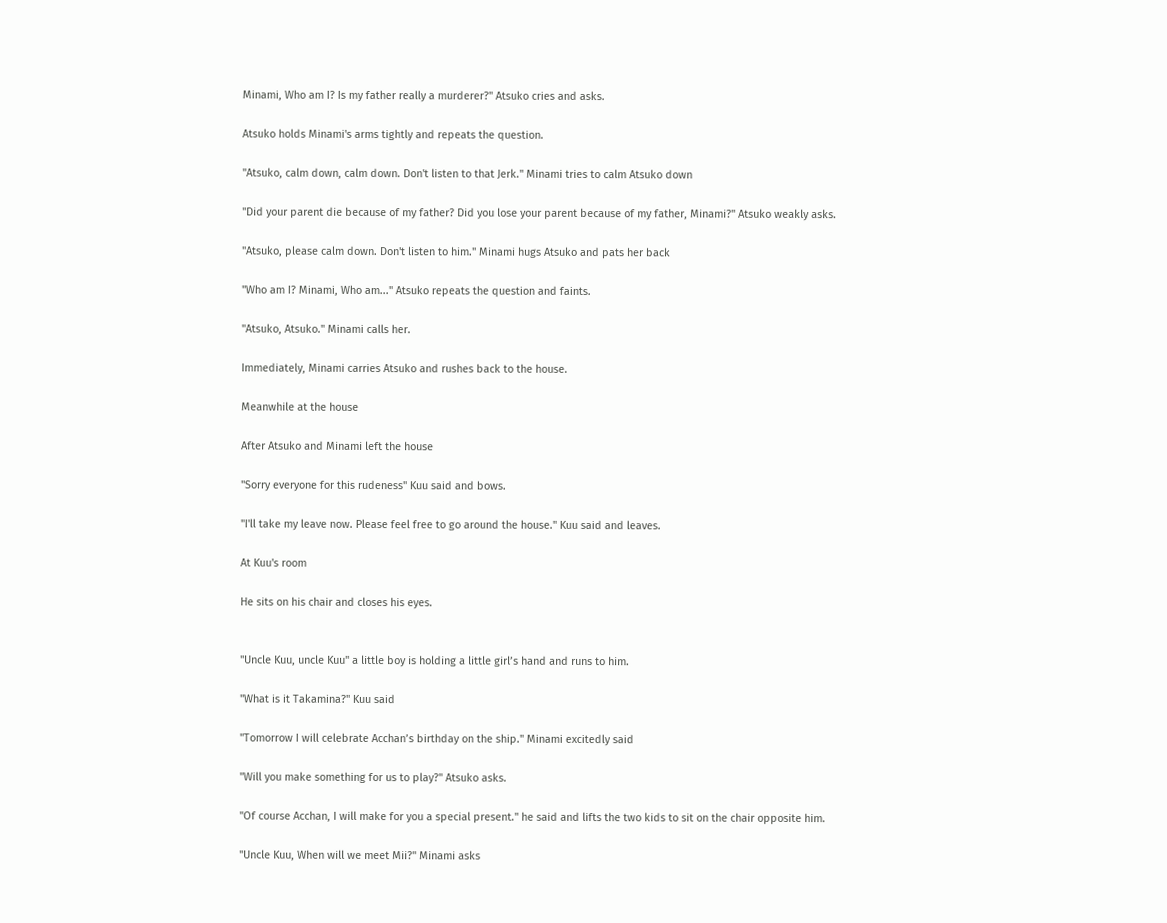Minami, Who am I? Is my father really a murderer?" Atsuko cries and asks.

Atsuko holds Minami's arms tightly and repeats the question.

"Atsuko, calm down, calm down. Don't listen to that Jerk." Minami tries to calm Atsuko down

"Did your parent die because of my father? Did you lose your parent because of my father, Minami?" Atsuko weakly asks.

"Atsuko, please calm down. Don't listen to him." Minami hugs Atsuko and pats her back

"Who am I? Minami, Who am..." Atsuko repeats the question and faints.

"Atsuko, Atsuko." Minami calls her.

Immediately, Minami carries Atsuko and rushes back to the house.

Meanwhile at the house

After Atsuko and Minami left the house

"Sorry everyone for this rudeness" Kuu said and bows.

"I'll take my leave now. Please feel free to go around the house." Kuu said and leaves.

At Kuu's room

He sits on his chair and closes his eyes.


"Uncle Kuu, uncle Kuu" a little boy is holding a little girl’s hand and runs to him.

"What is it Takamina?" Kuu said

"Tomorrow I will celebrate Acchan’s birthday on the ship." Minami excitedly said

"Will you make something for us to play?" Atsuko asks.

"Of course Acchan, I will make for you a special present." he said and lifts the two kids to sit on the chair opposite him.

"Uncle Kuu, When will we meet Mii?" Minami asks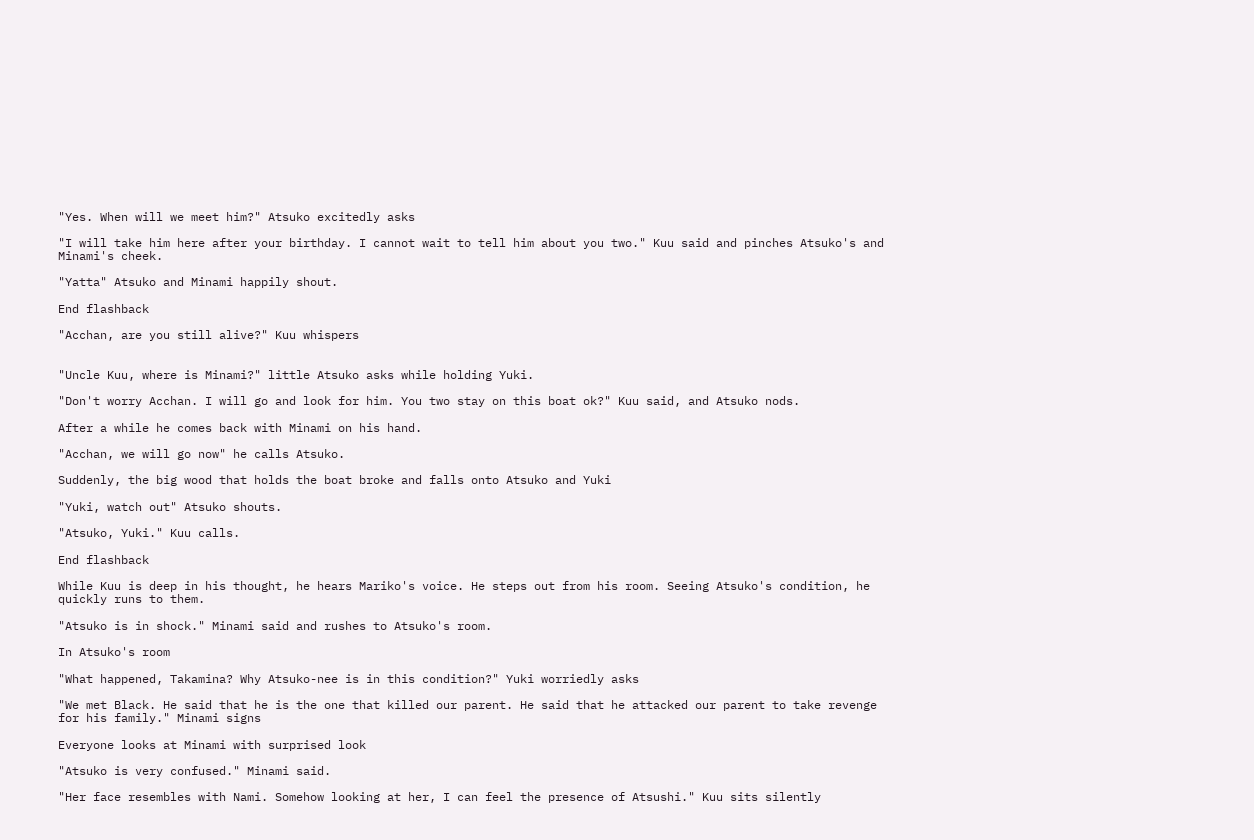"Yes. When will we meet him?" Atsuko excitedly asks

"I will take him here after your birthday. I cannot wait to tell him about you two." Kuu said and pinches Atsuko's and Minami's cheek.

"Yatta" Atsuko and Minami happily shout.

End flashback

"Acchan, are you still alive?" Kuu whispers


"Uncle Kuu, where is Minami?" little Atsuko asks while holding Yuki.

"Don't worry Acchan. I will go and look for him. You two stay on this boat ok?" Kuu said, and Atsuko nods.

After a while he comes back with Minami on his hand.

"Acchan, we will go now" he calls Atsuko.

Suddenly, the big wood that holds the boat broke and falls onto Atsuko and Yuki

"Yuki, watch out" Atsuko shouts.

"Atsuko, Yuki." Kuu calls.

End flashback

While Kuu is deep in his thought, he hears Mariko's voice. He steps out from his room. Seeing Atsuko's condition, he quickly runs to them.

"Atsuko is in shock." Minami said and rushes to Atsuko's room.

In Atsuko's room

"What happened, Takamina? Why Atsuko-nee is in this condition?" Yuki worriedly asks

"We met Black. He said that he is the one that killed our parent. He said that he attacked our parent to take revenge for his family." Minami signs

Everyone looks at Minami with surprised look

"Atsuko is very confused." Minami said.

"Her face resembles with Nami. Somehow looking at her, I can feel the presence of Atsushi." Kuu sits silently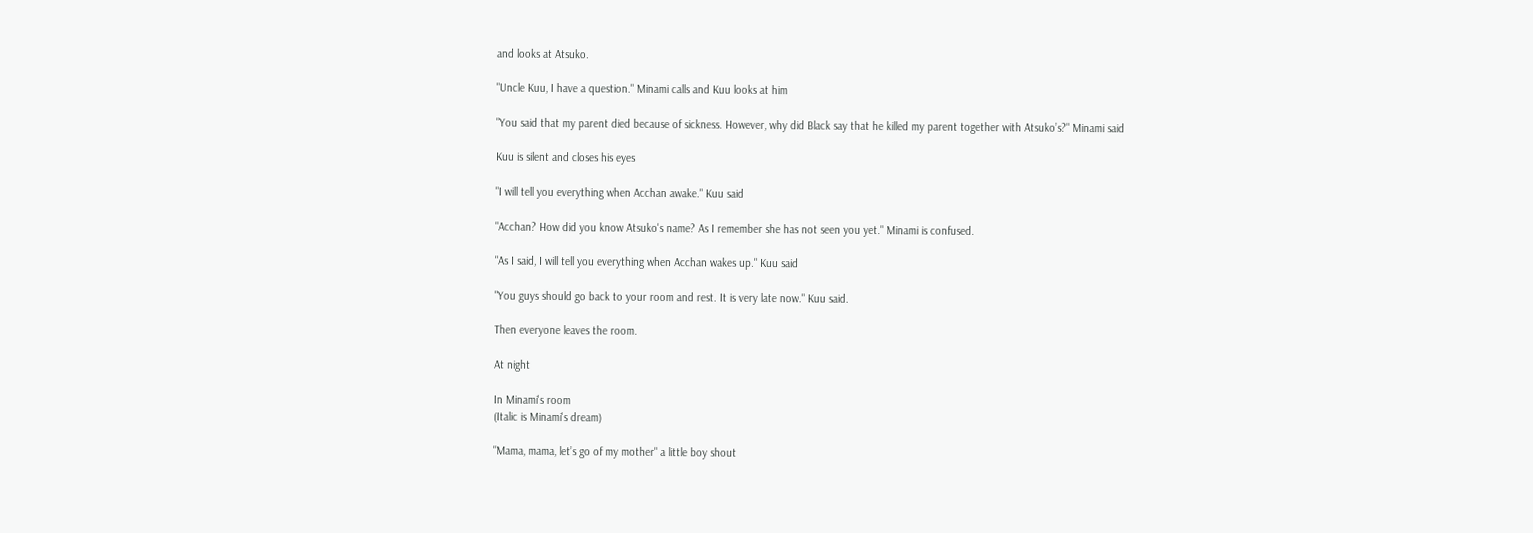and looks at Atsuko.

"Uncle Kuu, I have a question." Minami calls and Kuu looks at him

"You said that my parent died because of sickness. However, why did Black say that he killed my parent together with Atsuko’s?" Minami said

Kuu is silent and closes his eyes

"I will tell you everything when Acchan awake." Kuu said

"Acchan? How did you know Atsuko's name? As I remember she has not seen you yet." Minami is confused.

"As I said, I will tell you everything when Acchan wakes up." Kuu said

"You guys should go back to your room and rest. It is very late now." Kuu said.

Then everyone leaves the room.

At night

In Minami's room
(Italic is Minami's dream)

"Mama, mama, let’s go of my mother" a little boy shout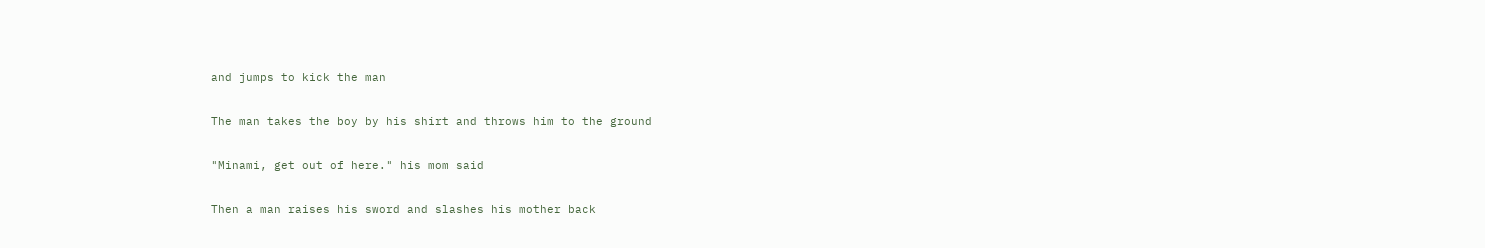and jumps to kick the man

The man takes the boy by his shirt and throws him to the ground

"Minami, get out of here." his mom said

Then a man raises his sword and slashes his mother back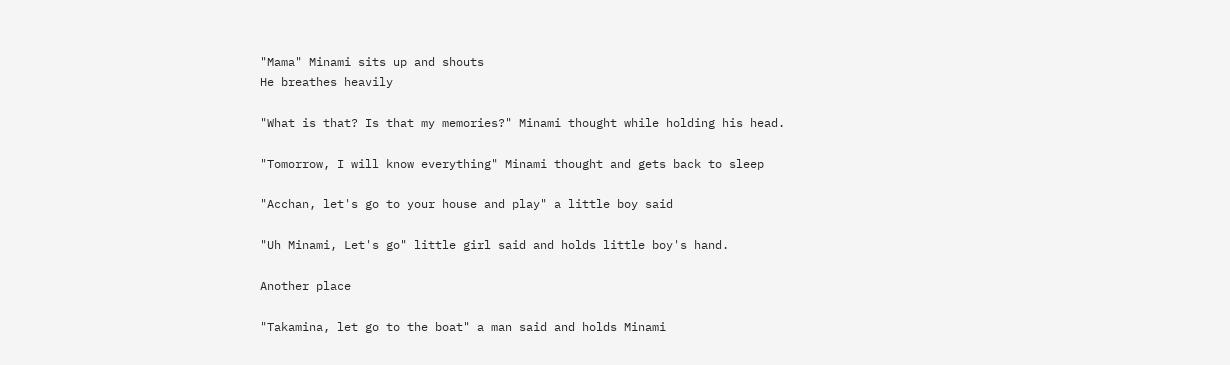"Mama" Minami sits up and shouts
He breathes heavily

"What is that? Is that my memories?" Minami thought while holding his head.

"Tomorrow, I will know everything" Minami thought and gets back to sleep

"Acchan, let's go to your house and play" a little boy said

"Uh Minami, Let's go" little girl said and holds little boy's hand.

Another place

"Takamina, let go to the boat" a man said and holds Minami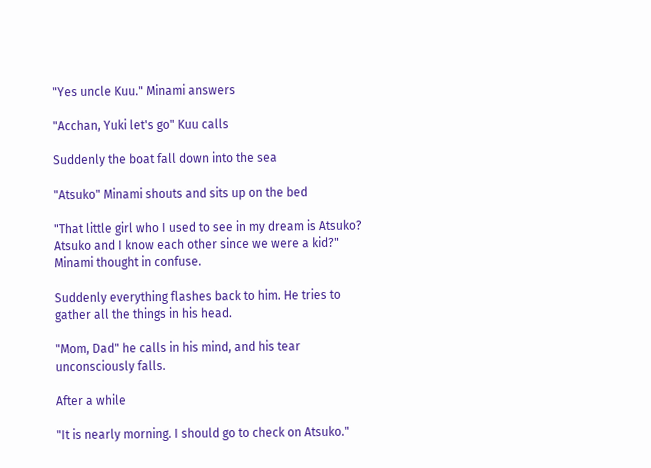"Yes uncle Kuu." Minami answers

"Acchan, Yuki let's go" Kuu calls

Suddenly the boat fall down into the sea

"Atsuko" Minami shouts and sits up on the bed

"That little girl who I used to see in my dream is Atsuko? Atsuko and I know each other since we were a kid?" Minami thought in confuse.

Suddenly everything flashes back to him. He tries to gather all the things in his head.

"Mom, Dad" he calls in his mind, and his tear unconsciously falls.

After a while

"It is nearly morning. I should go to check on Atsuko."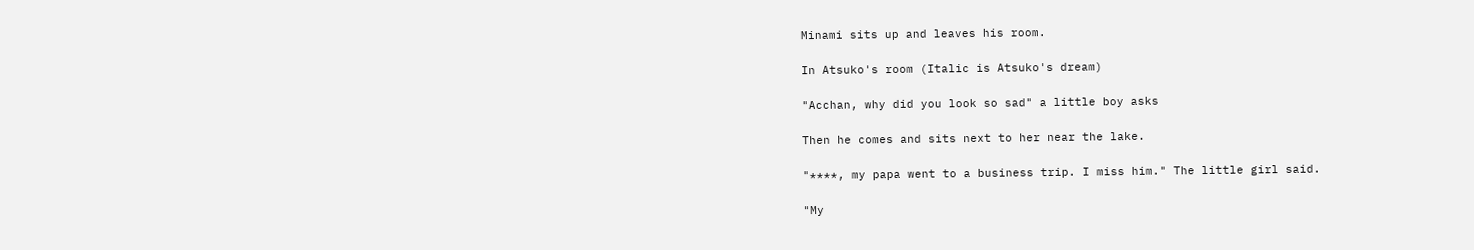Minami sits up and leaves his room.

In Atsuko's room (Italic is Atsuko's dream)

"Acchan, why did you look so sad" a little boy asks

Then he comes and sits next to her near the lake.

"****, my papa went to a business trip. I miss him." The little girl said.

"My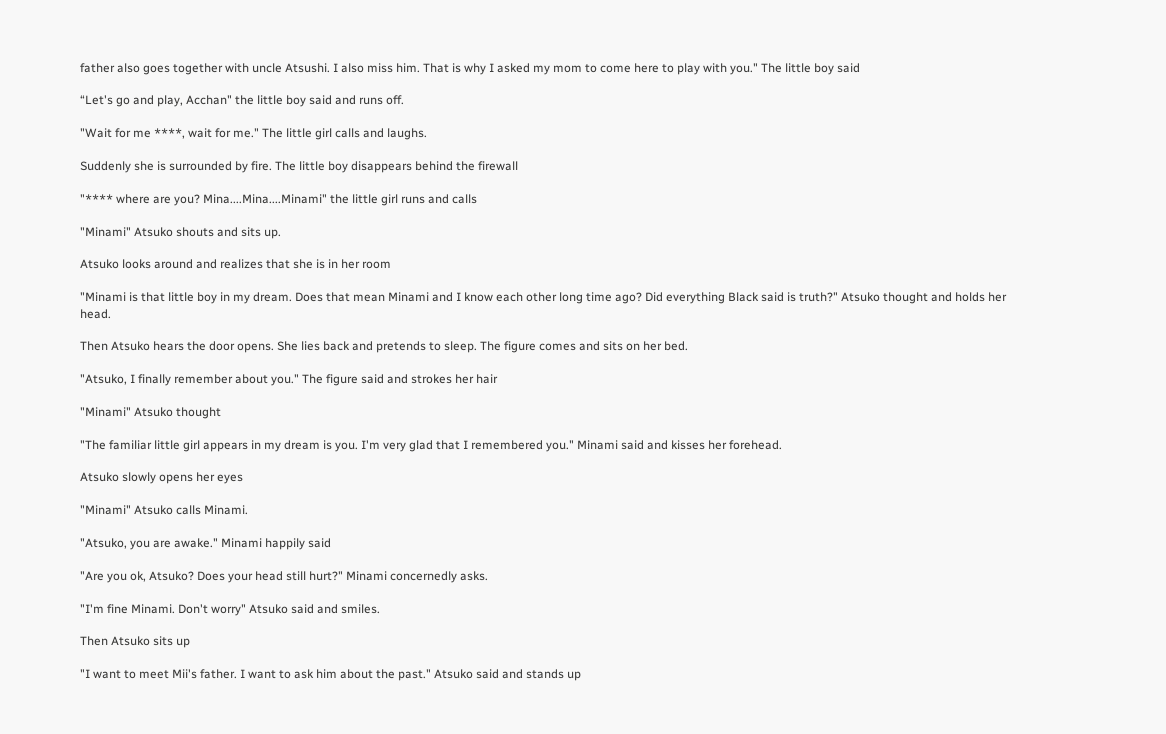father also goes together with uncle Atsushi. I also miss him. That is why I asked my mom to come here to play with you." The little boy said

“Let's go and play, Acchan" the little boy said and runs off.

"Wait for me ****, wait for me." The little girl calls and laughs.

Suddenly she is surrounded by fire. The little boy disappears behind the firewall

"**** where are you? Mina....Mina....Minami" the little girl runs and calls

"Minami" Atsuko shouts and sits up.

Atsuko looks around and realizes that she is in her room

"Minami is that little boy in my dream. Does that mean Minami and I know each other long time ago? Did everything Black said is truth?" Atsuko thought and holds her head.

Then Atsuko hears the door opens. She lies back and pretends to sleep. The figure comes and sits on her bed.

"Atsuko, I finally remember about you." The figure said and strokes her hair

"Minami" Atsuko thought

"The familiar little girl appears in my dream is you. I'm very glad that I remembered you." Minami said and kisses her forehead.

Atsuko slowly opens her eyes

"Minami" Atsuko calls Minami.

"Atsuko, you are awake." Minami happily said

"Are you ok, Atsuko? Does your head still hurt?" Minami concernedly asks.

"I'm fine Minami. Don't worry" Atsuko said and smiles.

Then Atsuko sits up

"I want to meet Mii's father. I want to ask him about the past." Atsuko said and stands up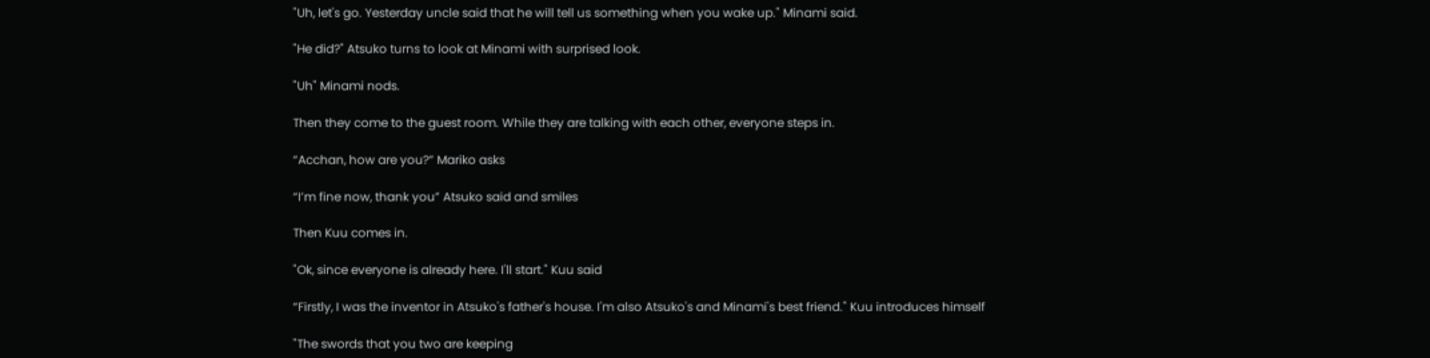"Uh, let's go. Yesterday uncle said that he will tell us something when you wake up." Minami said.

"He did?" Atsuko turns to look at Minami with surprised look.

"Uh" Minami nods.

Then they come to the guest room. While they are talking with each other, everyone steps in.

“Acchan, how are you?” Mariko asks

“I’m fine now, thank you” Atsuko said and smiles

Then Kuu comes in.

"Ok, since everyone is already here. I'll start." Kuu said

“Firstly, I was the inventor in Atsuko's father's house. I'm also Atsuko's and Minami's best friend." Kuu introduces himself

"The swords that you two are keeping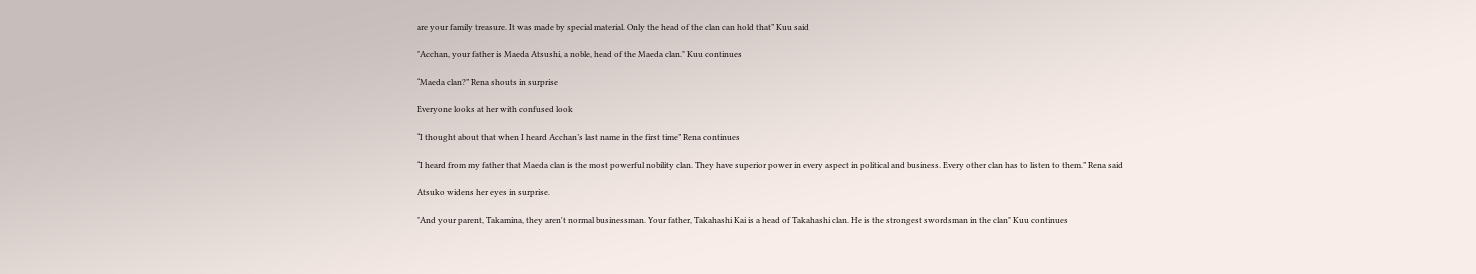are your family treasure. It was made by special material. Only the head of the clan can hold that” Kuu said

"Acchan, your father is Maeda Atsushi, a noble, head of the Maeda clan." Kuu continues

“Maeda clan?” Rena shouts in surprise

Everyone looks at her with confused look

“I thought about that when I heard Acchan’s last name in the first time” Rena continues

“I heard from my father that Maeda clan is the most powerful nobility clan. They have superior power in every aspect in political and business. Every other clan has to listen to them.” Rena said

Atsuko widens her eyes in surprise.

"And your parent, Takamina, they aren't normal businessman. Your father, Takahashi Kai is a head of Takahashi clan. He is the strongest swordsman in the clan" Kuu continues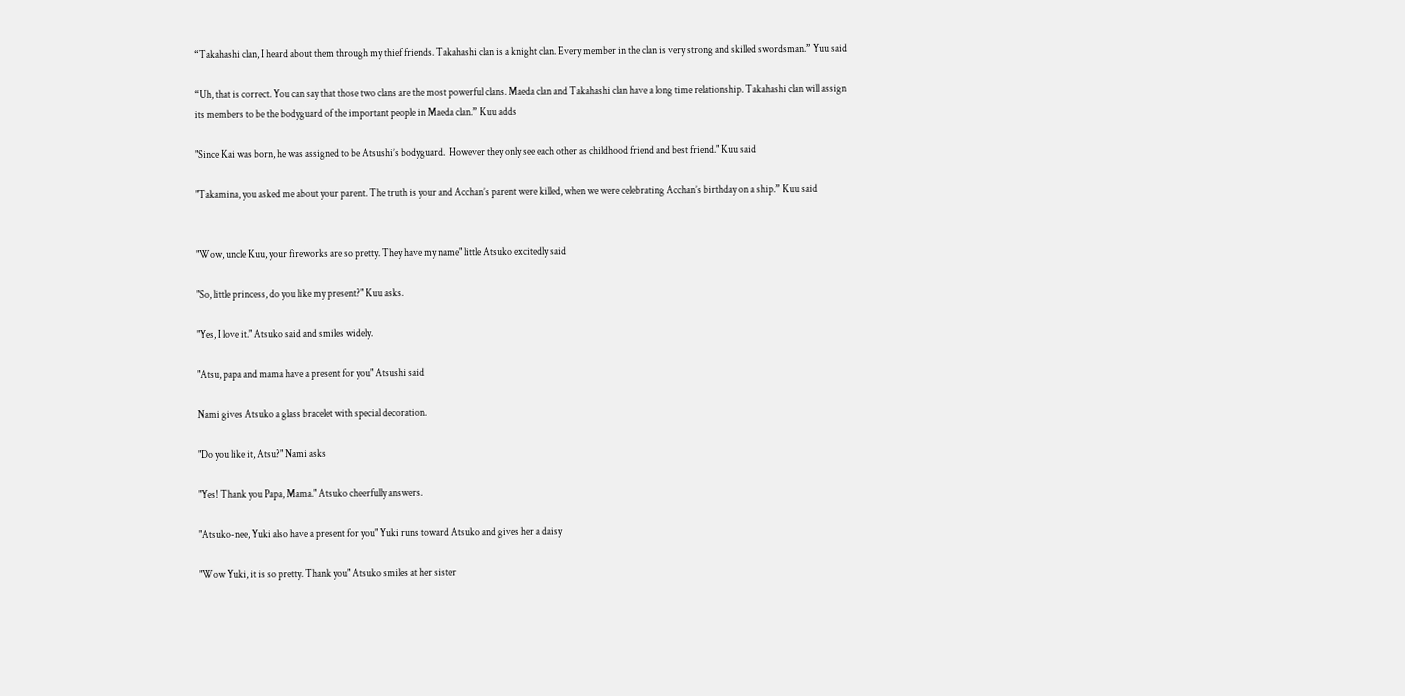“Takahashi clan, I heard about them through my thief friends. Takahashi clan is a knight clan. Every member in the clan is very strong and skilled swordsman.” Yuu said

“Uh, that is correct. You can say that those two clans are the most powerful clans. Maeda clan and Takahashi clan have a long time relationship. Takahashi clan will assign its members to be the bodyguard of the important people in Maeda clan.” Kuu adds

"Since Kai was born, he was assigned to be Atsushi’s bodyguard.  However they only see each other as childhood friend and best friend." Kuu said

"Takamina, you asked me about your parent. The truth is your and Acchan’s parent were killed, when we were celebrating Acchan’s birthday on a ship.” Kuu said


"Wow, uncle Kuu, your fireworks are so pretty. They have my name" little Atsuko excitedly said

"So, little princess, do you like my present?" Kuu asks.

"Yes, I love it." Atsuko said and smiles widely.

"Atsu, papa and mama have a present for you" Atsushi said

Nami gives Atsuko a glass bracelet with special decoration.

"Do you like it, Atsu?" Nami asks

"Yes! Thank you Papa, Mama." Atsuko cheerfully answers.

"Atsuko-nee, Yuki also have a present for you" Yuki runs toward Atsuko and gives her a daisy

"Wow Yuki, it is so pretty. Thank you" Atsuko smiles at her sister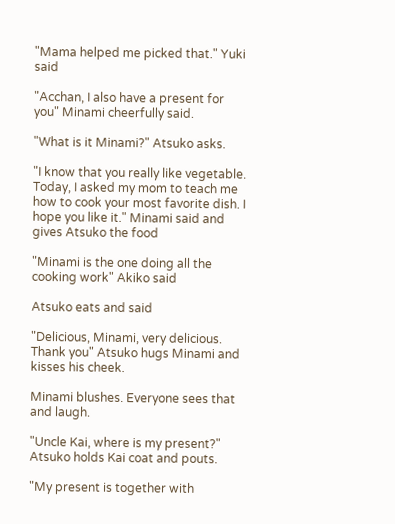"Mama helped me picked that." Yuki said

"Acchan, I also have a present for you" Minami cheerfully said.

"What is it Minami?" Atsuko asks.

"I know that you really like vegetable. Today, I asked my mom to teach me how to cook your most favorite dish. I hope you like it." Minami said and gives Atsuko the food

"Minami is the one doing all the cooking work" Akiko said

Atsuko eats and said

"Delicious, Minami, very delicious. Thank you" Atsuko hugs Minami and kisses his cheek.

Minami blushes. Everyone sees that and laugh.

"Uncle Kai, where is my present?" Atsuko holds Kai coat and pouts.

"My present is together with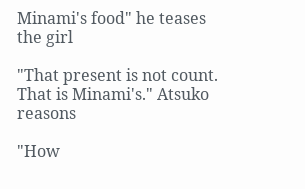Minami's food" he teases the girl

"That present is not count. That is Minami's." Atsuko reasons

"How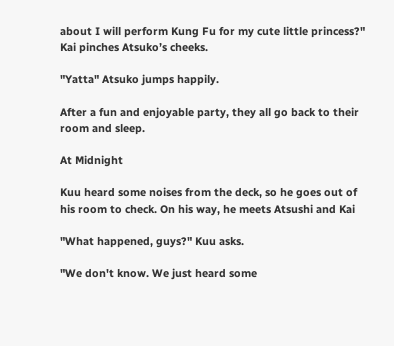about I will perform Kung Fu for my cute little princess?" Kai pinches Atsuko’s cheeks.

"Yatta" Atsuko jumps happily.

After a fun and enjoyable party, they all go back to their room and sleep.

At Midnight

Kuu heard some noises from the deck, so he goes out of his room to check. On his way, he meets Atsushi and Kai

"What happened, guys?" Kuu asks.

"We don't know. We just heard some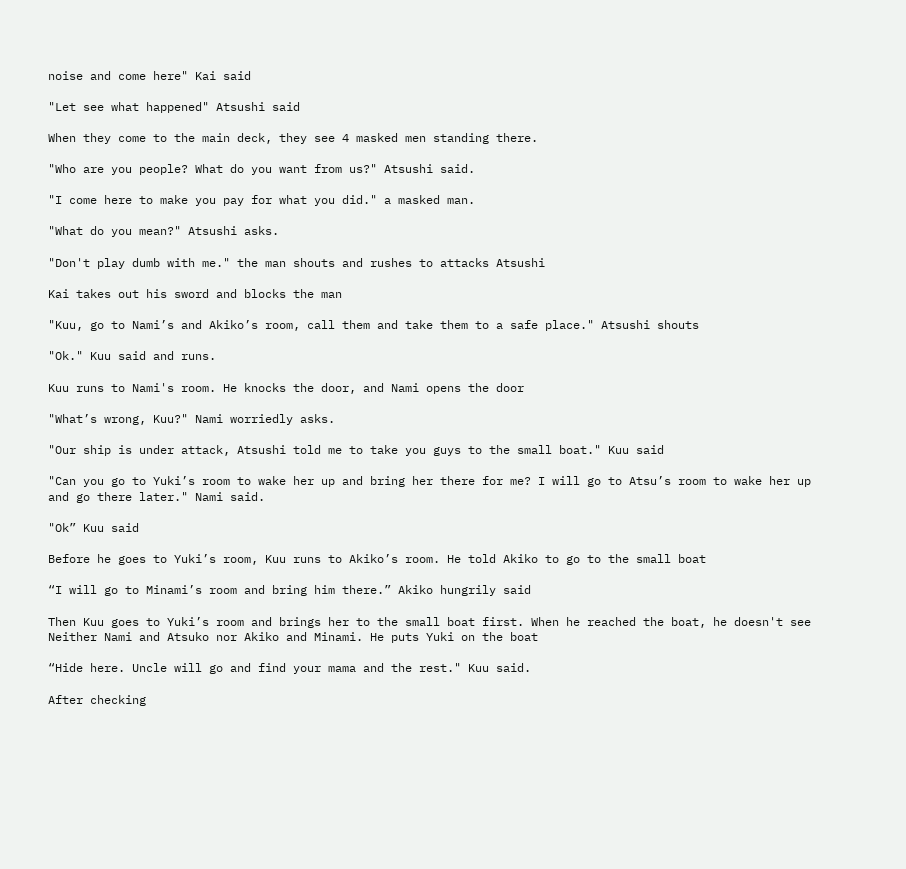noise and come here" Kai said

"Let see what happened" Atsushi said

When they come to the main deck, they see 4 masked men standing there.

"Who are you people? What do you want from us?" Atsushi said.

"I come here to make you pay for what you did." a masked man.

"What do you mean?" Atsushi asks.

"Don't play dumb with me." the man shouts and rushes to attacks Atsushi

Kai takes out his sword and blocks the man

"Kuu, go to Nami’s and Akiko’s room, call them and take them to a safe place." Atsushi shouts

"Ok." Kuu said and runs.

Kuu runs to Nami's room. He knocks the door, and Nami opens the door

"What’s wrong, Kuu?" Nami worriedly asks.

"Our ship is under attack, Atsushi told me to take you guys to the small boat." Kuu said

"Can you go to Yuki’s room to wake her up and bring her there for me? I will go to Atsu’s room to wake her up and go there later." Nami said.

"Ok” Kuu said

Before he goes to Yuki’s room, Kuu runs to Akiko’s room. He told Akiko to go to the small boat

“I will go to Minami’s room and bring him there.” Akiko hungrily said

Then Kuu goes to Yuki’s room and brings her to the small boat first. When he reached the boat, he doesn't see Neither Nami and Atsuko nor Akiko and Minami. He puts Yuki on the boat

“Hide here. Uncle will go and find your mama and the rest." Kuu said.

After checking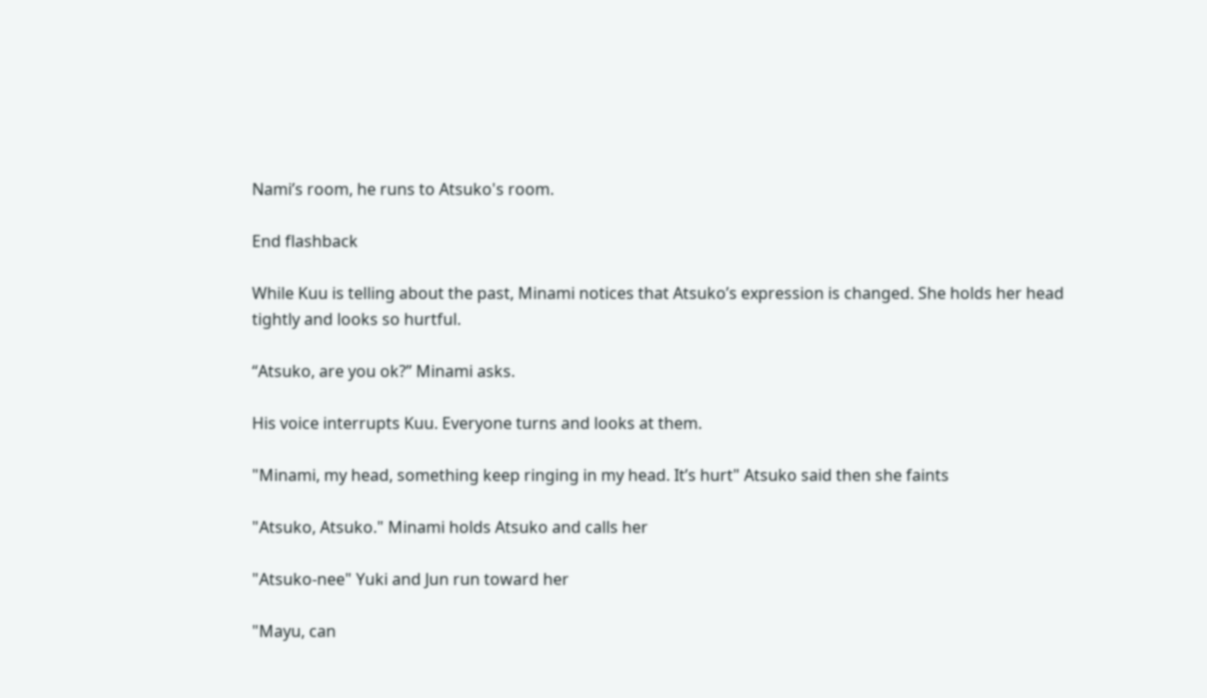Nami’s room, he runs to Atsuko's room.

End flashback

While Kuu is telling about the past, Minami notices that Atsuko’s expression is changed. She holds her head tightly and looks so hurtful.

“Atsuko, are you ok?” Minami asks.

His voice interrupts Kuu. Everyone turns and looks at them.

"Minami, my head, something keep ringing in my head. It’s hurt" Atsuko said then she faints

"Atsuko, Atsuko." Minami holds Atsuko and calls her

"Atsuko-nee" Yuki and Jun run toward her

"Mayu, can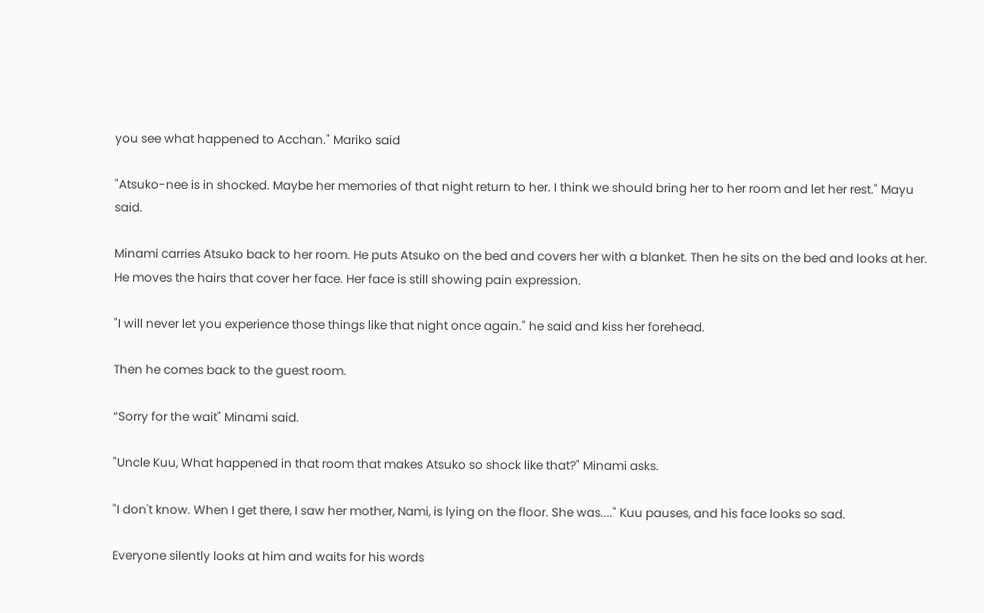you see what happened to Acchan." Mariko said

"Atsuko-nee is in shocked. Maybe her memories of that night return to her. I think we should bring her to her room and let her rest." Mayu said.

Minami carries Atsuko back to her room. He puts Atsuko on the bed and covers her with a blanket. Then he sits on the bed and looks at her. He moves the hairs that cover her face. Her face is still showing pain expression.

"I will never let you experience those things like that night once again." he said and kiss her forehead.

Then he comes back to the guest room.

“Sorry for the wait" Minami said.

"Uncle Kuu, What happened in that room that makes Atsuko so shock like that?" Minami asks.

"I don't know. When I get there, I saw her mother, Nami, is lying on the floor. She was...." Kuu pauses, and his face looks so sad.

Everyone silently looks at him and waits for his words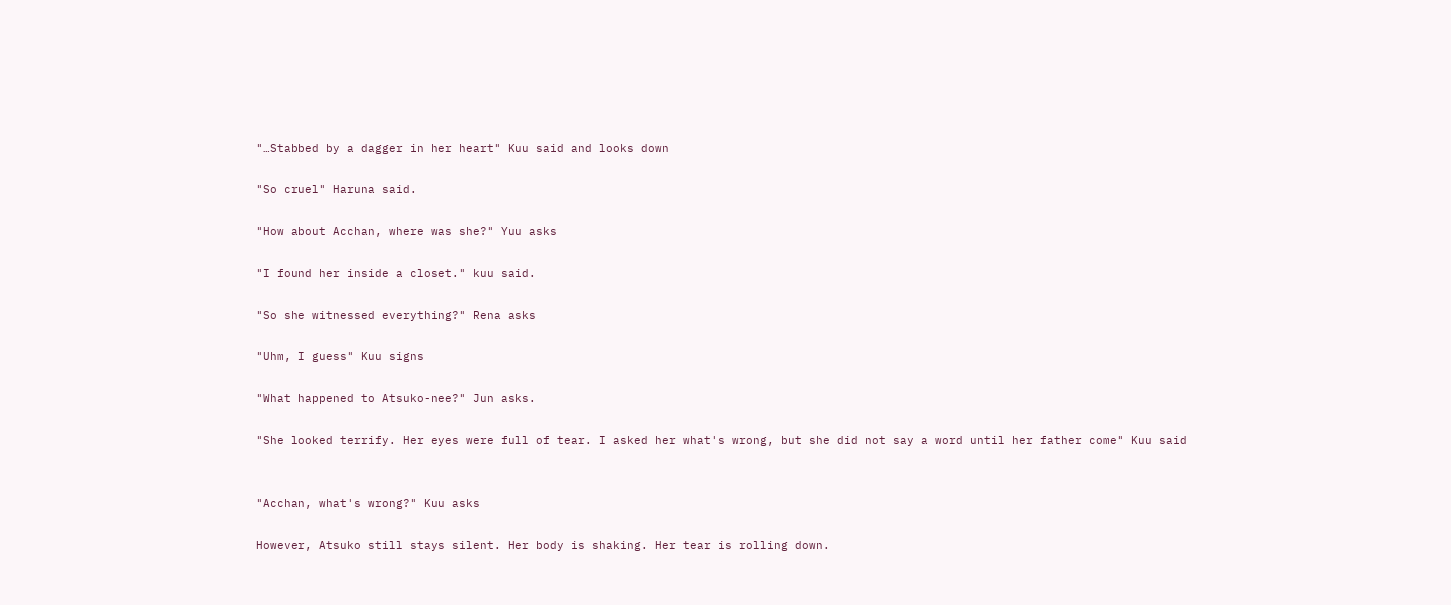"…Stabbed by a dagger in her heart" Kuu said and looks down

"So cruel" Haruna said.

"How about Acchan, where was she?" Yuu asks

"I found her inside a closet." kuu said.

"So she witnessed everything?" Rena asks

"Uhm, I guess" Kuu signs

"What happened to Atsuko-nee?" Jun asks.

"She looked terrify. Her eyes were full of tear. I asked her what's wrong, but she did not say a word until her father come" Kuu said


"Acchan, what's wrong?" Kuu asks

However, Atsuko still stays silent. Her body is shaking. Her tear is rolling down.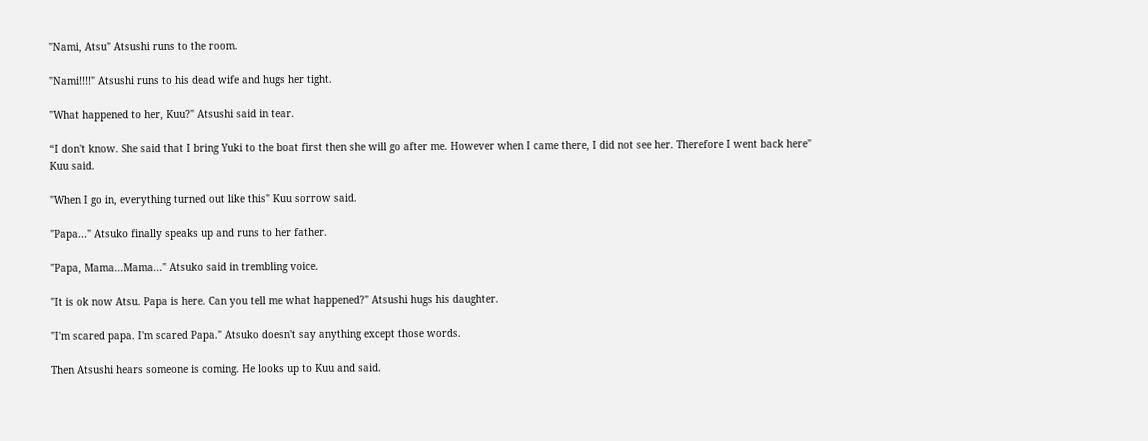"Nami, Atsu" Atsushi runs to the room.

"Nami!!!!" Atsushi runs to his dead wife and hugs her tight.

"What happened to her, Kuu?" Atsushi said in tear.

“I don't know. She said that I bring Yuki to the boat first then she will go after me. However when I came there, I did not see her. Therefore I went back here" Kuu said.

"When I go in, everything turned out like this" Kuu sorrow said.

"Papa..." Atsuko finally speaks up and runs to her father.

"Papa, Mama...Mama..." Atsuko said in trembling voice.

"It is ok now Atsu. Papa is here. Can you tell me what happened?" Atsushi hugs his daughter.

"I'm scared papa. I'm scared Papa." Atsuko doesn't say anything except those words.

Then Atsushi hears someone is coming. He looks up to Kuu and said.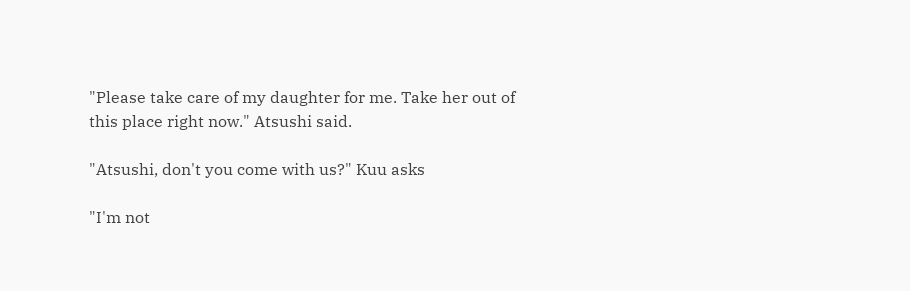"Please take care of my daughter for me. Take her out of this place right now." Atsushi said.

"Atsushi, don't you come with us?" Kuu asks

"I'm not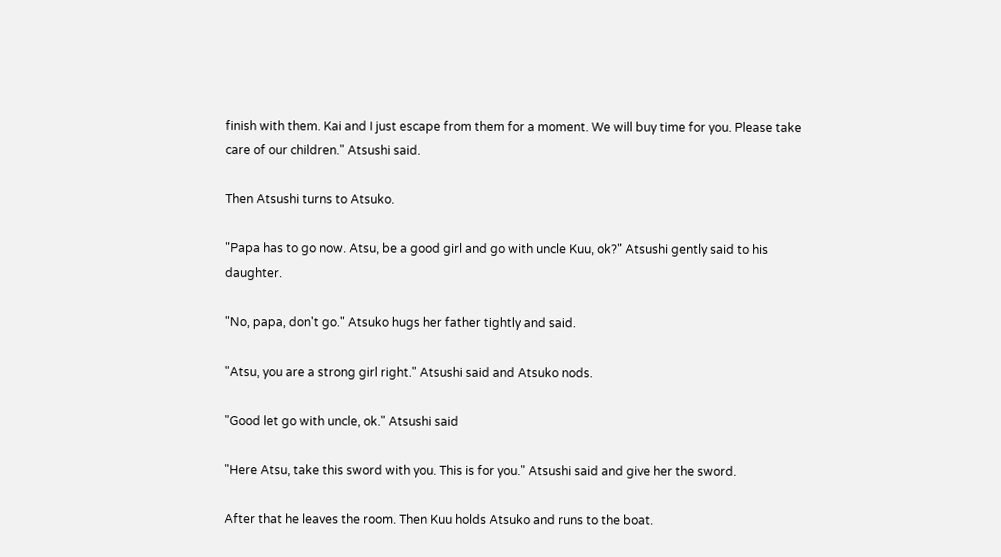finish with them. Kai and I just escape from them for a moment. We will buy time for you. Please take care of our children." Atsushi said.

Then Atsushi turns to Atsuko.

"Papa has to go now. Atsu, be a good girl and go with uncle Kuu, ok?" Atsushi gently said to his daughter.

"No, papa, don't go." Atsuko hugs her father tightly and said.

"Atsu, you are a strong girl right." Atsushi said and Atsuko nods.

"Good let go with uncle, ok." Atsushi said

"Here Atsu, take this sword with you. This is for you." Atsushi said and give her the sword.

After that he leaves the room. Then Kuu holds Atsuko and runs to the boat.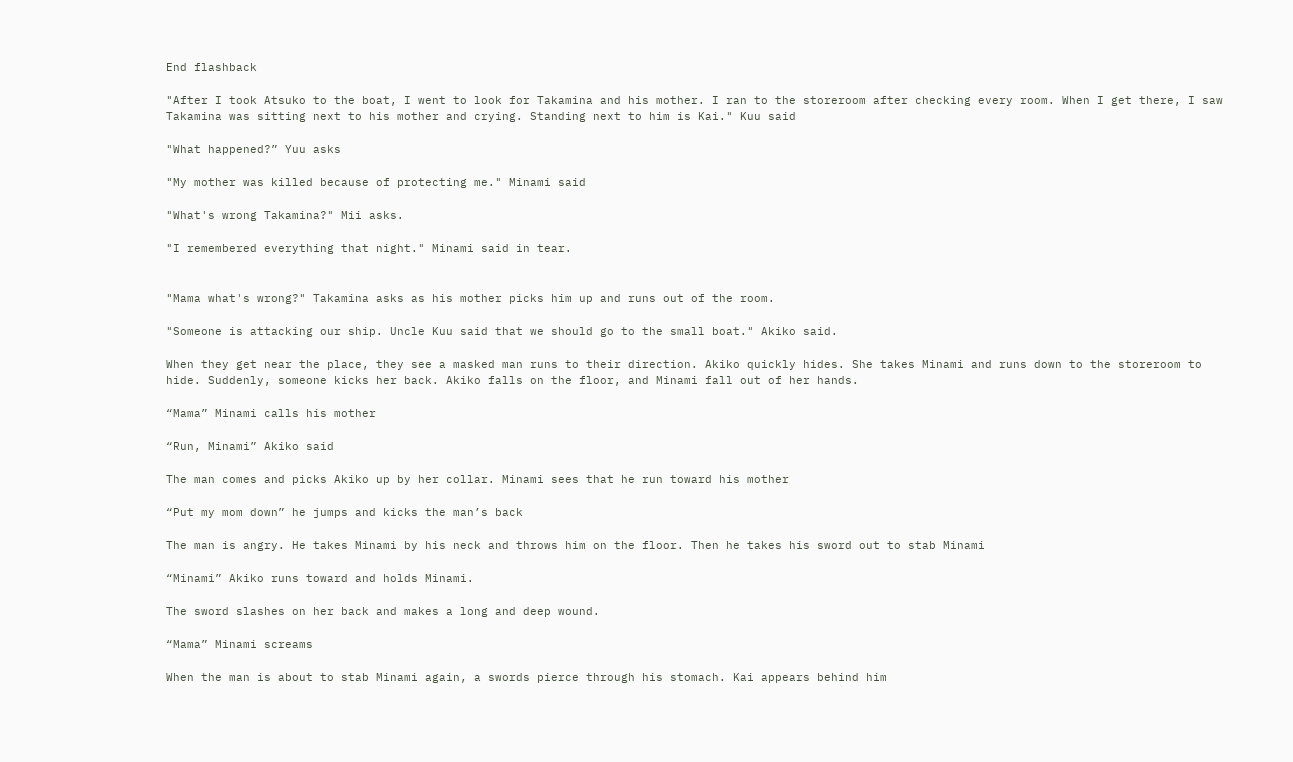End flashback

"After I took Atsuko to the boat, I went to look for Takamina and his mother. I ran to the storeroom after checking every room. When I get there, I saw Takamina was sitting next to his mother and crying. Standing next to him is Kai." Kuu said

"What happened?” Yuu asks

"My mother was killed because of protecting me." Minami said

"What's wrong Takamina?" Mii asks.

"I remembered everything that night." Minami said in tear.


"Mama what's wrong?" Takamina asks as his mother picks him up and runs out of the room.

"Someone is attacking our ship. Uncle Kuu said that we should go to the small boat." Akiko said.

When they get near the place, they see a masked man runs to their direction. Akiko quickly hides. She takes Minami and runs down to the storeroom to hide. Suddenly, someone kicks her back. Akiko falls on the floor, and Minami fall out of her hands.

“Mama” Minami calls his mother

“Run, Minami” Akiko said

The man comes and picks Akiko up by her collar. Minami sees that he run toward his mother

“Put my mom down” he jumps and kicks the man’s back

The man is angry. He takes Minami by his neck and throws him on the floor. Then he takes his sword out to stab Minami

“Minami” Akiko runs toward and holds Minami.

The sword slashes on her back and makes a long and deep wound.

“Mama” Minami screams

When the man is about to stab Minami again, a swords pierce through his stomach. Kai appears behind him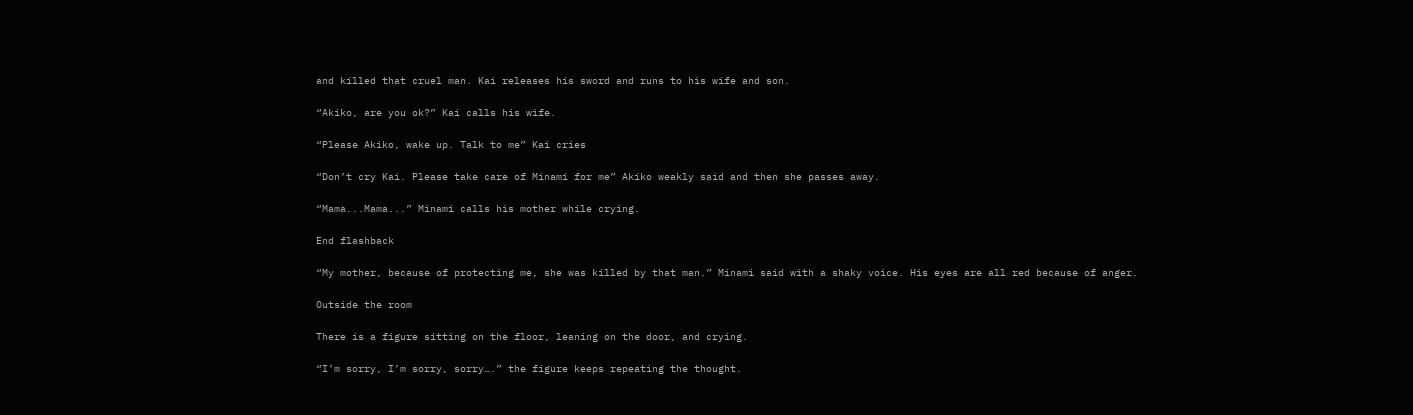and killed that cruel man. Kai releases his sword and runs to his wife and son.

“Akiko, are you ok?” Kai calls his wife.

“Please Akiko, wake up. Talk to me” Kai cries

“Don’t cry Kai. Please take care of Minami for me” Akiko weakly said and then she passes away.

“Mama...Mama...” Minami calls his mother while crying.

End flashback

“My mother, because of protecting me, she was killed by that man.” Minami said with a shaky voice. His eyes are all red because of anger.

Outside the room

There is a figure sitting on the floor, leaning on the door, and crying.

“I’m sorry, I’m sorry, sorry….” the figure keeps repeating the thought.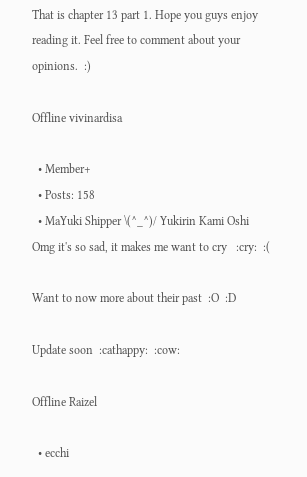That is chapter 13 part 1. Hope you guys enjoy reading it. Feel free to comment about your opinions.  :)

Offline vivinardisa

  • Member+
  • Posts: 158
  • MaYuki Shipper \(^_^)/ Yukirin Kami Oshi
Omg it's so sad, it makes me want to cry   :cry:  :(

Want to now more about their past  :O  :D

Update soon  :cathappy:  :cow:

Offline Raizel

  • ecchi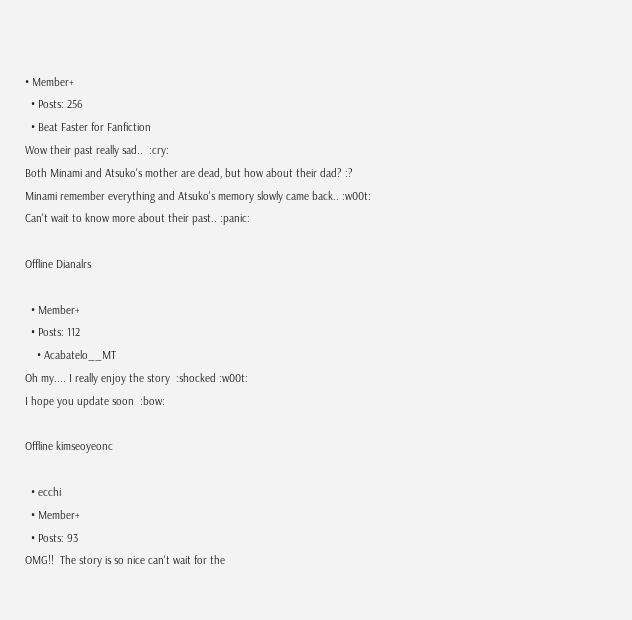• Member+
  • Posts: 256
  • Beat Faster for Fanfiction
Wow their past really sad..  :cry:
Both Minami and Atsuko's mother are dead, but how about their dad? :?
Minami remember everything and Atsuko's memory slowly came back.. :w00t:
Can't wait to know more about their past.. :panic:

Offline Dianalrs

  • Member+
  • Posts: 112
    • Acabatelo__MT
Oh my.... I really enjoy the story  :shocked :w00t:
I hope you update soon  :bow:

Offline kimseoyeonc

  • ecchi
  • Member+
  • Posts: 93
OMG!!  The story is so nice can't wait for the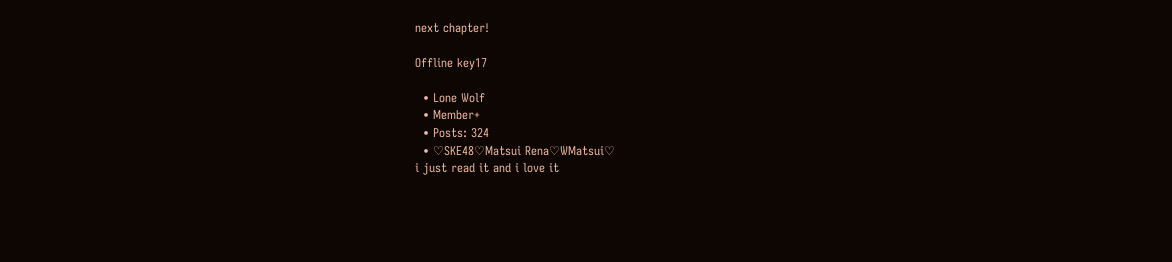next chapter!

Offline key17

  • Lone Wolf
  • Member+
  • Posts: 324
  • ♡SKE48♡Matsui Rena♡WMatsui♡
i just read it and i love it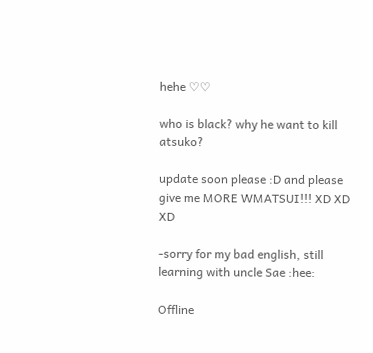hehe ♡♡

who is black? why he want to kill atsuko?

update soon please :D and please give me MORE WMATSUI!!! XD XD XD

-sorry for my bad english, still learning with uncle Sae :hee:

Offline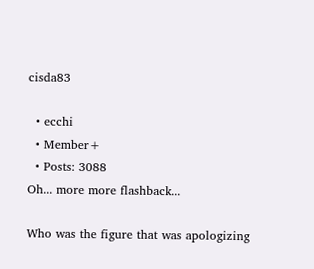cisda83

  • ecchi
  • Member+
  • Posts: 3088
Oh... more more flashback...

Who was the figure that was apologizing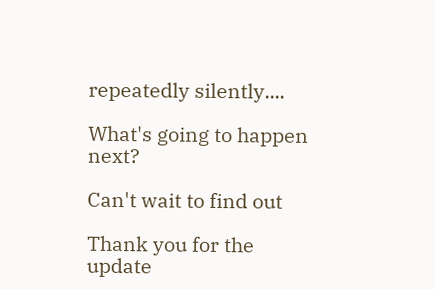repeatedly silently....

What's going to happen next?

Can't wait to find out

Thank you for the update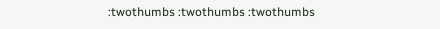:twothumbs :twothumbs :twothumbs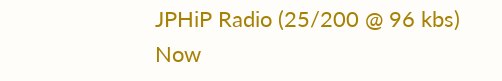JPHiP Radio (25/200 @ 96 kbs)     Now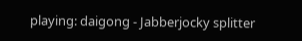playing: daigong - Jabberjocky splitter